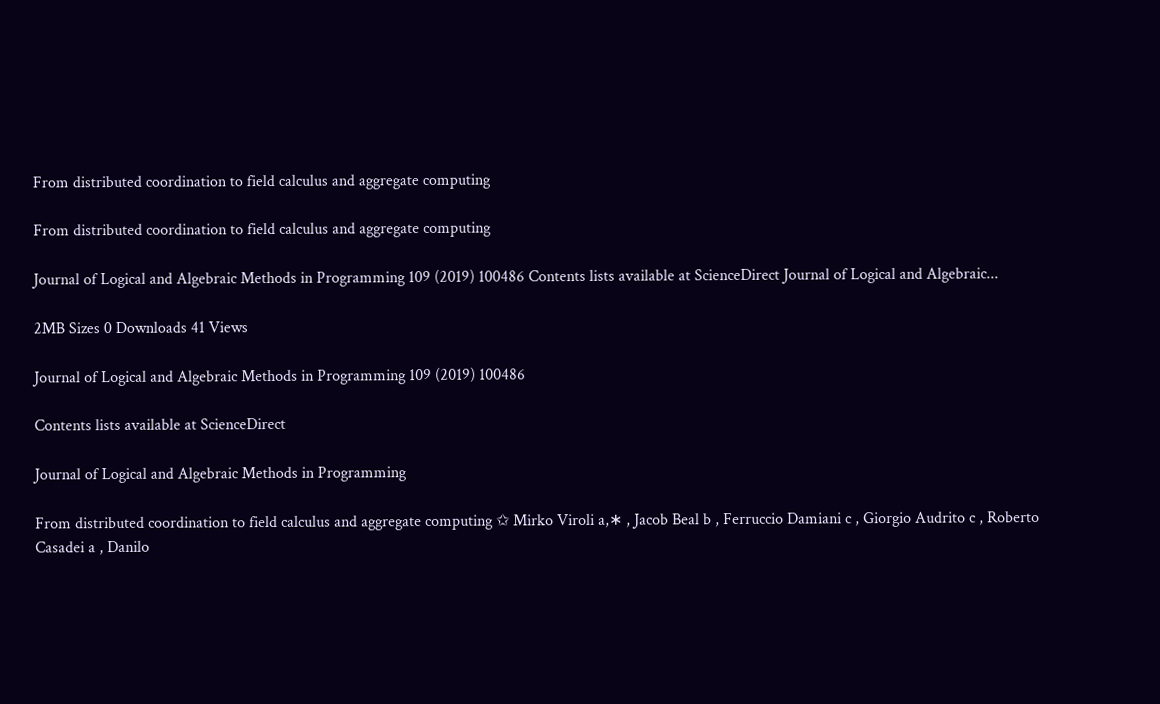From distributed coordination to field calculus and aggregate computing

From distributed coordination to field calculus and aggregate computing

Journal of Logical and Algebraic Methods in Programming 109 (2019) 100486 Contents lists available at ScienceDirect Journal of Logical and Algebraic...

2MB Sizes 0 Downloads 41 Views

Journal of Logical and Algebraic Methods in Programming 109 (2019) 100486

Contents lists available at ScienceDirect

Journal of Logical and Algebraic Methods in Programming

From distributed coordination to field calculus and aggregate computing ✩ Mirko Viroli a,∗ , Jacob Beal b , Ferruccio Damiani c , Giorgio Audrito c , Roberto Casadei a , Danilo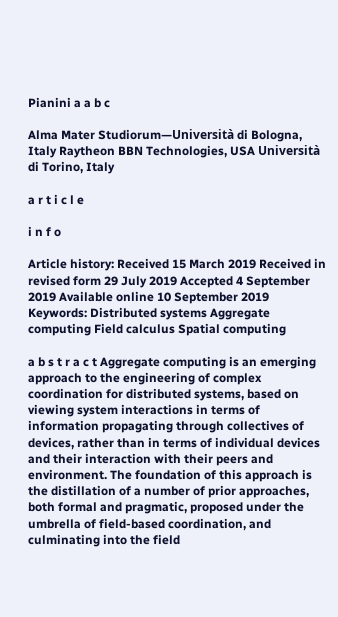Pianini a a b c

Alma Mater Studiorum—Università di Bologna, Italy Raytheon BBN Technologies, USA Università di Torino, Italy

a r t i c l e

i n f o

Article history: Received 15 March 2019 Received in revised form 29 July 2019 Accepted 4 September 2019 Available online 10 September 2019 Keywords: Distributed systems Aggregate computing Field calculus Spatial computing

a b s t r a c t Aggregate computing is an emerging approach to the engineering of complex coordination for distributed systems, based on viewing system interactions in terms of information propagating through collectives of devices, rather than in terms of individual devices and their interaction with their peers and environment. The foundation of this approach is the distillation of a number of prior approaches, both formal and pragmatic, proposed under the umbrella of field-based coordination, and culminating into the field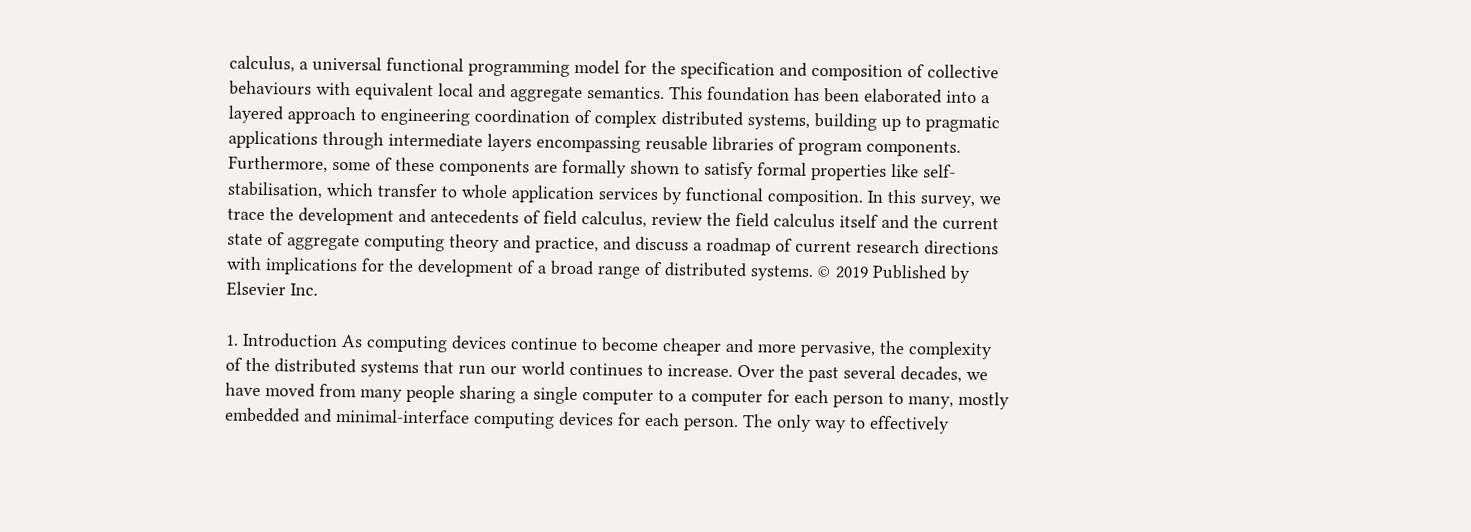calculus, a universal functional programming model for the specification and composition of collective behaviours with equivalent local and aggregate semantics. This foundation has been elaborated into a layered approach to engineering coordination of complex distributed systems, building up to pragmatic applications through intermediate layers encompassing reusable libraries of program components. Furthermore, some of these components are formally shown to satisfy formal properties like self-stabilisation, which transfer to whole application services by functional composition. In this survey, we trace the development and antecedents of field calculus, review the field calculus itself and the current state of aggregate computing theory and practice, and discuss a roadmap of current research directions with implications for the development of a broad range of distributed systems. © 2019 Published by Elsevier Inc.

1. Introduction As computing devices continue to become cheaper and more pervasive, the complexity of the distributed systems that run our world continues to increase. Over the past several decades, we have moved from many people sharing a single computer to a computer for each person to many, mostly embedded and minimal-interface computing devices for each person. The only way to effectively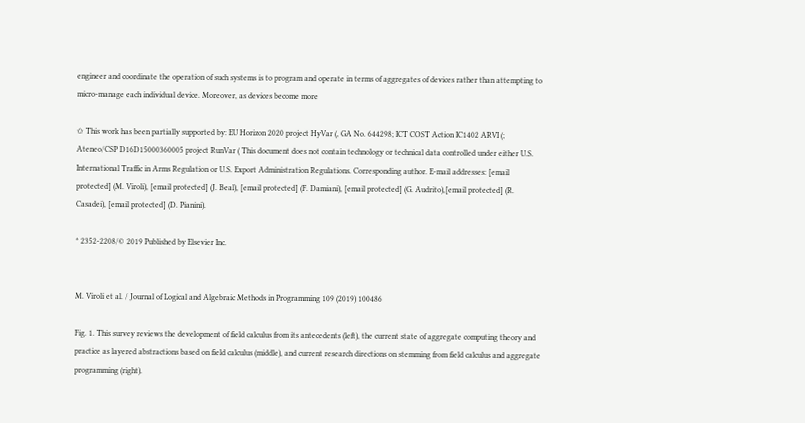engineer and coordinate the operation of such systems is to program and operate in terms of aggregates of devices rather than attempting to micro-manage each individual device. Moreover, as devices become more

✩ This work has been partially supported by: EU Horizon 2020 project HyVar (, GA No. 644298; ICT COST Action IC1402 ARVI (; Ateneo/CSP D16D15000360005 project RunVar ( This document does not contain technology or technical data controlled under either U.S. International Traffic in Arms Regulation or U.S. Export Administration Regulations. Corresponding author. E-mail addresses: [email protected] (M. Viroli), [email protected] (J. Beal), [email protected] (F. Damiani), [email protected] (G. Audrito),[email protected] (R. Casadei), [email protected] (D. Pianini).

* 2352-2208/© 2019 Published by Elsevier Inc.


M. Viroli et al. / Journal of Logical and Algebraic Methods in Programming 109 (2019) 100486

Fig. 1. This survey reviews the development of field calculus from its antecedents (left), the current state of aggregate computing theory and practice as layered abstractions based on field calculus (middle), and current research directions on stemming from field calculus and aggregate programming (right).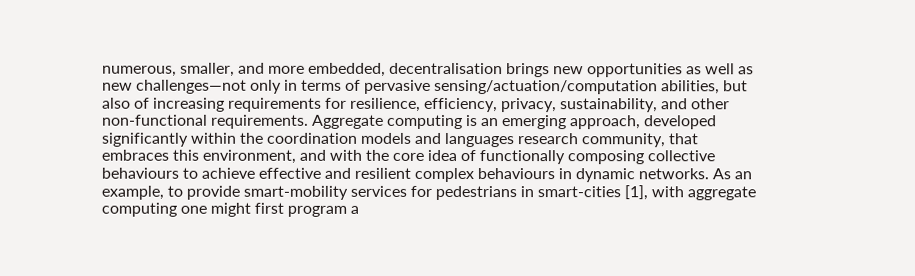numerous, smaller, and more embedded, decentralisation brings new opportunities as well as new challenges—not only in terms of pervasive sensing/actuation/computation abilities, but also of increasing requirements for resilience, efficiency, privacy, sustainability, and other non-functional requirements. Aggregate computing is an emerging approach, developed significantly within the coordination models and languages research community, that embraces this environment, and with the core idea of functionally composing collective behaviours to achieve effective and resilient complex behaviours in dynamic networks. As an example, to provide smart-mobility services for pedestrians in smart-cities [1], with aggregate computing one might first program a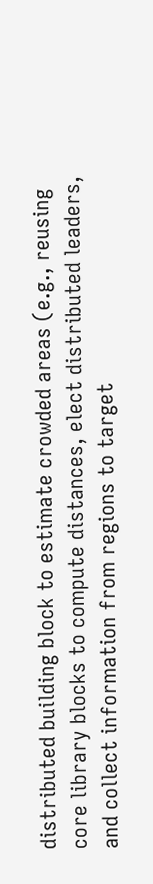distributed building block to estimate crowded areas (e.g., reusing core library blocks to compute distances, elect distributed leaders, and collect information from regions to target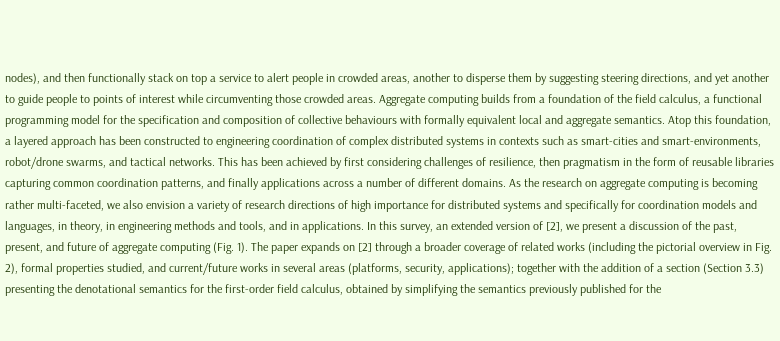nodes), and then functionally stack on top a service to alert people in crowded areas, another to disperse them by suggesting steering directions, and yet another to guide people to points of interest while circumventing those crowded areas. Aggregate computing builds from a foundation of the field calculus, a functional programming model for the specification and composition of collective behaviours with formally equivalent local and aggregate semantics. Atop this foundation, a layered approach has been constructed to engineering coordination of complex distributed systems in contexts such as smart-cities and smart-environments, robot/drone swarms, and tactical networks. This has been achieved by first considering challenges of resilience, then pragmatism in the form of reusable libraries capturing common coordination patterns, and finally applications across a number of different domains. As the research on aggregate computing is becoming rather multi-faceted, we also envision a variety of research directions of high importance for distributed systems and specifically for coordination models and languages, in theory, in engineering methods and tools, and in applications. In this survey, an extended version of [2], we present a discussion of the past, present, and future of aggregate computing (Fig. 1). The paper expands on [2] through a broader coverage of related works (including the pictorial overview in Fig. 2), formal properties studied, and current/future works in several areas (platforms, security, applications); together with the addition of a section (Section 3.3) presenting the denotational semantics for the first-order field calculus, obtained by simplifying the semantics previously published for the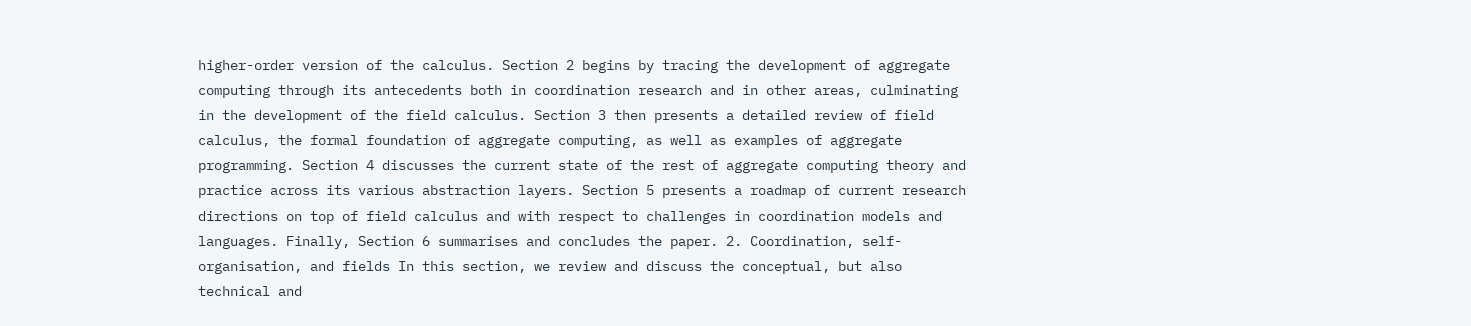higher-order version of the calculus. Section 2 begins by tracing the development of aggregate computing through its antecedents both in coordination research and in other areas, culminating in the development of the field calculus. Section 3 then presents a detailed review of field calculus, the formal foundation of aggregate computing, as well as examples of aggregate programming. Section 4 discusses the current state of the rest of aggregate computing theory and practice across its various abstraction layers. Section 5 presents a roadmap of current research directions on top of field calculus and with respect to challenges in coordination models and languages. Finally, Section 6 summarises and concludes the paper. 2. Coordination, self-organisation, and fields In this section, we review and discuss the conceptual, but also technical and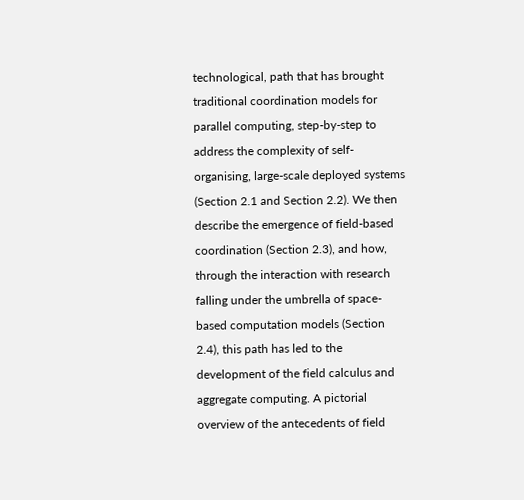technological, path that has brought traditional coordination models for parallel computing, step-by-step to address the complexity of self-organising, large-scale deployed systems (Section 2.1 and Section 2.2). We then describe the emergence of field-based coordination (Section 2.3), and how, through the interaction with research falling under the umbrella of space-based computation models (Section 2.4), this path has led to the development of the field calculus and aggregate computing. A pictorial overview of the antecedents of field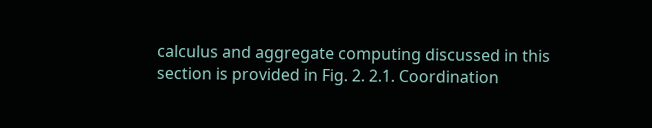calculus and aggregate computing discussed in this section is provided in Fig. 2. 2.1. Coordination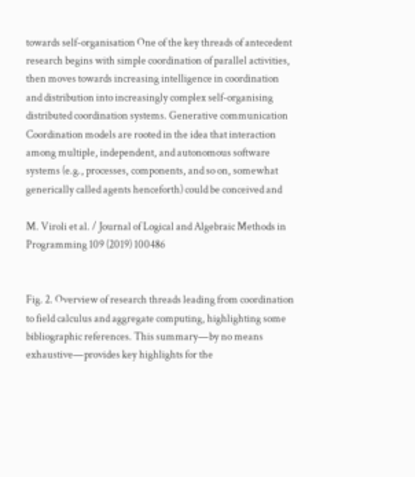towards self-organisation One of the key threads of antecedent research begins with simple coordination of parallel activities, then moves towards increasing intelligence in coordination and distribution into increasingly complex self-organising distributed coordination systems. Generative communication Coordination models are rooted in the idea that interaction among multiple, independent, and autonomous software systems (e.g., processes, components, and so on, somewhat generically called agents henceforth) could be conceived and

M. Viroli et al. / Journal of Logical and Algebraic Methods in Programming 109 (2019) 100486


Fig. 2. Overview of research threads leading from coordination to field calculus and aggregate computing, highlighting some bibliographic references. This summary—by no means exhaustive—provides key highlights for the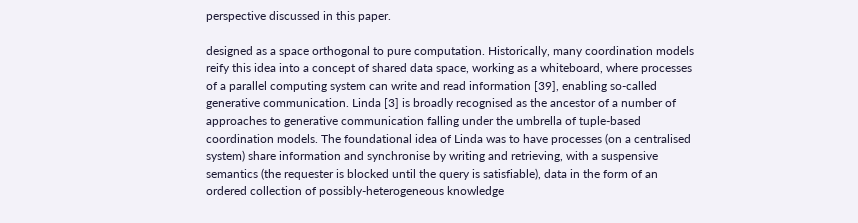perspective discussed in this paper.

designed as a space orthogonal to pure computation. Historically, many coordination models reify this idea into a concept of shared data space, working as a whiteboard, where processes of a parallel computing system can write and read information [39], enabling so-called generative communication. Linda [3] is broadly recognised as the ancestor of a number of approaches to generative communication falling under the umbrella of tuple-based coordination models. The foundational idea of Linda was to have processes (on a centralised system) share information and synchronise by writing and retrieving, with a suspensive semantics (the requester is blocked until the query is satisfiable), data in the form of an ordered collection of possibly-heterogeneous knowledge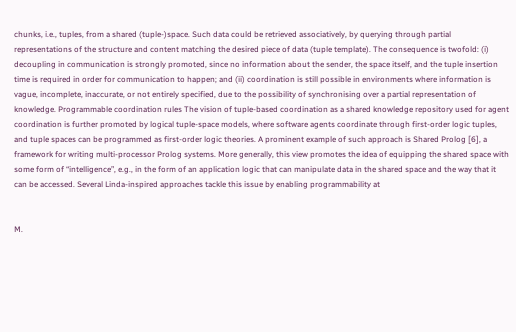chunks, i.e., tuples, from a shared (tuple-)space. Such data could be retrieved associatively, by querying through partial representations of the structure and content matching the desired piece of data (tuple template). The consequence is twofold: (i) decoupling in communication is strongly promoted, since no information about the sender, the space itself, and the tuple insertion time is required in order for communication to happen; and (ii) coordination is still possible in environments where information is vague, incomplete, inaccurate, or not entirely specified, due to the possibility of synchronising over a partial representation of knowledge. Programmable coordination rules The vision of tuple-based coordination as a shared knowledge repository used for agent coordination is further promoted by logical tuple-space models, where software agents coordinate through first-order logic tuples, and tuple spaces can be programmed as first-order logic theories. A prominent example of such approach is Shared Prolog [6], a framework for writing multi-processor Prolog systems. More generally, this view promotes the idea of equipping the shared space with some form of “intelligence”, e.g., in the form of an application logic that can manipulate data in the shared space and the way that it can be accessed. Several Linda-inspired approaches tackle this issue by enabling programmability at


M.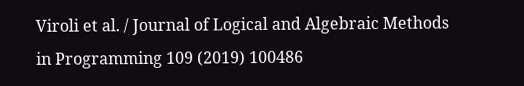Viroli et al. / Journal of Logical and Algebraic Methods in Programming 109 (2019) 100486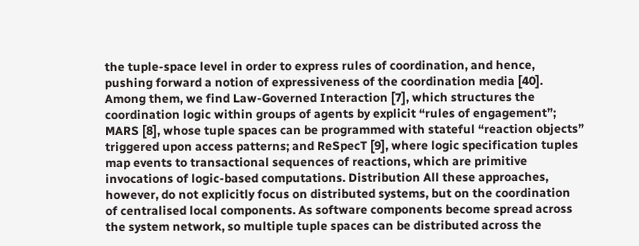the tuple-space level in order to express rules of coordination, and hence, pushing forward a notion of expressiveness of the coordination media [40]. Among them, we find Law-Governed Interaction [7], which structures the coordination logic within groups of agents by explicit “rules of engagement”; MARS [8], whose tuple spaces can be programmed with stateful “reaction objects” triggered upon access patterns; and ReSpecT [9], where logic specification tuples map events to transactional sequences of reactions, which are primitive invocations of logic-based computations. Distribution All these approaches, however, do not explicitly focus on distributed systems, but on the coordination of centralised local components. As software components become spread across the system network, so multiple tuple spaces can be distributed across the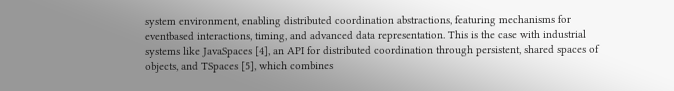system environment, enabling distributed coordination abstractions, featuring mechanisms for eventbased interactions, timing, and advanced data representation. This is the case with industrial systems like JavaSpaces [4], an API for distributed coordination through persistent, shared spaces of objects, and TSpaces [5], which combines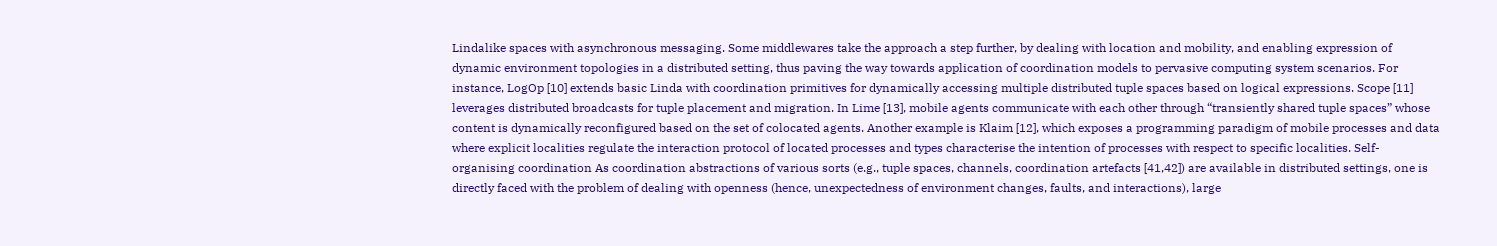Lindalike spaces with asynchronous messaging. Some middlewares take the approach a step further, by dealing with location and mobility, and enabling expression of dynamic environment topologies in a distributed setting, thus paving the way towards application of coordination models to pervasive computing system scenarios. For instance, LogOp [10] extends basic Linda with coordination primitives for dynamically accessing multiple distributed tuple spaces based on logical expressions. Scope [11] leverages distributed broadcasts for tuple placement and migration. In Lime [13], mobile agents communicate with each other through “transiently shared tuple spaces” whose content is dynamically reconfigured based on the set of colocated agents. Another example is Klaim [12], which exposes a programming paradigm of mobile processes and data where explicit localities regulate the interaction protocol of located processes and types characterise the intention of processes with respect to specific localities. Self-organising coordination As coordination abstractions of various sorts (e.g., tuple spaces, channels, coordination artefacts [41,42]) are available in distributed settings, one is directly faced with the problem of dealing with openness (hence, unexpectedness of environment changes, faults, and interactions), large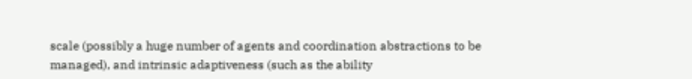scale (possibly a huge number of agents and coordination abstractions to be managed), and intrinsic adaptiveness (such as the ability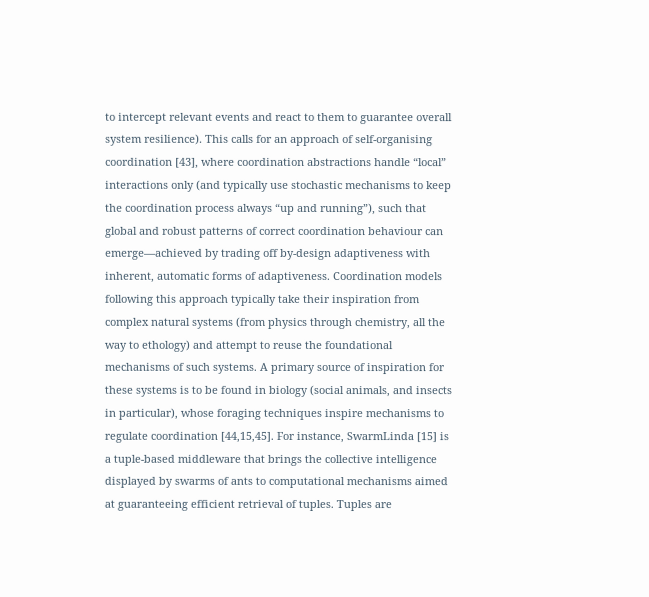to intercept relevant events and react to them to guarantee overall system resilience). This calls for an approach of self-organising coordination [43], where coordination abstractions handle “local” interactions only (and typically use stochastic mechanisms to keep the coordination process always “up and running”), such that global and robust patterns of correct coordination behaviour can emerge—achieved by trading off by-design adaptiveness with inherent, automatic forms of adaptiveness. Coordination models following this approach typically take their inspiration from complex natural systems (from physics through chemistry, all the way to ethology) and attempt to reuse the foundational mechanisms of such systems. A primary source of inspiration for these systems is to be found in biology (social animals, and insects in particular), whose foraging techniques inspire mechanisms to regulate coordination [44,15,45]. For instance, SwarmLinda [15] is a tuple-based middleware that brings the collective intelligence displayed by swarms of ants to computational mechanisms aimed at guaranteeing efficient retrieval of tuples. Tuples are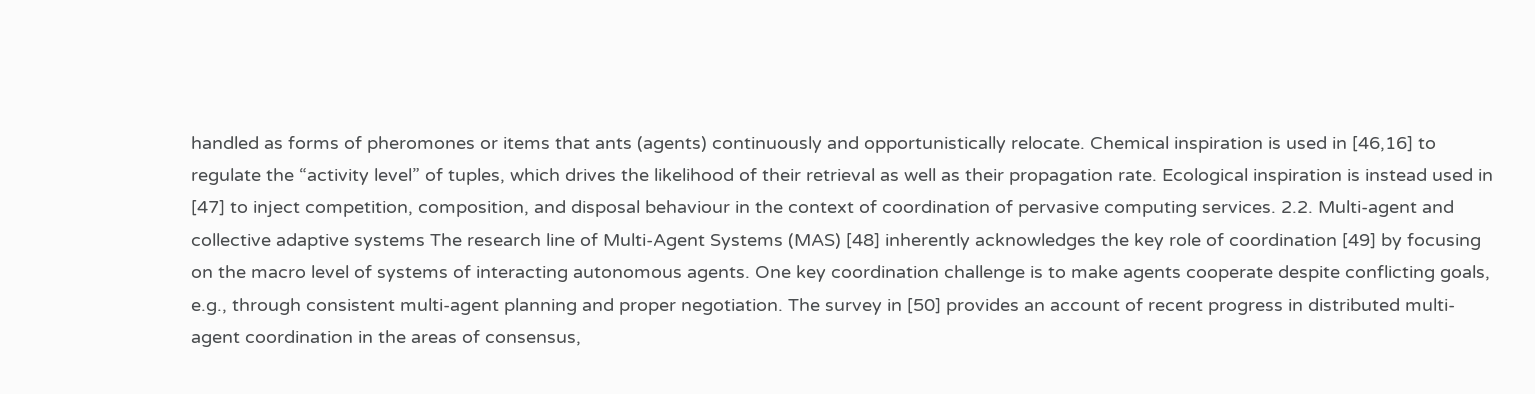handled as forms of pheromones or items that ants (agents) continuously and opportunistically relocate. Chemical inspiration is used in [46,16] to regulate the “activity level” of tuples, which drives the likelihood of their retrieval as well as their propagation rate. Ecological inspiration is instead used in [47] to inject competition, composition, and disposal behaviour in the context of coordination of pervasive computing services. 2.2. Multi-agent and collective adaptive systems The research line of Multi-Agent Systems (MAS) [48] inherently acknowledges the key role of coordination [49] by focusing on the macro level of systems of interacting autonomous agents. One key coordination challenge is to make agents cooperate despite conflicting goals, e.g., through consistent multi-agent planning and proper negotiation. The survey in [50] provides an account of recent progress in distributed multi-agent coordination in the areas of consensus,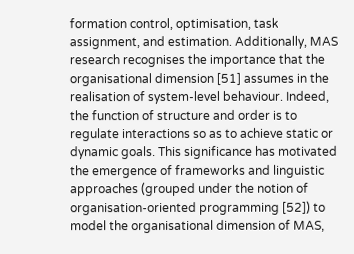formation control, optimisation, task assignment, and estimation. Additionally, MAS research recognises the importance that the organisational dimension [51] assumes in the realisation of system-level behaviour. Indeed, the function of structure and order is to regulate interactions so as to achieve static or dynamic goals. This significance has motivated the emergence of frameworks and linguistic approaches (grouped under the notion of organisation-oriented programming [52]) to model the organisational dimension of MAS,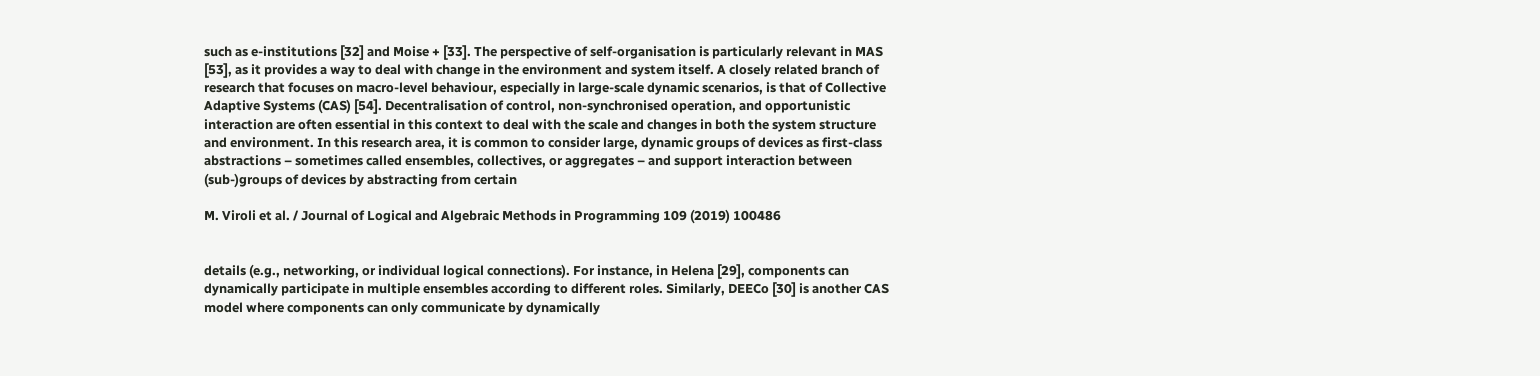such as e-institutions [32] and Moise + [33]. The perspective of self-organisation is particularly relevant in MAS [53], as it provides a way to deal with change in the environment and system itself. A closely related branch of research that focuses on macro-level behaviour, especially in large-scale dynamic scenarios, is that of Collective Adaptive Systems (CAS) [54]. Decentralisation of control, non-synchronised operation, and opportunistic interaction are often essential in this context to deal with the scale and changes in both the system structure and environment. In this research area, it is common to consider large, dynamic groups of devices as first-class abstractions – sometimes called ensembles, collectives, or aggregates – and support interaction between (sub-)groups of devices by abstracting from certain

M. Viroli et al. / Journal of Logical and Algebraic Methods in Programming 109 (2019) 100486


details (e.g., networking, or individual logical connections). For instance, in Helena [29], components can dynamically participate in multiple ensembles according to different roles. Similarly, DEECo [30] is another CAS model where components can only communicate by dynamically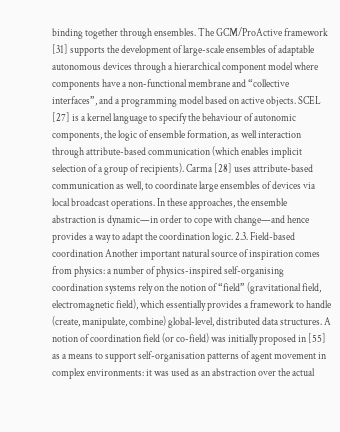binding together through ensembles. The GCM/ProActive framework [31] supports the development of large-scale ensembles of adaptable autonomous devices through a hierarchical component model where components have a non-functional membrane and “collective interfaces”, and a programming model based on active objects. SCEL [27] is a kernel language to specify the behaviour of autonomic components, the logic of ensemble formation, as well interaction through attribute-based communication (which enables implicit selection of a group of recipients). Carma [28] uses attribute-based communication as well, to coordinate large ensembles of devices via local broadcast operations. In these approaches, the ensemble abstraction is dynamic—in order to cope with change—and hence provides a way to adapt the coordination logic. 2.3. Field-based coordination Another important natural source of inspiration comes from physics: a number of physics-inspired self-organising coordination systems rely on the notion of “field” (gravitational field, electromagnetic field), which essentially provides a framework to handle (create, manipulate, combine) global-level, distributed data structures. A notion of coordination field (or co-field) was initially proposed in [55] as a means to support self-organisation patterns of agent movement in complex environments: it was used as an abstraction over the actual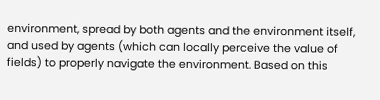environment, spread by both agents and the environment itself, and used by agents (which can locally perceive the value of fields) to properly navigate the environment. Based on this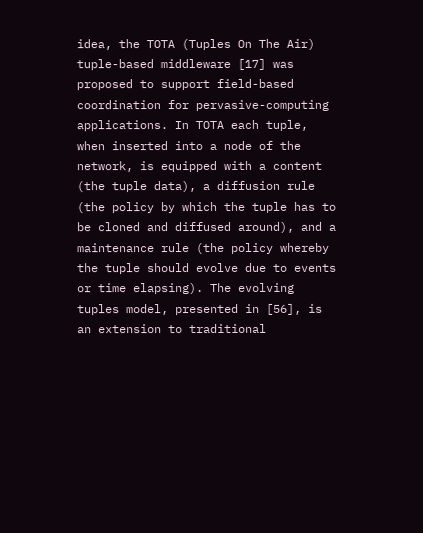idea, the TOTA (Tuples On The Air) tuple-based middleware [17] was proposed to support field-based coordination for pervasive-computing applications. In TOTA each tuple, when inserted into a node of the network, is equipped with a content (the tuple data), a diffusion rule (the policy by which the tuple has to be cloned and diffused around), and a maintenance rule (the policy whereby the tuple should evolve due to events or time elapsing). The evolving tuples model, presented in [56], is an extension to traditional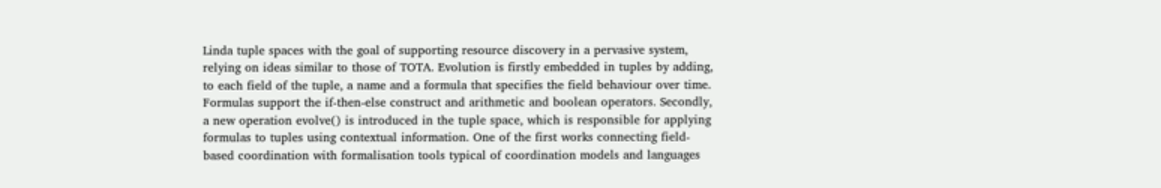Linda tuple spaces with the goal of supporting resource discovery in a pervasive system, relying on ideas similar to those of TOTA. Evolution is firstly embedded in tuples by adding, to each field of the tuple, a name and a formula that specifies the field behaviour over time. Formulas support the if-then-else construct and arithmetic and boolean operators. Secondly, a new operation evolve() is introduced in the tuple space, which is responsible for applying formulas to tuples using contextual information. One of the first works connecting field-based coordination with formalisation tools typical of coordination models and languages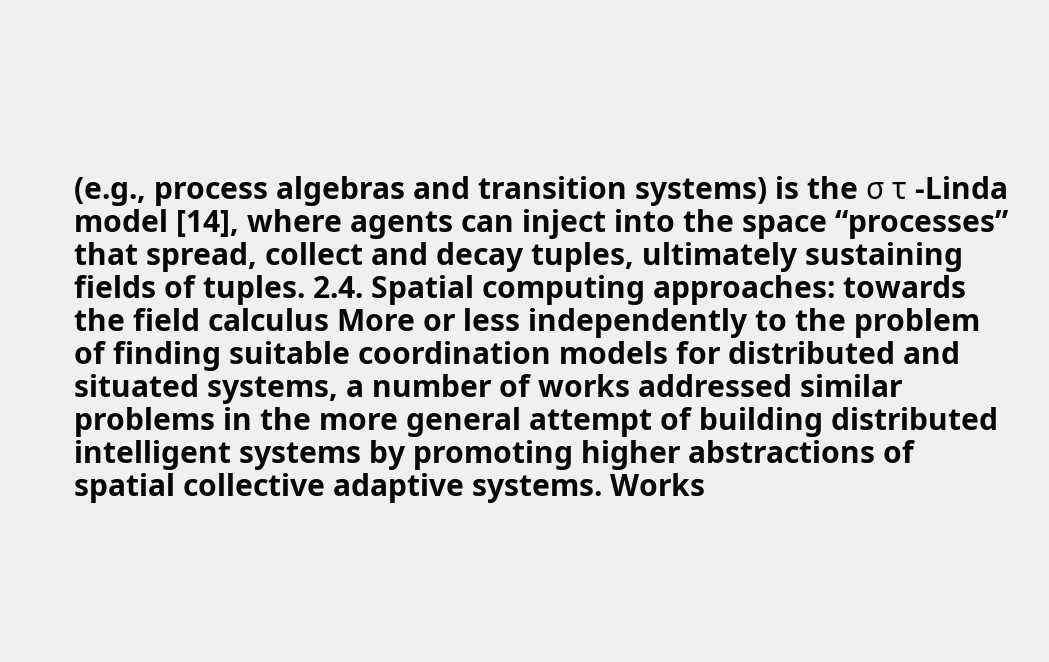(e.g., process algebras and transition systems) is the σ τ -Linda model [14], where agents can inject into the space “processes” that spread, collect and decay tuples, ultimately sustaining fields of tuples. 2.4. Spatial computing approaches: towards the field calculus More or less independently to the problem of finding suitable coordination models for distributed and situated systems, a number of works addressed similar problems in the more general attempt of building distributed intelligent systems by promoting higher abstractions of spatial collective adaptive systems. Works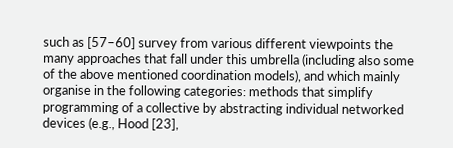such as [57–60] survey from various different viewpoints the many approaches that fall under this umbrella (including also some of the above mentioned coordination models), and which mainly organise in the following categories: methods that simplify programming of a collective by abstracting individual networked devices (e.g., Hood [23],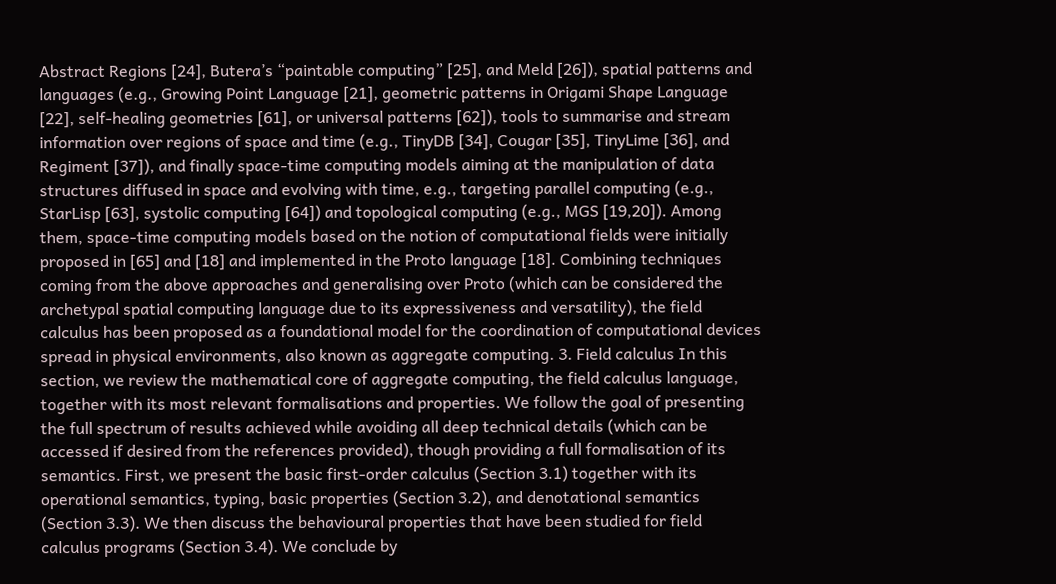Abstract Regions [24], Butera’s “paintable computing” [25], and Meld [26]), spatial patterns and languages (e.g., Growing Point Language [21], geometric patterns in Origami Shape Language [22], self-healing geometries [61], or universal patterns [62]), tools to summarise and stream information over regions of space and time (e.g., TinyDB [34], Cougar [35], TinyLime [36], and Regiment [37]), and finally space-time computing models aiming at the manipulation of data structures diffused in space and evolving with time, e.g., targeting parallel computing (e.g., StarLisp [63], systolic computing [64]) and topological computing (e.g., MGS [19,20]). Among them, space-time computing models based on the notion of computational fields were initially proposed in [65] and [18] and implemented in the Proto language [18]. Combining techniques coming from the above approaches and generalising over Proto (which can be considered the archetypal spatial computing language due to its expressiveness and versatility), the field calculus has been proposed as a foundational model for the coordination of computational devices spread in physical environments, also known as aggregate computing. 3. Field calculus In this section, we review the mathematical core of aggregate computing, the field calculus language, together with its most relevant formalisations and properties. We follow the goal of presenting the full spectrum of results achieved while avoiding all deep technical details (which can be accessed if desired from the references provided), though providing a full formalisation of its semantics. First, we present the basic first-order calculus (Section 3.1) together with its operational semantics, typing, basic properties (Section 3.2), and denotational semantics (Section 3.3). We then discuss the behavioural properties that have been studied for field calculus programs (Section 3.4). We conclude by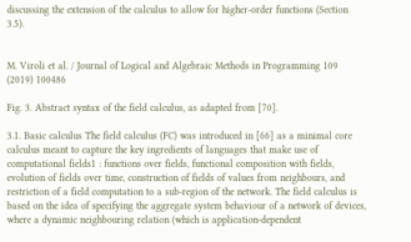discussing the extension of the calculus to allow for higher-order functions (Section 3.5).


M. Viroli et al. / Journal of Logical and Algebraic Methods in Programming 109 (2019) 100486

Fig. 3. Abstract syntax of the field calculus, as adapted from [70].

3.1. Basic calculus The field calculus (FC) was introduced in [66] as a minimal core calculus meant to capture the key ingredients of languages that make use of computational fields1 : functions over fields, functional composition with fields, evolution of fields over time, construction of fields of values from neighbours, and restriction of a field computation to a sub-region of the network. The field calculus is based on the idea of specifying the aggregate system behaviour of a network of devices, where a dynamic neighbouring relation (which is application-dependent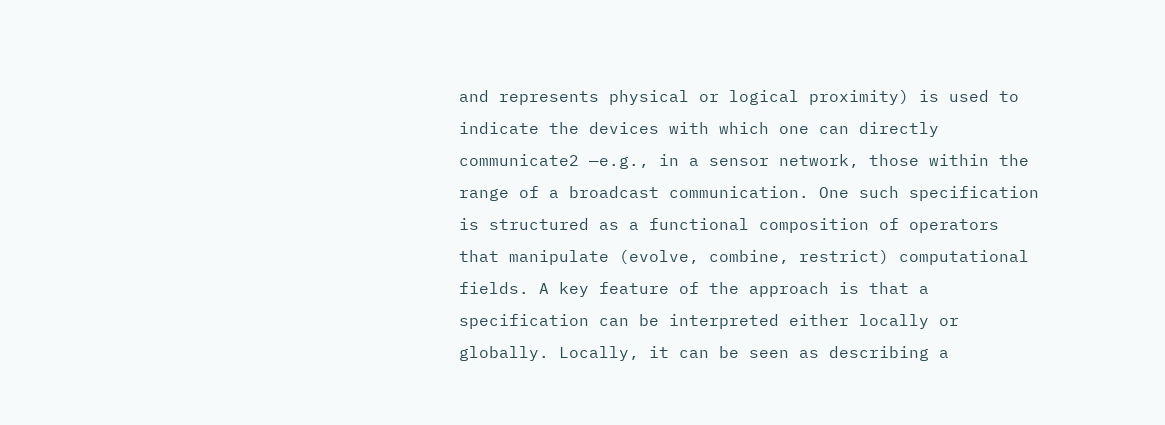and represents physical or logical proximity) is used to indicate the devices with which one can directly communicate2 —e.g., in a sensor network, those within the range of a broadcast communication. One such specification is structured as a functional composition of operators that manipulate (evolve, combine, restrict) computational fields. A key feature of the approach is that a specification can be interpreted either locally or globally. Locally, it can be seen as describing a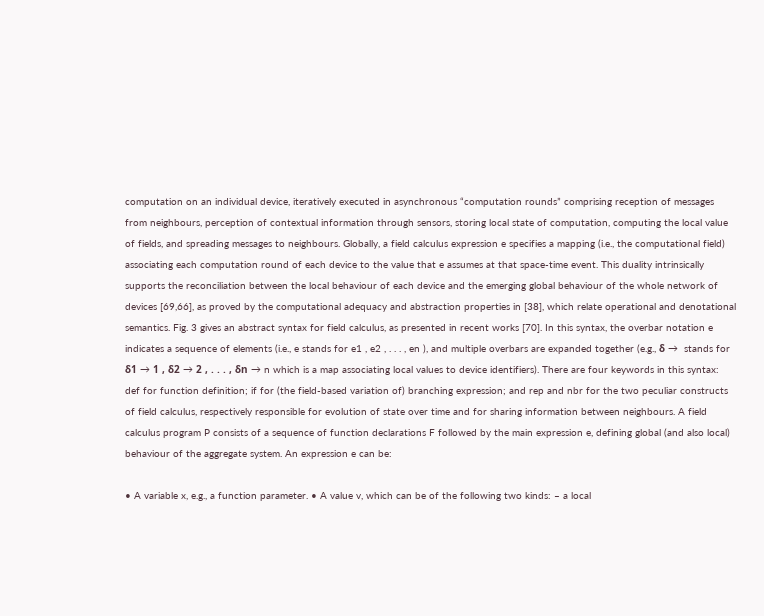computation on an individual device, iteratively executed in asynchronous “computation rounds” comprising reception of messages from neighbours, perception of contextual information through sensors, storing local state of computation, computing the local value of fields, and spreading messages to neighbours. Globally, a field calculus expression e specifies a mapping (i.e., the computational field) associating each computation round of each device to the value that e assumes at that space-time event. This duality intrinsically supports the reconciliation between the local behaviour of each device and the emerging global behaviour of the whole network of devices [69,66], as proved by the computational adequacy and abstraction properties in [38], which relate operational and denotational semantics. Fig. 3 gives an abstract syntax for field calculus, as presented in recent works [70]. In this syntax, the overbar notation e indicates a sequence of elements (i.e., e stands for e1 , e2 , . . . , en ), and multiple overbars are expanded together (e.g., δ →  stands for δ1 → 1 , δ2 → 2 , . . . , δn → n which is a map associating local values to device identifiers). There are four keywords in this syntax: def for function definition; if for (the field-based variation of) branching expression; and rep and nbr for the two peculiar constructs of field calculus, respectively responsible for evolution of state over time and for sharing information between neighbours. A field calculus program P consists of a sequence of function declarations F followed by the main expression e, defining global (and also local) behaviour of the aggregate system. An expression e can be:

• A variable x, e.g., a function parameter. • A value v, which can be of the following two kinds: – a local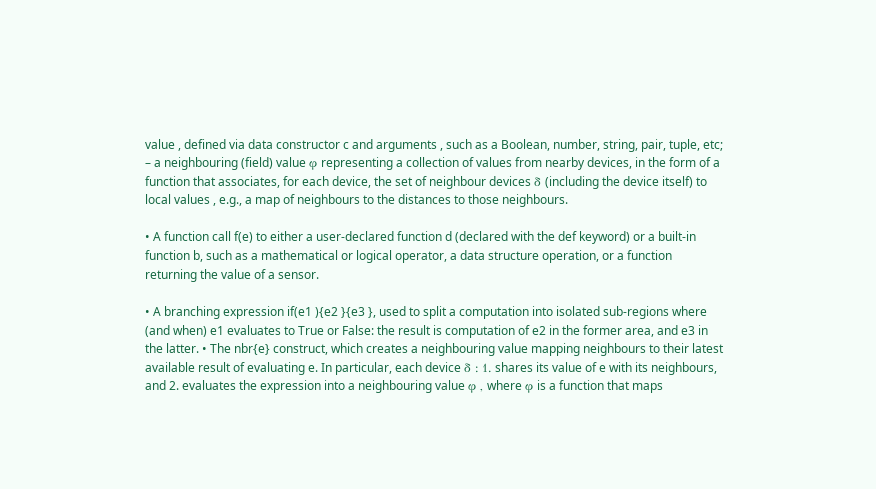value , defined via data constructor c and arguments , such as a Boolean, number, string, pair, tuple, etc; – a neighbouring (field) value φ representing a collection of values from nearby devices, in the form of a function that associates, for each device, the set of neighbour devices δ (including the device itself) to local values , e.g., a map of neighbours to the distances to those neighbours.

• A function call f(e) to either a user-declared function d (declared with the def keyword) or a built-in function b, such as a mathematical or logical operator, a data structure operation, or a function returning the value of a sensor.

• A branching expression if(e1 ){e2 }{e3 }, used to split a computation into isolated sub-regions where (and when) e1 evaluates to True or False: the result is computation of e2 in the former area, and e3 in the latter. • The nbr{e} construct, which creates a neighbouring value mapping neighbours to their latest available result of evaluating e. In particular, each device δ : 1. shares its value of e with its neighbours, and 2. evaluates the expression into a neighbouring value φ , where φ is a function that maps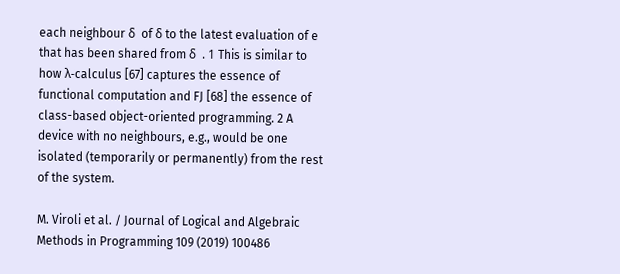each neighbour δ  of δ to the latest evaluation of e that has been shared from δ  . 1 This is similar to how λ-calculus [67] captures the essence of functional computation and FJ [68] the essence of class-based object-oriented programming. 2 A device with no neighbours, e.g., would be one isolated (temporarily or permanently) from the rest of the system.

M. Viroli et al. / Journal of Logical and Algebraic Methods in Programming 109 (2019) 100486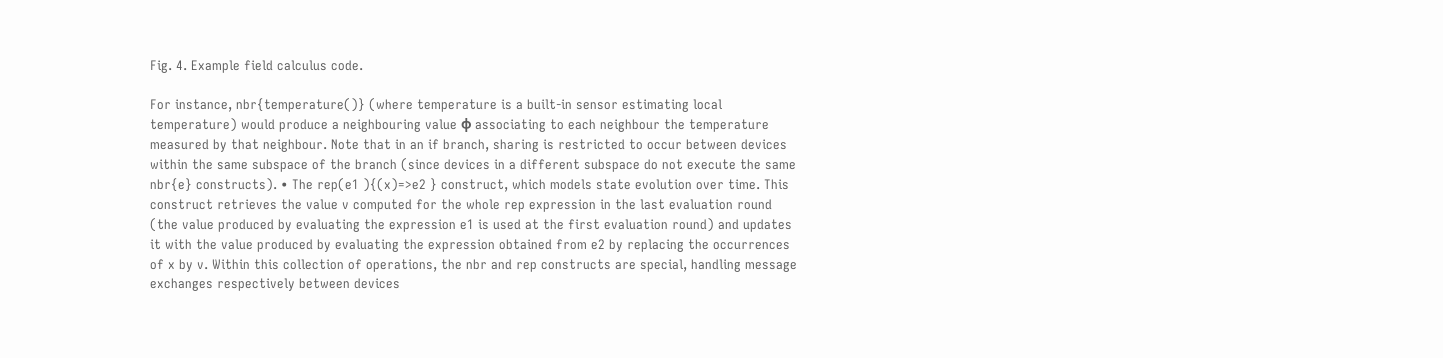Fig. 4. Example field calculus code.

For instance, nbr{temperature()} (where temperature is a built-in sensor estimating local temperature) would produce a neighbouring value φ associating to each neighbour the temperature measured by that neighbour. Note that in an if branch, sharing is restricted to occur between devices within the same subspace of the branch (since devices in a different subspace do not execute the same nbr{e} constructs). • The rep(e1 ){(x)=>e2 } construct, which models state evolution over time. This construct retrieves the value v computed for the whole rep expression in the last evaluation round (the value produced by evaluating the expression e1 is used at the first evaluation round) and updates it with the value produced by evaluating the expression obtained from e2 by replacing the occurrences of x by v. Within this collection of operations, the nbr and rep constructs are special, handling message exchanges respectively between devices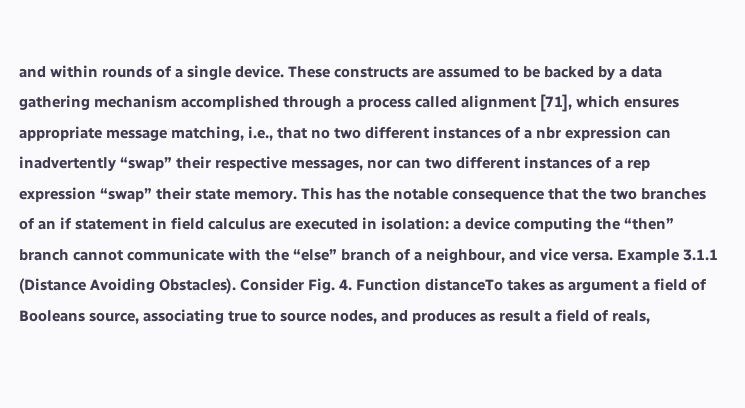and within rounds of a single device. These constructs are assumed to be backed by a data gathering mechanism accomplished through a process called alignment [71], which ensures appropriate message matching, i.e., that no two different instances of a nbr expression can inadvertently “swap” their respective messages, nor can two different instances of a rep expression “swap” their state memory. This has the notable consequence that the two branches of an if statement in field calculus are executed in isolation: a device computing the “then” branch cannot communicate with the “else” branch of a neighbour, and vice versa. Example 3.1.1 (Distance Avoiding Obstacles). Consider Fig. 4. Function distanceTo takes as argument a field of Booleans source, associating true to source nodes, and produces as result a field of reals,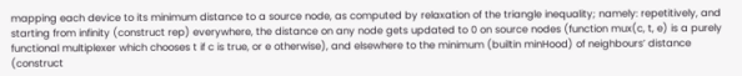mapping each device to its minimum distance to a source node, as computed by relaxation of the triangle inequality; namely: repetitively, and starting from infinity (construct rep) everywhere, the distance on any node gets updated to 0 on source nodes (function mux(c, t, e) is a purely functional multiplexer which chooses t if c is true, or e otherwise), and elsewhere to the minimum (builtin minHood) of neighbours’ distance (construct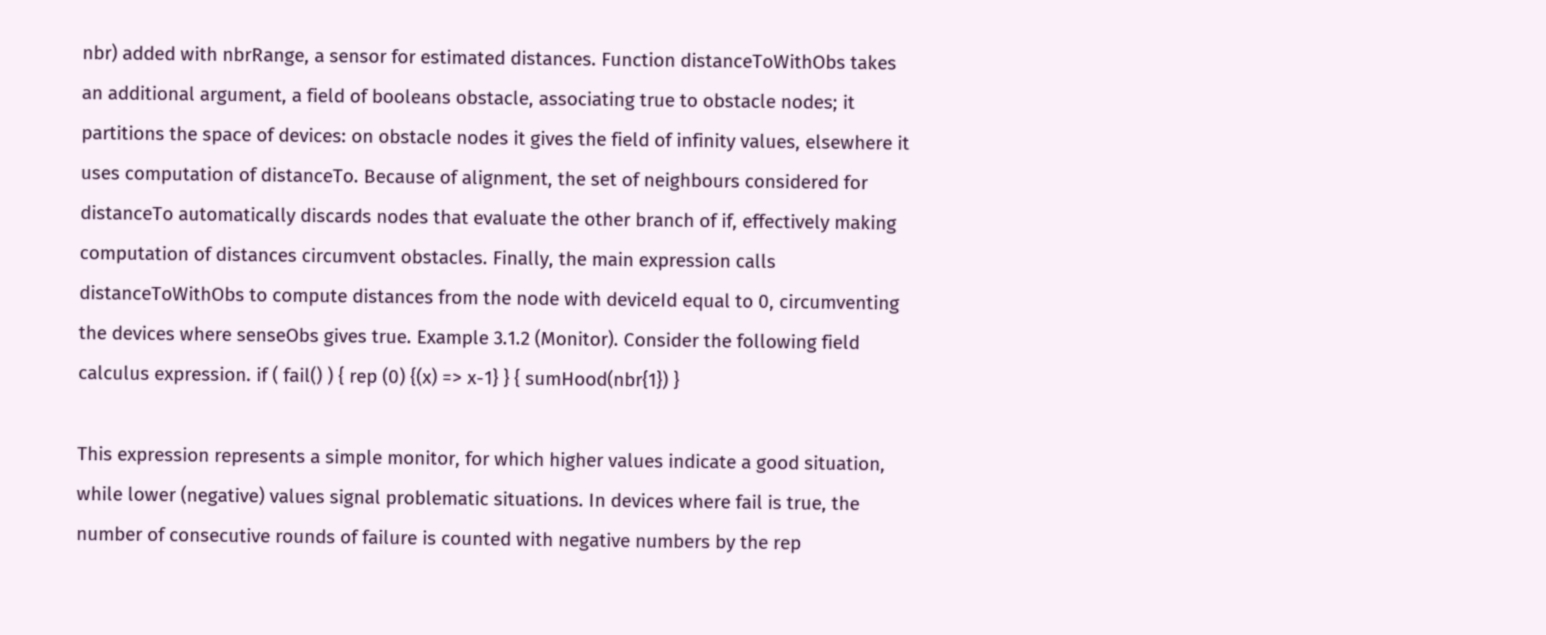nbr) added with nbrRange, a sensor for estimated distances. Function distanceToWithObs takes an additional argument, a field of booleans obstacle, associating true to obstacle nodes; it partitions the space of devices: on obstacle nodes it gives the field of infinity values, elsewhere it uses computation of distanceTo. Because of alignment, the set of neighbours considered for distanceTo automatically discards nodes that evaluate the other branch of if, effectively making computation of distances circumvent obstacles. Finally, the main expression calls distanceToWithObs to compute distances from the node with deviceId equal to 0, circumventing the devices where senseObs gives true. Example 3.1.2 (Monitor). Consider the following field calculus expression. if ( fail() ) { rep (0) {(x) => x-1} } { sumHood(nbr{1}) }

This expression represents a simple monitor, for which higher values indicate a good situation, while lower (negative) values signal problematic situations. In devices where fail is true, the number of consecutive rounds of failure is counted with negative numbers by the rep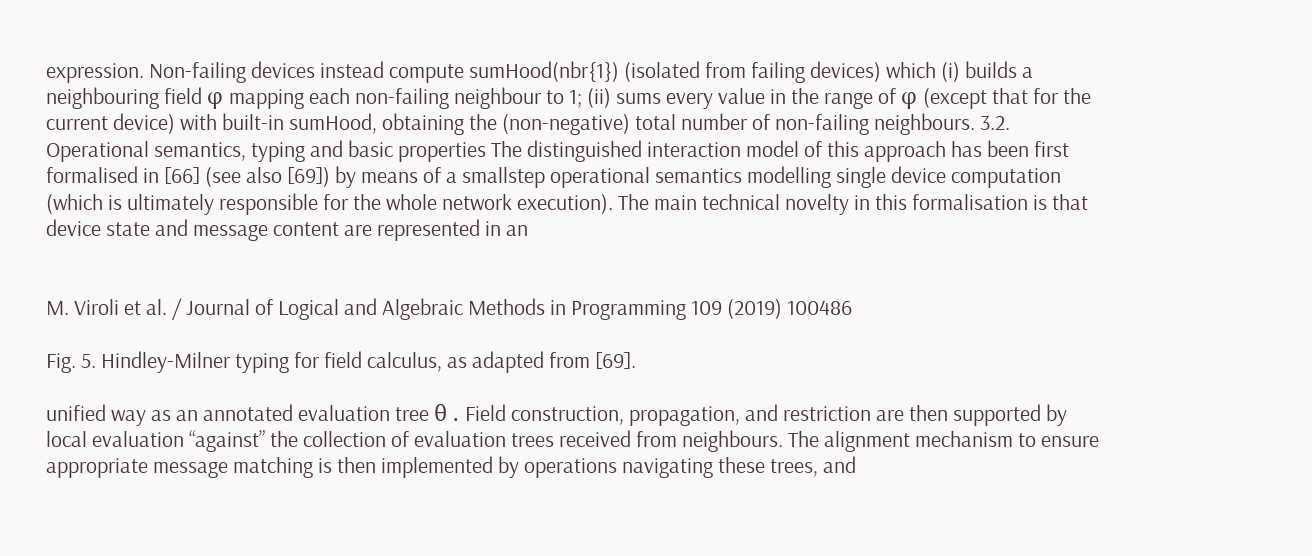expression. Non-failing devices instead compute sumHood(nbr{1}) (isolated from failing devices) which (i) builds a neighbouring field φ mapping each non-failing neighbour to 1; (ii) sums every value in the range of φ (except that for the current device) with built-in sumHood, obtaining the (non-negative) total number of non-failing neighbours. 3.2. Operational semantics, typing and basic properties The distinguished interaction model of this approach has been first formalised in [66] (see also [69]) by means of a smallstep operational semantics modelling single device computation (which is ultimately responsible for the whole network execution). The main technical novelty in this formalisation is that device state and message content are represented in an


M. Viroli et al. / Journal of Logical and Algebraic Methods in Programming 109 (2019) 100486

Fig. 5. Hindley-Milner typing for field calculus, as adapted from [69].

unified way as an annotated evaluation tree θ . Field construction, propagation, and restriction are then supported by local evaluation “against” the collection of evaluation trees received from neighbours. The alignment mechanism to ensure appropriate message matching is then implemented by operations navigating these trees, and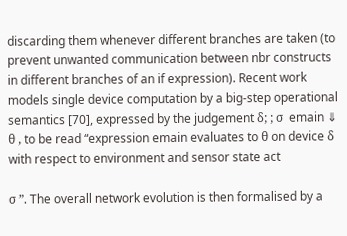discarding them whenever different branches are taken (to prevent unwanted communication between nbr constructs in different branches of an if expression). Recent work models single device computation by a big-step operational semantics [70], expressed by the judgement δ; ; σ  emain ⇓ θ , to be read “expression emain evaluates to θ on device δ with respect to environment and sensor state act

σ ”. The overall network evolution is then formalised by a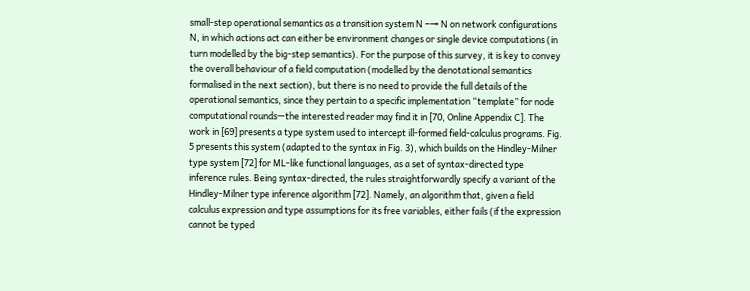small-step operational semantics as a transition system N −→ N on network configurations N, in which actions act can either be environment changes or single device computations (in turn modelled by the big-step semantics). For the purpose of this survey, it is key to convey the overall behaviour of a field computation (modelled by the denotational semantics formalised in the next section), but there is no need to provide the full details of the operational semantics, since they pertain to a specific implementation “template” for node computational rounds—the interested reader may find it in [70, Online Appendix C]. The work in [69] presents a type system used to intercept ill-formed field-calculus programs. Fig. 5 presents this system (adapted to the syntax in Fig. 3), which builds on the Hindley-Milner type system [72] for ML-like functional languages, as a set of syntax-directed type inference rules. Being syntax-directed, the rules straightforwardly specify a variant of the Hindley-Milner type inference algorithm [72]. Namely, an algorithm that, given a field calculus expression and type assumptions for its free variables, either fails (if the expression cannot be typed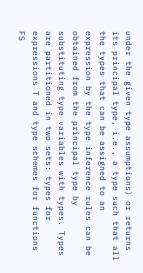under the given type assumptions) or returns its principal type, i.e., a type such that all the types that can be assigned to an expression by the type inference rules can be obtained from the principal type by substituting type variables with types. Types are partitioned in two sets: types for expressions T and type schemes for functions FS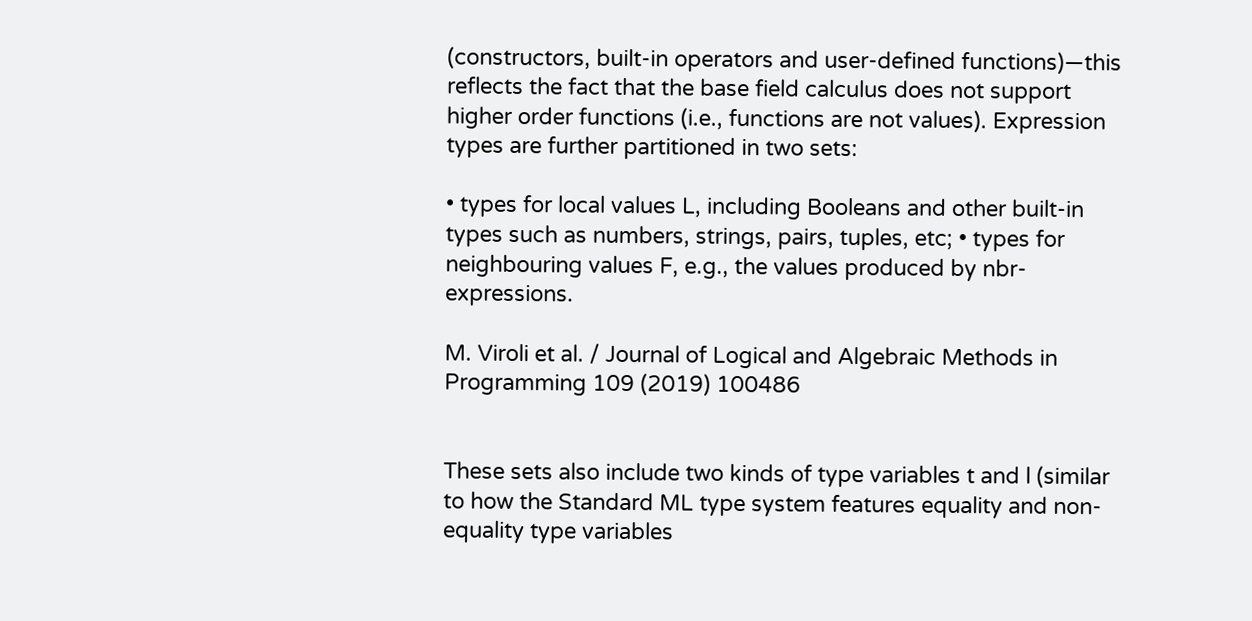(constructors, built-in operators and user-defined functions)—this reflects the fact that the base field calculus does not support higher order functions (i.e., functions are not values). Expression types are further partitioned in two sets:

• types for local values L, including Booleans and other built-in types such as numbers, strings, pairs, tuples, etc; • types for neighbouring values F, e.g., the values produced by nbr-expressions.

M. Viroli et al. / Journal of Logical and Algebraic Methods in Programming 109 (2019) 100486


These sets also include two kinds of type variables t and l (similar to how the Standard ML type system features equality and non-equality type variables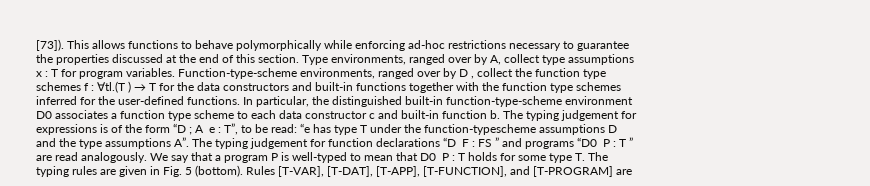[73]). This allows functions to behave polymorphically while enforcing ad-hoc restrictions necessary to guarantee the properties discussed at the end of this section. Type environments, ranged over by A, collect type assumptions x : T for program variables. Function-type-scheme environments, ranged over by D , collect the function type schemes f : ∀tl.(T ) → T for the data constructors and built-in functions together with the function type schemes inferred for the user-defined functions. In particular, the distinguished built-in function-type-scheme environment D0 associates a function type scheme to each data constructor c and built-in function b. The typing judgement for expressions is of the form “D ; A  e : T”, to be read: “e has type T under the function-typescheme assumptions D and the type assumptions A”. The typing judgement for function declarations “D  F : FS ” and programs “D0  P : T ” are read analogously. We say that a program P is well-typed to mean that D0  P : T holds for some type T. The typing rules are given in Fig. 5 (bottom). Rules [T-VAR], [T-DAT], [T-APP], [T-FUNCTION], and [T-PROGRAM] are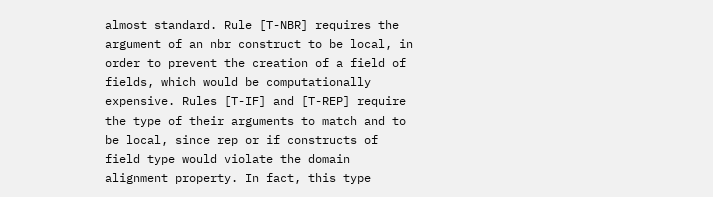almost standard. Rule [T-NBR] requires the argument of an nbr construct to be local, in order to prevent the creation of a field of fields, which would be computationally expensive. Rules [T-IF] and [T-REP] require the type of their arguments to match and to be local, since rep or if constructs of field type would violate the domain alignment property. In fact, this type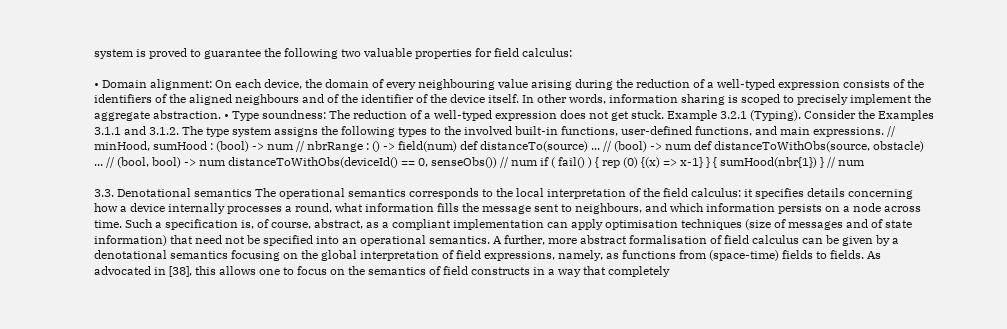system is proved to guarantee the following two valuable properties for field calculus:

• Domain alignment: On each device, the domain of every neighbouring value arising during the reduction of a well-typed expression consists of the identifiers of the aligned neighbours and of the identifier of the device itself. In other words, information sharing is scoped to precisely implement the aggregate abstraction. • Type soundness: The reduction of a well-typed expression does not get stuck. Example 3.2.1 (Typing). Consider the Examples 3.1.1 and 3.1.2. The type system assigns the following types to the involved built-in functions, user-defined functions, and main expressions. // minHood, sumHood : (bool) -> num // nbrRange : () -> field(num) def distanceTo(source) ... // (bool) -> num def distanceToWithObs(source, obstacle) ... // (bool, bool) -> num distanceToWithObs(deviceId() == 0, senseObs()) // num if ( fail() ) { rep (0) {(x) => x-1} } { sumHood(nbr{1}) } // num

3.3. Denotational semantics The operational semantics corresponds to the local interpretation of the field calculus: it specifies details concerning how a device internally processes a round, what information fills the message sent to neighbours, and which information persists on a node across time. Such a specification is, of course, abstract, as a compliant implementation can apply optimisation techniques (size of messages and of state information) that need not be specified into an operational semantics. A further, more abstract formalisation of field calculus can be given by a denotational semantics focusing on the global interpretation of field expressions, namely, as functions from (space-time) fields to fields. As advocated in [38], this allows one to focus on the semantics of field constructs in a way that completely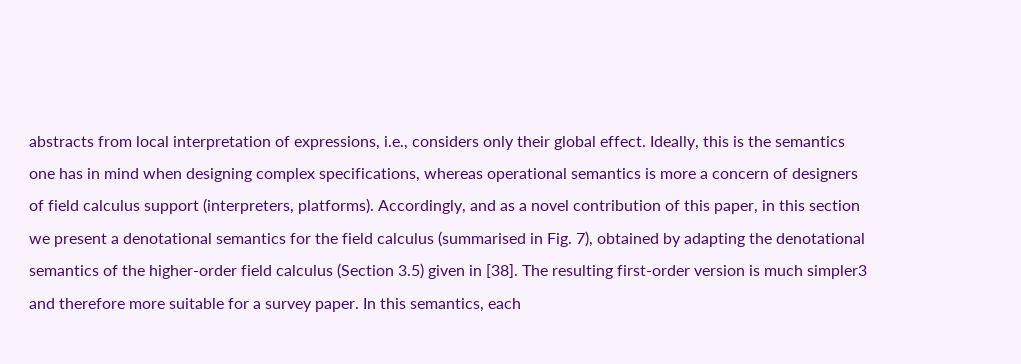abstracts from local interpretation of expressions, i.e., considers only their global effect. Ideally, this is the semantics one has in mind when designing complex specifications, whereas operational semantics is more a concern of designers of field calculus support (interpreters, platforms). Accordingly, and as a novel contribution of this paper, in this section we present a denotational semantics for the field calculus (summarised in Fig. 7), obtained by adapting the denotational semantics of the higher-order field calculus (Section 3.5) given in [38]. The resulting first-order version is much simpler3 and therefore more suitable for a survey paper. In this semantics, each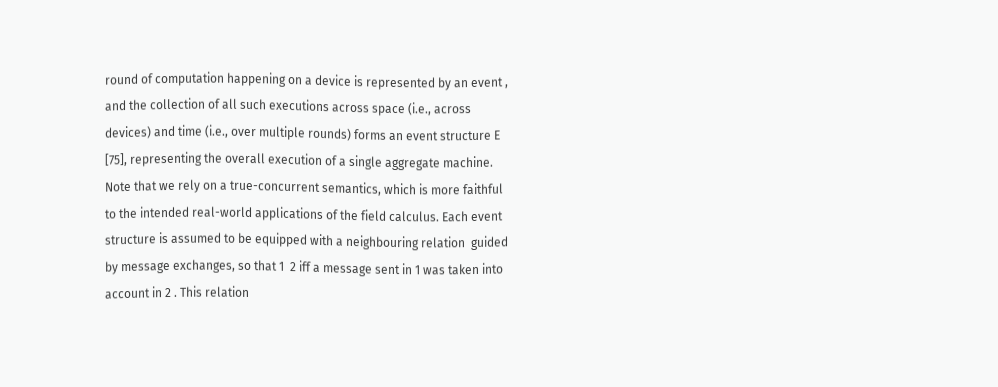round of computation happening on a device is represented by an event , and the collection of all such executions across space (i.e., across devices) and time (i.e., over multiple rounds) forms an event structure E [75], representing the overall execution of a single aggregate machine. Note that we rely on a true-concurrent semantics, which is more faithful to the intended real-world applications of the field calculus. Each event structure is assumed to be equipped with a neighbouring relation  guided by message exchanges, so that 1  2 iff a message sent in 1 was taken into account in 2 . This relation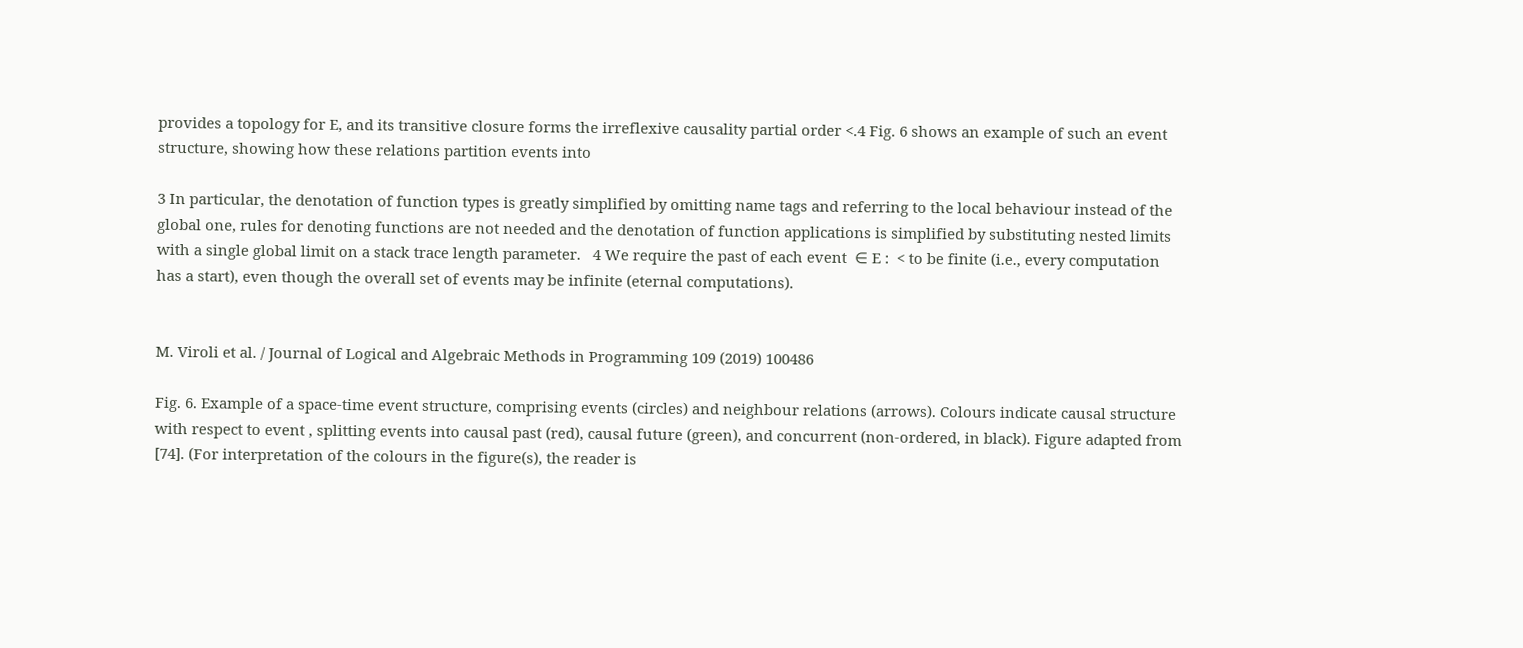provides a topology for E, and its transitive closure forms the irreflexive causality partial order <.4 Fig. 6 shows an example of such an event structure, showing how these relations partition events into

3 In particular, the denotation of function types is greatly simplified by omitting name tags and referring to the local behaviour instead of the global one, rules for denoting functions are not needed and the denotation of function applications is simplified by substituting nested limits with a single global limit on a stack trace length parameter.   4 We require the past of each event  ∈ E :  < to be finite (i.e., every computation has a start), even though the overall set of events may be infinite (eternal computations).


M. Viroli et al. / Journal of Logical and Algebraic Methods in Programming 109 (2019) 100486

Fig. 6. Example of a space-time event structure, comprising events (circles) and neighbour relations (arrows). Colours indicate causal structure with respect to event , splitting events into causal past (red), causal future (green), and concurrent (non-ordered, in black). Figure adapted from [74]. (For interpretation of the colours in the figure(s), the reader is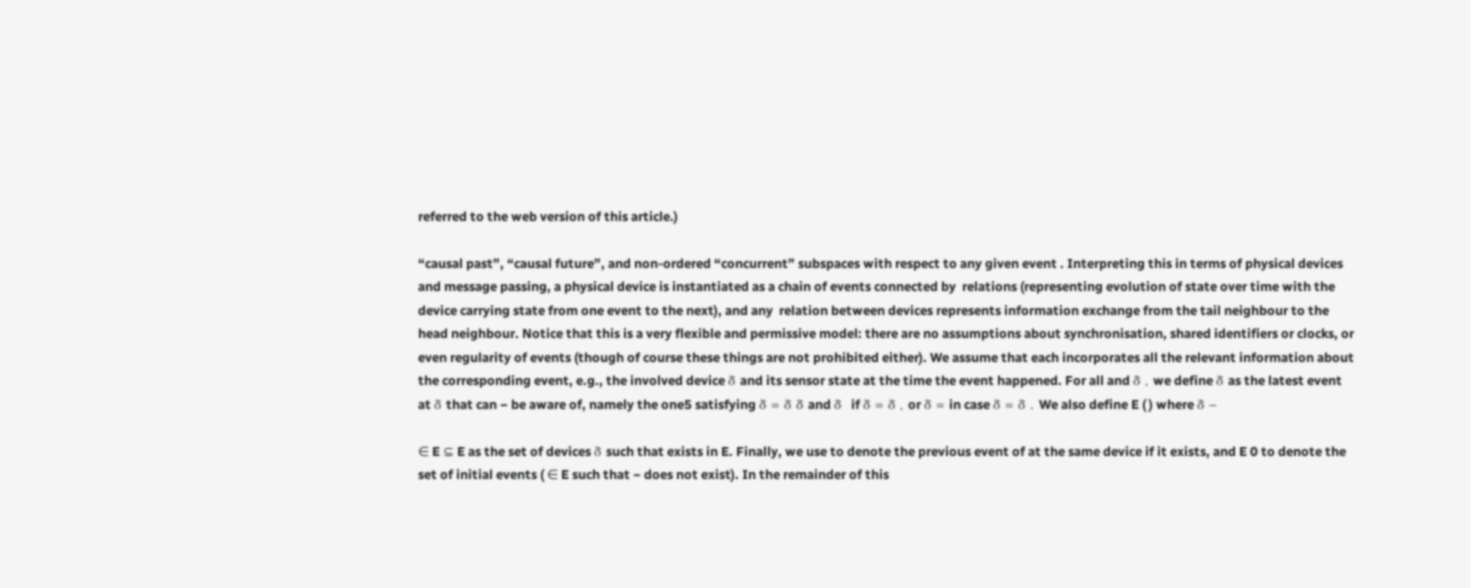referred to the web version of this article.)

“causal past”, “causal future”, and non-ordered “concurrent” subspaces with respect to any given event . Interpreting this in terms of physical devices and message passing, a physical device is instantiated as a chain of events connected by  relations (representing evolution of state over time with the device carrying state from one event to the next), and any  relation between devices represents information exchange from the tail neighbour to the head neighbour. Notice that this is a very flexible and permissive model: there are no assumptions about synchronisation, shared identifiers or clocks, or even regularity of events (though of course these things are not prohibited either). We assume that each incorporates all the relevant information about the corresponding event, e.g., the involved device δ and its sensor state at the time the event happened. For all and δ , we define δ as the latest event at δ that can − be aware of, namely the one5 satisfying δ = δ δ and δ  if δ = δ , or δ = in case δ = δ . We also define E ( ) where δ −

∈ E ⊆ E as the set of devices δ such that exists in E. Finally, we use to denote the previous event of at the same device if it exists, and E 0 to denote the set of initial events ( ∈ E such that − does not exist). In the remainder of this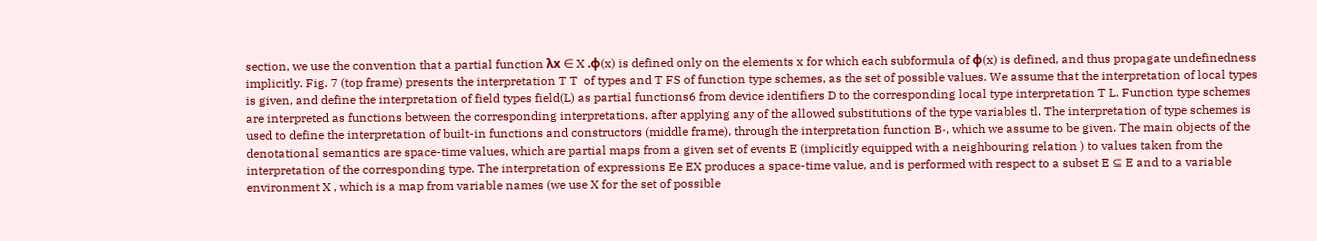section, we use the convention that a partial function λx ∈ X .φ(x) is defined only on the elements x for which each subformula of φ(x) is defined, and thus propagate undefinedness implicitly. Fig. 7 (top frame) presents the interpretation T T  of types and T FS of function type schemes, as the set of possible values. We assume that the interpretation of local types is given, and define the interpretation of field types field(L) as partial functions6 from device identifiers D to the corresponding local type interpretation T L. Function type schemes are interpreted as functions between the corresponding interpretations, after applying any of the allowed substitutions of the type variables tl. The interpretation of type schemes is used to define the interpretation of built-in functions and constructors (middle frame), through the interpretation function B·, which we assume to be given. The main objects of the denotational semantics are space-time values, which are partial maps from a given set of events E (implicitly equipped with a neighbouring relation ) to values taken from the interpretation of the corresponding type. The interpretation of expressions Ee EX produces a space-time value, and is performed with respect to a subset E ⊆ E and to a variable environment X , which is a map from variable names (we use X for the set of possible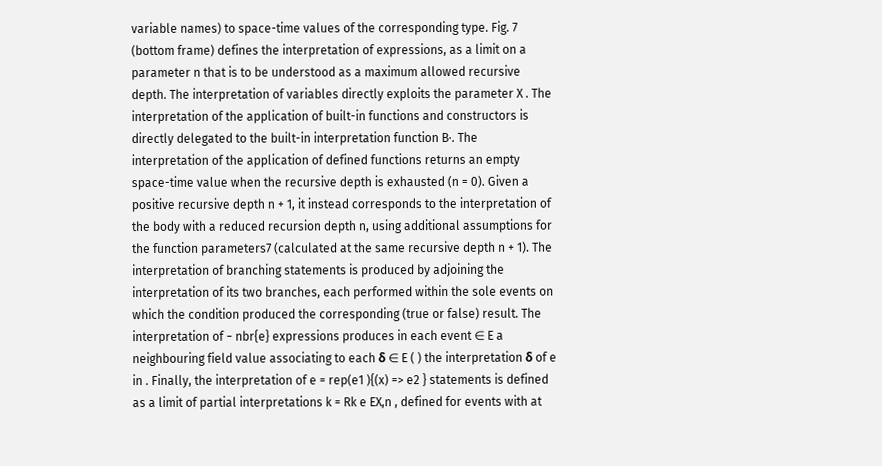variable names) to space-time values of the corresponding type. Fig. 7 (bottom frame) defines the interpretation of expressions, as a limit on a parameter n that is to be understood as a maximum allowed recursive depth. The interpretation of variables directly exploits the parameter X . The interpretation of the application of built-in functions and constructors is directly delegated to the built-in interpretation function B·. The interpretation of the application of defined functions returns an empty space-time value when the recursive depth is exhausted (n = 0). Given a positive recursive depth n + 1, it instead corresponds to the interpretation of the body with a reduced recursion depth n, using additional assumptions for the function parameters7 (calculated at the same recursive depth n + 1). The interpretation of branching statements is produced by adjoining the interpretation of its two branches, each performed within the sole events on which the condition produced the corresponding (true or false) result. The interpretation of − nbr{e} expressions produces in each event ∈ E a neighbouring field value associating to each δ ∈ E ( ) the interpretation δ of e in . Finally, the interpretation of e = rep(e1 ){(x) => e2 } statements is defined as a limit of partial interpretations k = Rk e EX,n , defined for events with at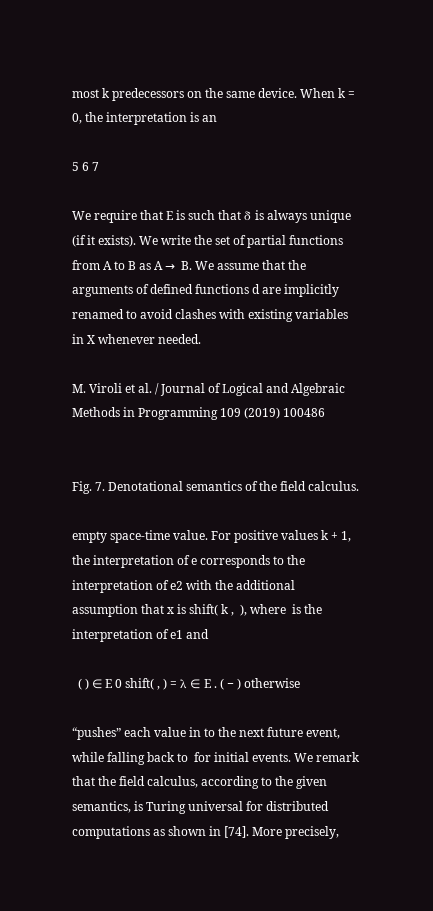most k predecessors on the same device. When k = 0, the interpretation is an

5 6 7

We require that E is such that δ is always unique (if it exists). We write the set of partial functions from A to B as A →  B. We assume that the arguments of defined functions d are implicitly renamed to avoid clashes with existing variables in X whenever needed.

M. Viroli et al. / Journal of Logical and Algebraic Methods in Programming 109 (2019) 100486


Fig. 7. Denotational semantics of the field calculus.

empty space-time value. For positive values k + 1, the interpretation of e corresponds to the interpretation of e2 with the additional assumption that x is shift( k ,  ), where  is the interpretation of e1 and

  ( ) ∈ E 0 shift( , ) = λ ∈ E . ( − ) otherwise

“pushes” each value in to the next future event, while falling back to  for initial events. We remark that the field calculus, according to the given semantics, is Turing universal for distributed computations as shown in [74]. More precisely,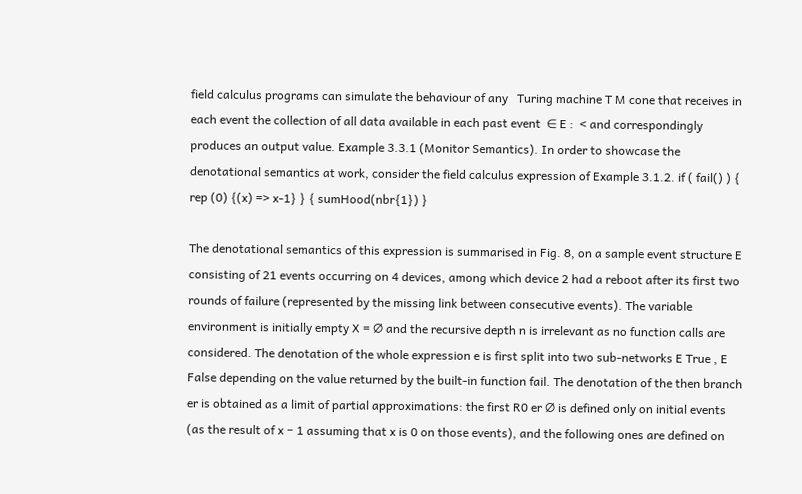field calculus programs can simulate the behaviour of any   Turing machine T M cone that receives in each event the collection of all data available in each past event  ∈ E :  < and correspondingly produces an output value. Example 3.3.1 (Monitor Semantics). In order to showcase the denotational semantics at work, consider the field calculus expression of Example 3.1.2. if ( fail() ) { rep (0) {(x) => x-1} } { sumHood(nbr{1}) }

The denotational semantics of this expression is summarised in Fig. 8, on a sample event structure E consisting of 21 events occurring on 4 devices, among which device 2 had a reboot after its first two rounds of failure (represented by the missing link between consecutive events). The variable environment is initially empty X = ∅ and the recursive depth n is irrelevant as no function calls are considered. The denotation of the whole expression e is first split into two sub-networks E True , E False depending on the value returned by the built-in function fail. The denotation of the then branch er is obtained as a limit of partial approximations: the first R0 er ∅ is defined only on initial events (as the result of x − 1 assuming that x is 0 on those events), and the following ones are defined on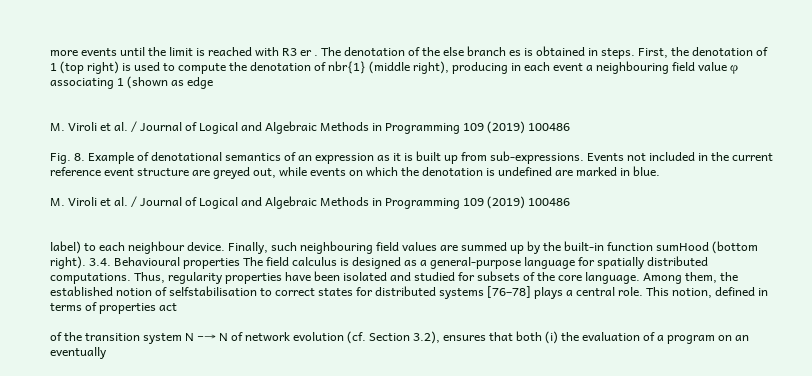more events until the limit is reached with R3 er . The denotation of the else branch es is obtained in steps. First, the denotation of 1 (top right) is used to compute the denotation of nbr{1} (middle right), producing in each event a neighbouring field value φ associating 1 (shown as edge


M. Viroli et al. / Journal of Logical and Algebraic Methods in Programming 109 (2019) 100486

Fig. 8. Example of denotational semantics of an expression as it is built up from sub-expressions. Events not included in the current reference event structure are greyed out, while events on which the denotation is undefined are marked in blue.

M. Viroli et al. / Journal of Logical and Algebraic Methods in Programming 109 (2019) 100486


label) to each neighbour device. Finally, such neighbouring field values are summed up by the built-in function sumHood (bottom right). 3.4. Behavioural properties The field calculus is designed as a general-purpose language for spatially distributed computations. Thus, regularity properties have been isolated and studied for subsets of the core language. Among them, the established notion of selfstabilisation to correct states for distributed systems [76–78] plays a central role. This notion, defined in terms of properties act

of the transition system N −→ N of network evolution (cf. Section 3.2), ensures that both (i) the evaluation of a program on an eventually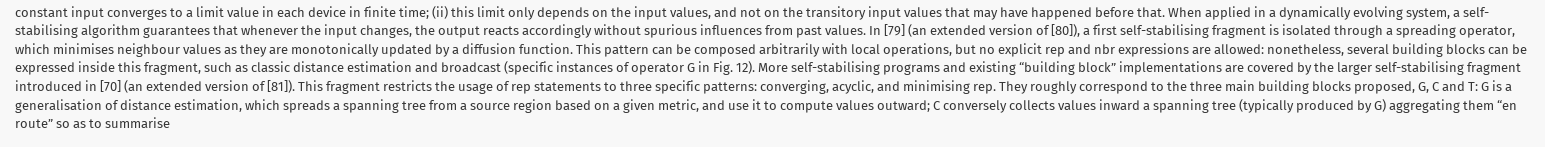constant input converges to a limit value in each device in finite time; (ii) this limit only depends on the input values, and not on the transitory input values that may have happened before that. When applied in a dynamically evolving system, a self-stabilising algorithm guarantees that whenever the input changes, the output reacts accordingly without spurious influences from past values. In [79] (an extended version of [80]), a first self-stabilising fragment is isolated through a spreading operator, which minimises neighbour values as they are monotonically updated by a diffusion function. This pattern can be composed arbitrarily with local operations, but no explicit rep and nbr expressions are allowed: nonetheless, several building blocks can be expressed inside this fragment, such as classic distance estimation and broadcast (specific instances of operator G in Fig. 12). More self-stabilising programs and existing “building block” implementations are covered by the larger self-stabilising fragment introduced in [70] (an extended version of [81]). This fragment restricts the usage of rep statements to three specific patterns: converging, acyclic, and minimising rep. They roughly correspond to the three main building blocks proposed, G, C and T: G is a generalisation of distance estimation, which spreads a spanning tree from a source region based on a given metric, and use it to compute values outward; C conversely collects values inward a spanning tree (typically produced by G) aggregating them “en route” so as to summarise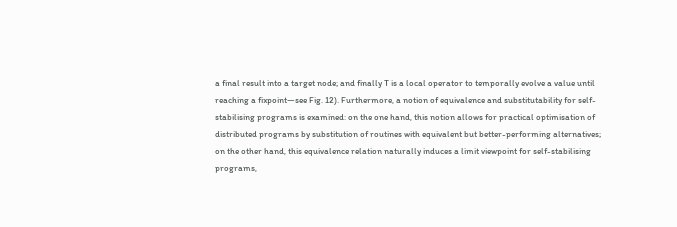a final result into a target node; and finally T is a local operator to temporally evolve a value until reaching a fixpoint—see Fig. 12). Furthermore, a notion of equivalence and substitutability for self-stabilising programs is examined: on the one hand, this notion allows for practical optimisation of distributed programs by substitution of routines with equivalent but better-performing alternatives; on the other hand, this equivalence relation naturally induces a limit viewpoint for self-stabilising programs,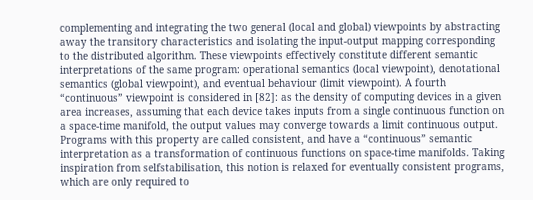complementing and integrating the two general (local and global) viewpoints by abstracting away the transitory characteristics and isolating the input-output mapping corresponding to the distributed algorithm. These viewpoints effectively constitute different semantic interpretations of the same program: operational semantics (local viewpoint), denotational semantics (global viewpoint), and eventual behaviour (limit viewpoint). A fourth “continuous” viewpoint is considered in [82]: as the density of computing devices in a given area increases, assuming that each device takes inputs from a single continuous function on a space-time manifold, the output values may converge towards a limit continuous output. Programs with this property are called consistent, and have a “continuous” semantic interpretation as a transformation of continuous functions on space-time manifolds. Taking inspiration from selfstabilisation, this notion is relaxed for eventually consistent programs, which are only required to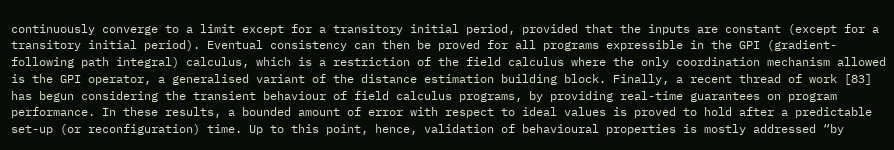continuously converge to a limit except for a transitory initial period, provided that the inputs are constant (except for a transitory initial period). Eventual consistency can then be proved for all programs expressible in the GPI (gradient-following path integral) calculus, which is a restriction of the field calculus where the only coordination mechanism allowed is the GPI operator, a generalised variant of the distance estimation building block. Finally, a recent thread of work [83] has begun considering the transient behaviour of field calculus programs, by providing real-time guarantees on program performance. In these results, a bounded amount of error with respect to ideal values is proved to hold after a predictable set-up (or reconfiguration) time. Up to this point, hence, validation of behavioural properties is mostly addressed “by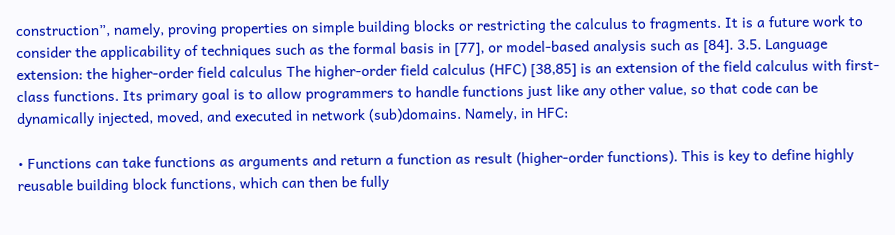construction”, namely, proving properties on simple building blocks or restricting the calculus to fragments. It is a future work to consider the applicability of techniques such as the formal basis in [77], or model-based analysis such as [84]. 3.5. Language extension: the higher-order field calculus The higher-order field calculus (HFC) [38,85] is an extension of the field calculus with first-class functions. Its primary goal is to allow programmers to handle functions just like any other value, so that code can be dynamically injected, moved, and executed in network (sub)domains. Namely, in HFC:

• Functions can take functions as arguments and return a function as result (higher-order functions). This is key to define highly reusable building block functions, which can then be fully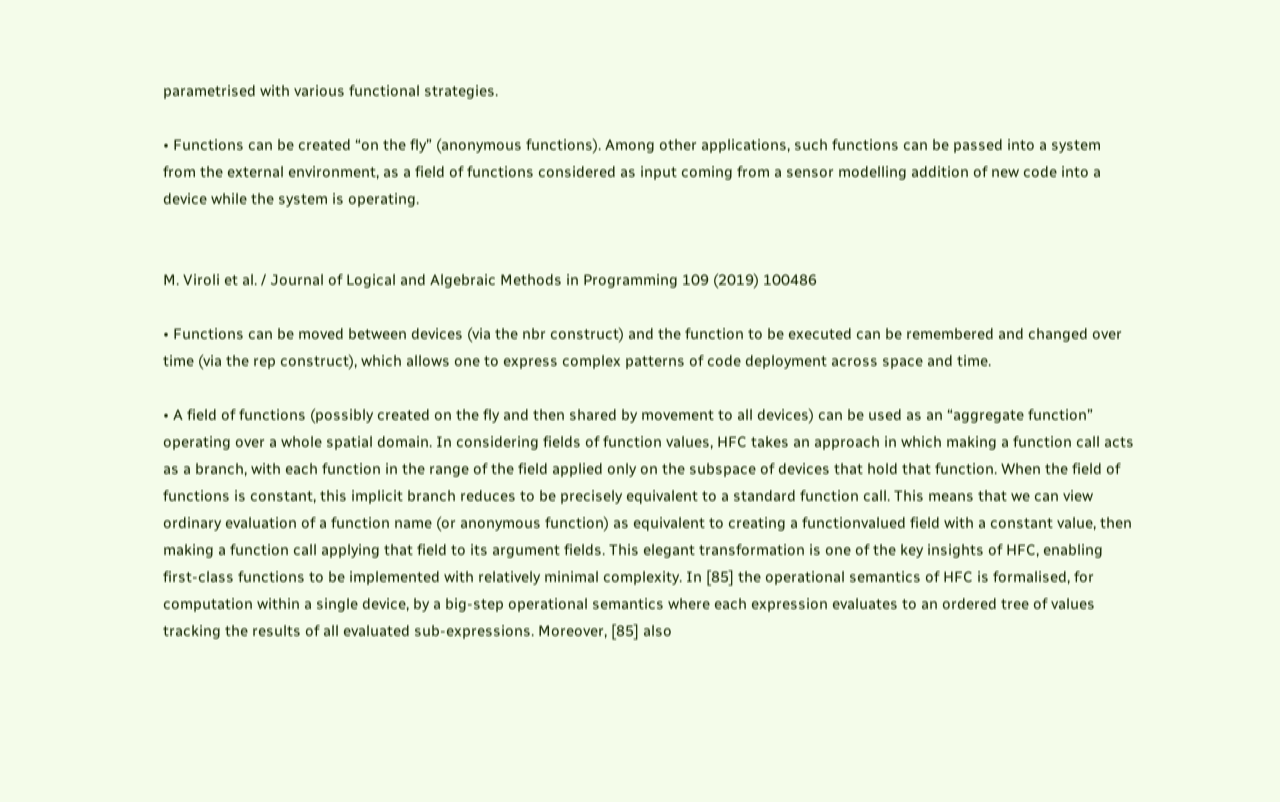parametrised with various functional strategies.

• Functions can be created “on the fly” (anonymous functions). Among other applications, such functions can be passed into a system from the external environment, as a field of functions considered as input coming from a sensor modelling addition of new code into a device while the system is operating.


M. Viroli et al. / Journal of Logical and Algebraic Methods in Programming 109 (2019) 100486

• Functions can be moved between devices (via the nbr construct) and the function to be executed can be remembered and changed over time (via the rep construct), which allows one to express complex patterns of code deployment across space and time.

• A field of functions (possibly created on the fly and then shared by movement to all devices) can be used as an “aggregate function” operating over a whole spatial domain. In considering fields of function values, HFC takes an approach in which making a function call acts as a branch, with each function in the range of the field applied only on the subspace of devices that hold that function. When the field of functions is constant, this implicit branch reduces to be precisely equivalent to a standard function call. This means that we can view ordinary evaluation of a function name (or anonymous function) as equivalent to creating a functionvalued field with a constant value, then making a function call applying that field to its argument fields. This elegant transformation is one of the key insights of HFC, enabling first-class functions to be implemented with relatively minimal complexity. In [85] the operational semantics of HFC is formalised, for computation within a single device, by a big-step operational semantics where each expression evaluates to an ordered tree of values tracking the results of all evaluated sub-expressions. Moreover, [85] also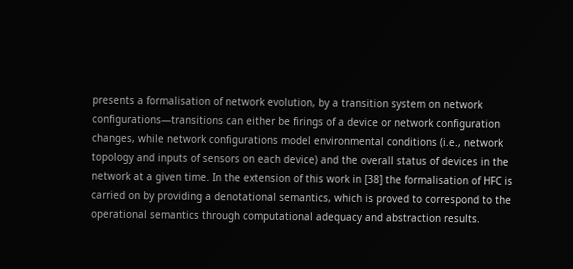presents a formalisation of network evolution, by a transition system on network configurations—transitions can either be firings of a device or network configuration changes, while network configurations model environmental conditions (i.e., network topology and inputs of sensors on each device) and the overall status of devices in the network at a given time. In the extension of this work in [38] the formalisation of HFC is carried on by providing a denotational semantics, which is proved to correspond to the operational semantics through computational adequacy and abstraction results.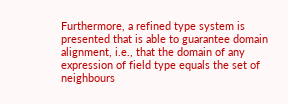Furthermore, a refined type system is presented that is able to guarantee domain alignment, i.e., that the domain of any expression of field type equals the set of neighbours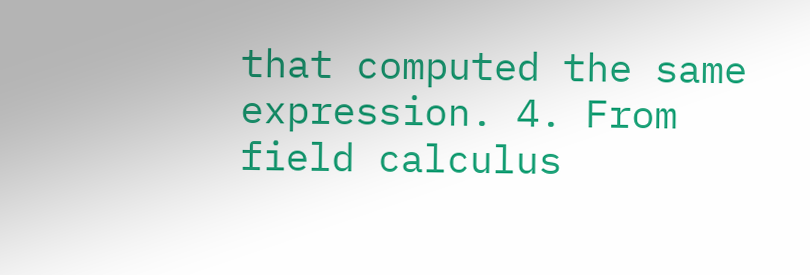that computed the same expression. 4. From field calculus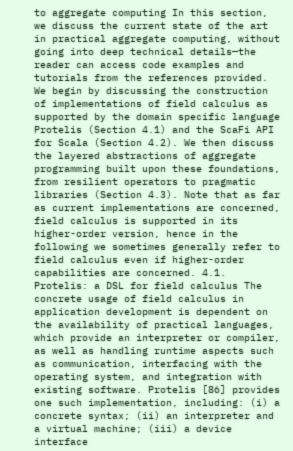to aggregate computing In this section, we discuss the current state of the art in practical aggregate computing, without going into deep technical details—the reader can access code examples and tutorials from the references provided. We begin by discussing the construction of implementations of field calculus as supported by the domain specific language Protelis (Section 4.1) and the ScaFi API for Scala (Section 4.2). We then discuss the layered abstractions of aggregate programming built upon these foundations, from resilient operators to pragmatic libraries (Section 4.3). Note that as far as current implementations are concerned, field calculus is supported in its higher-order version, hence in the following we sometimes generally refer to field calculus even if higher-order capabilities are concerned. 4.1. Protelis: a DSL for field calculus The concrete usage of field calculus in application development is dependent on the availability of practical languages, which provide an interpreter or compiler, as well as handling runtime aspects such as communication, interfacing with the operating system, and integration with existing software. Protelis [86] provides one such implementation, including: (i) a concrete syntax; (ii) an interpreter and a virtual machine; (iii) a device interface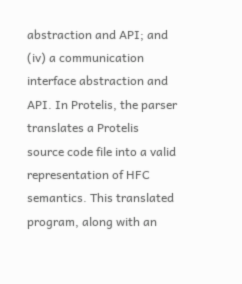abstraction and API; and (iv) a communication interface abstraction and API. In Protelis, the parser translates a Protelis source code file into a valid representation of HFC semantics. This translated program, along with an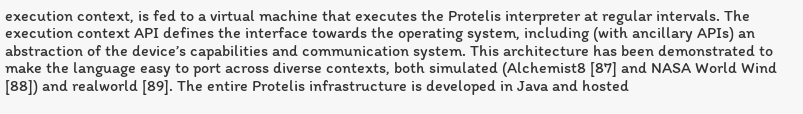execution context, is fed to a virtual machine that executes the Protelis interpreter at regular intervals. The execution context API defines the interface towards the operating system, including (with ancillary APIs) an abstraction of the device’s capabilities and communication system. This architecture has been demonstrated to make the language easy to port across diverse contexts, both simulated (Alchemist8 [87] and NASA World Wind [88]) and realworld [89]. The entire Protelis infrastructure is developed in Java and hosted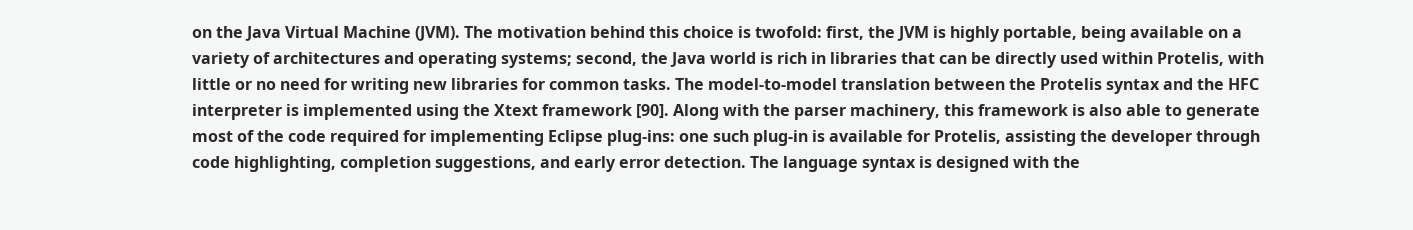on the Java Virtual Machine (JVM). The motivation behind this choice is twofold: first, the JVM is highly portable, being available on a variety of architectures and operating systems; second, the Java world is rich in libraries that can be directly used within Protelis, with little or no need for writing new libraries for common tasks. The model-to-model translation between the Protelis syntax and the HFC interpreter is implemented using the Xtext framework [90]. Along with the parser machinery, this framework is also able to generate most of the code required for implementing Eclipse plug-ins: one such plug-in is available for Protelis, assisting the developer through code highlighting, completion suggestions, and early error detection. The language syntax is designed with the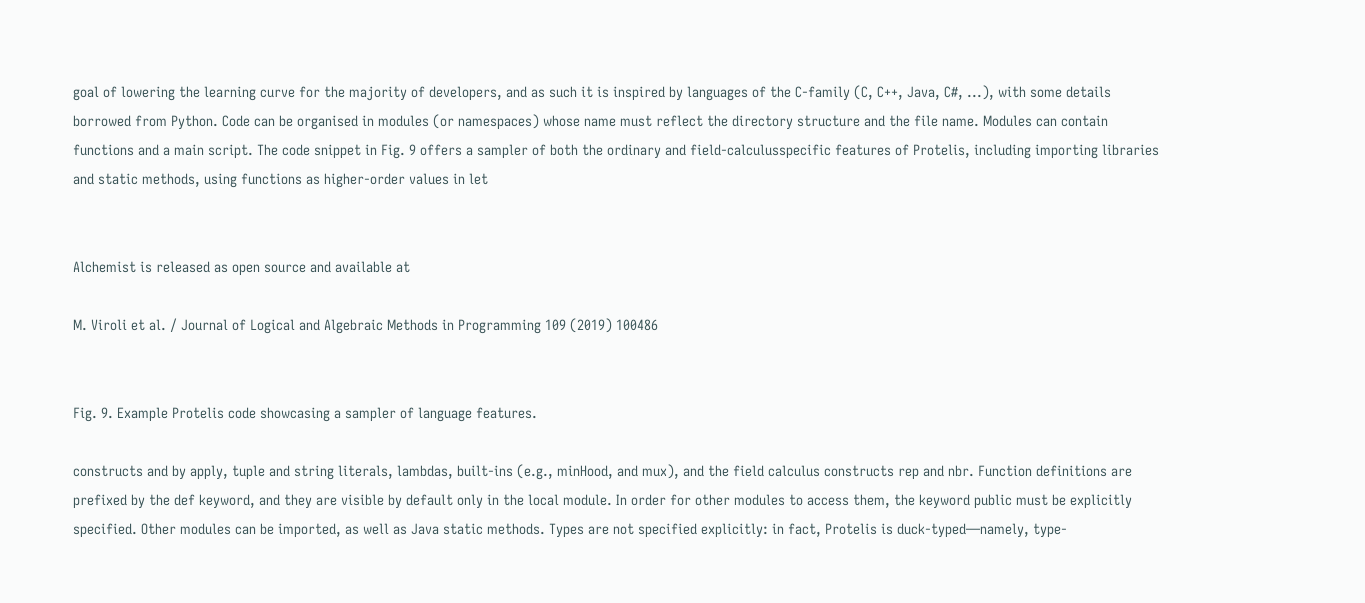goal of lowering the learning curve for the majority of developers, and as such it is inspired by languages of the C-family (C, C++, Java, C#, ...), with some details borrowed from Python. Code can be organised in modules (or namespaces) whose name must reflect the directory structure and the file name. Modules can contain functions and a main script. The code snippet in Fig. 9 offers a sampler of both the ordinary and field-calculusspecific features of Protelis, including importing libraries and static methods, using functions as higher-order values in let


Alchemist is released as open source and available at

M. Viroli et al. / Journal of Logical and Algebraic Methods in Programming 109 (2019) 100486


Fig. 9. Example Protelis code showcasing a sampler of language features.

constructs and by apply, tuple and string literals, lambdas, built-ins (e.g., minHood, and mux), and the field calculus constructs rep and nbr. Function definitions are prefixed by the def keyword, and they are visible by default only in the local module. In order for other modules to access them, the keyword public must be explicitly specified. Other modules can be imported, as well as Java static methods. Types are not specified explicitly: in fact, Protelis is duck-typed—namely, type-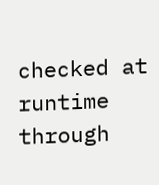checked at runtime through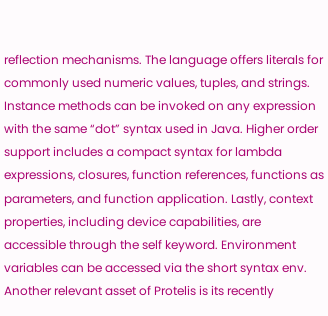reflection mechanisms. The language offers literals for commonly used numeric values, tuples, and strings. Instance methods can be invoked on any expression with the same “dot” syntax used in Java. Higher order support includes a compact syntax for lambda expressions, closures, function references, functions as parameters, and function application. Lastly, context properties, including device capabilities, are accessible through the self keyword. Environment variables can be accessed via the short syntax env. Another relevant asset of Protelis is its recently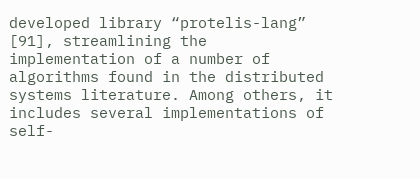developed library “protelis-lang” [91], streamlining the implementation of a number of algorithms found in the distributed systems literature. Among others, it includes several implementations of self-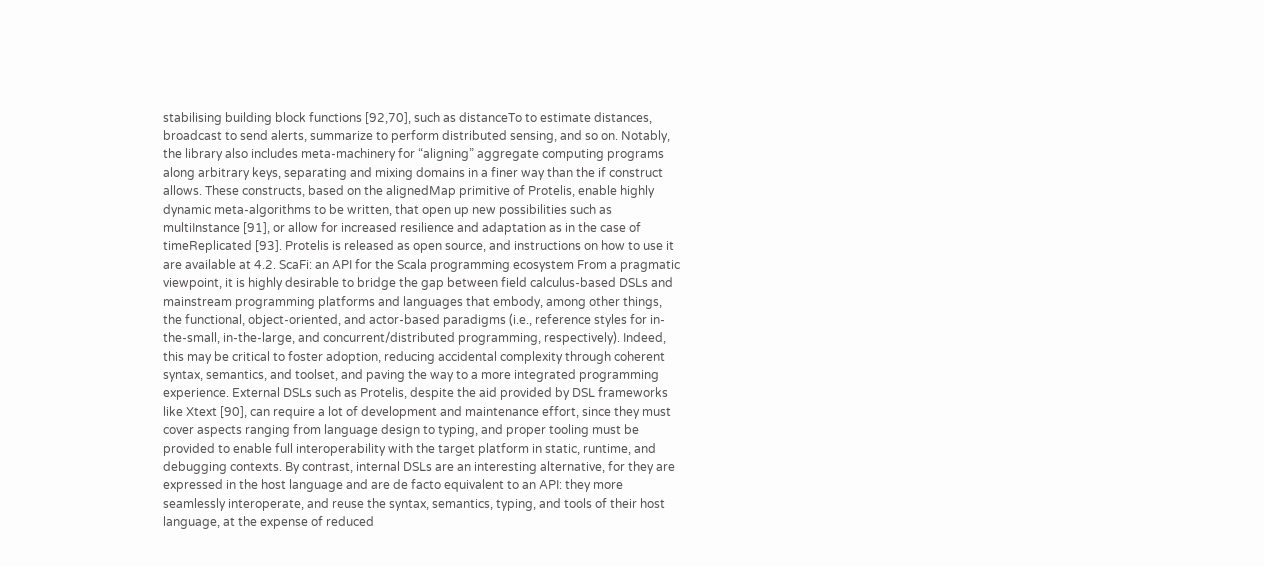stabilising building block functions [92,70], such as distanceTo to estimate distances, broadcast to send alerts, summarize to perform distributed sensing, and so on. Notably, the library also includes meta-machinery for “aligning” aggregate computing programs along arbitrary keys, separating and mixing domains in a finer way than the if construct allows. These constructs, based on the alignedMap primitive of Protelis, enable highly dynamic meta-algorithms to be written, that open up new possibilities such as multiInstance [91], or allow for increased resilience and adaptation as in the case of timeReplicated [93]. Protelis is released as open source, and instructions on how to use it are available at 4.2. ScaFi: an API for the Scala programming ecosystem From a pragmatic viewpoint, it is highly desirable to bridge the gap between field calculus-based DSLs and mainstream programming platforms and languages that embody, among other things, the functional, object-oriented, and actor-based paradigms (i.e., reference styles for in-the-small, in-the-large, and concurrent/distributed programming, respectively). Indeed, this may be critical to foster adoption, reducing accidental complexity through coherent syntax, semantics, and toolset, and paving the way to a more integrated programming experience. External DSLs such as Protelis, despite the aid provided by DSL frameworks like Xtext [90], can require a lot of development and maintenance effort, since they must cover aspects ranging from language design to typing, and proper tooling must be provided to enable full interoperability with the target platform in static, runtime, and debugging contexts. By contrast, internal DSLs are an interesting alternative, for they are expressed in the host language and are de facto equivalent to an API: they more seamlessly interoperate, and reuse the syntax, semantics, typing, and tools of their host language, at the expense of reduced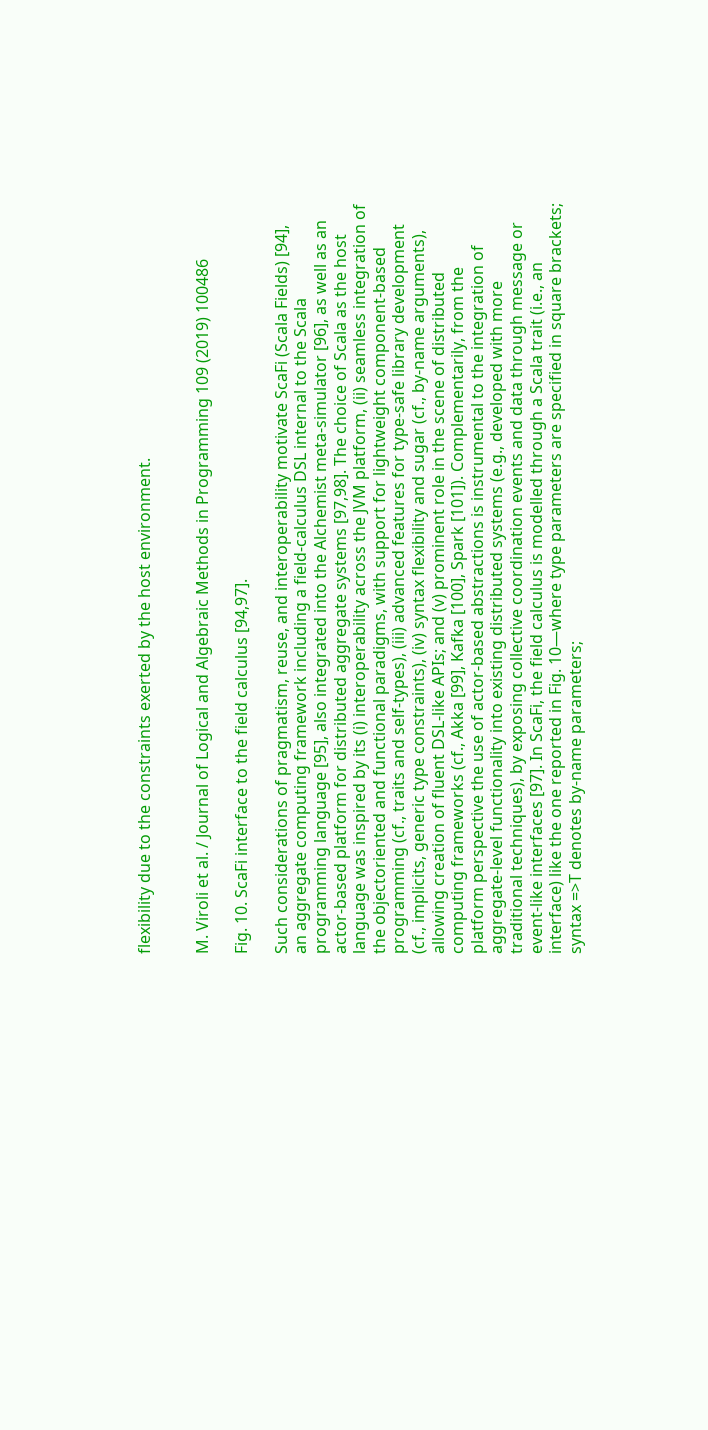flexibility due to the constraints exerted by the host environment.


M. Viroli et al. / Journal of Logical and Algebraic Methods in Programming 109 (2019) 100486

Fig. 10. ScaFi interface to the field calculus [94,97].

Such considerations of pragmatism, reuse, and interoperability motivate ScaFi (Scala Fields) [94], an aggregate computing framework including a field-calculus DSL internal to the Scala programming language [95], also integrated into the Alchemist meta-simulator [96], as well as an actor-based platform for distributed aggregate systems [97,98]. The choice of Scala as the host language was inspired by its (i) interoperability across the JVM platform, (ii) seamless integration of the objectoriented and functional paradigms, with support for lightweight component-based programming (cf., traits and self-types), (iii) advanced features for type-safe library development (cf., implicits, generic type constraints), (iv) syntax flexibility and sugar (cf., by-name arguments), allowing creation of fluent DSL-like APIs; and (v) prominent role in the scene of distributed computing frameworks (cf., Akka [99], Kafka [100], Spark [101]). Complementarily, from the platform perspective the use of actor-based abstractions is instrumental to the integration of aggregate-level functionality into existing distributed systems (e.g., developed with more traditional techniques), by exposing collective coordination events and data through message or event-like interfaces [97]. In ScaFi, the field calculus is modelled through a Scala trait (i.e., an interface) like the one reported in Fig. 10—where type parameters are specified in square brackets; syntax =>T denotes by-name parameters;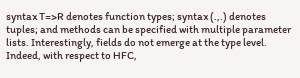syntax T=>R denotes function types; syntax (.,.) denotes tuples; and methods can be specified with multiple parameter lists. Interestingly, fields do not emerge at the type level. Indeed, with respect to HFC,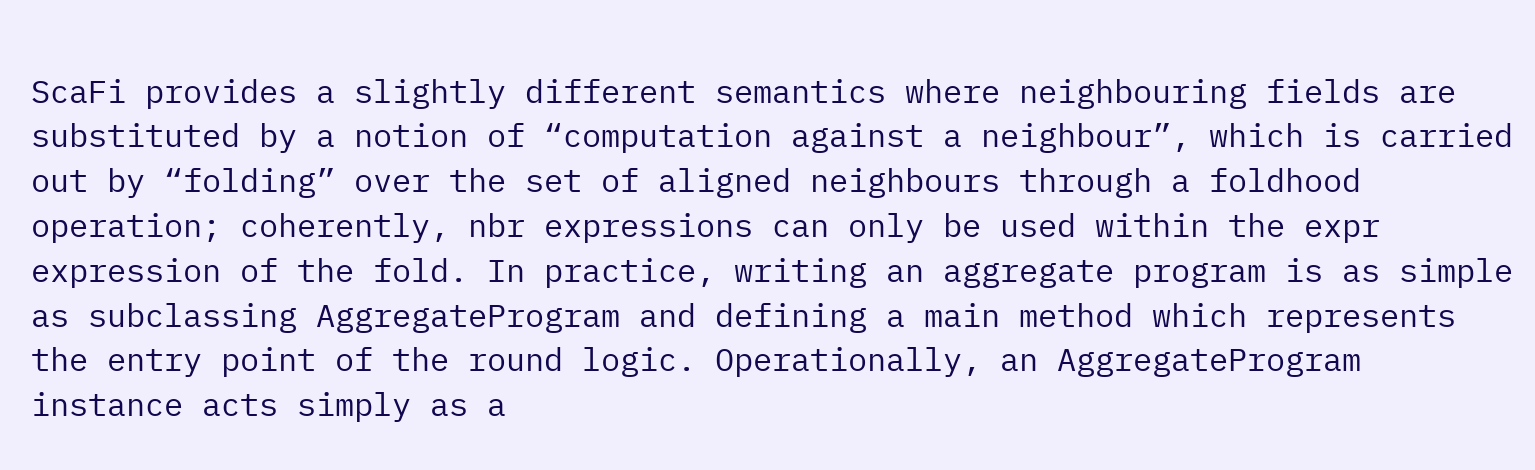ScaFi provides a slightly different semantics where neighbouring fields are substituted by a notion of “computation against a neighbour”, which is carried out by “folding” over the set of aligned neighbours through a foldhood operation; coherently, nbr expressions can only be used within the expr expression of the fold. In practice, writing an aggregate program is as simple as subclassing AggregateProgram and defining a main method which represents the entry point of the round logic. Operationally, an AggregateProgram instance acts simply as a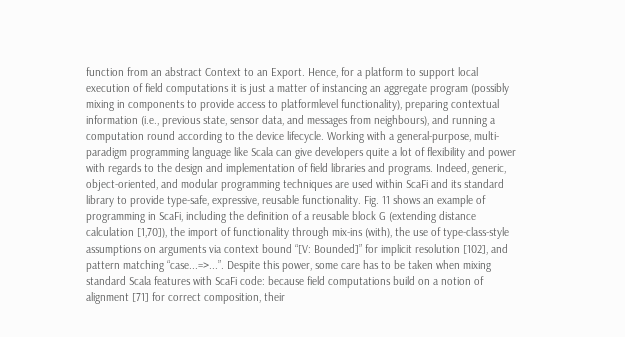function from an abstract Context to an Export. Hence, for a platform to support local execution of field computations it is just a matter of instancing an aggregate program (possibly mixing in components to provide access to platformlevel functionality), preparing contextual information (i.e., previous state, sensor data, and messages from neighbours), and running a computation round according to the device lifecycle. Working with a general-purpose, multi-paradigm programming language like Scala can give developers quite a lot of flexibility and power with regards to the design and implementation of field libraries and programs. Indeed, generic, object-oriented, and modular programming techniques are used within ScaFi and its standard library to provide type-safe, expressive, reusable functionality. Fig. 11 shows an example of programming in ScaFi, including the definition of a reusable block G (extending distance calculation [1,70]), the import of functionality through mix-ins (with), the use of type-class-style assumptions on arguments via context bound “[V: Bounded]” for implicit resolution [102], and pattern matching “case...=>...”. Despite this power, some care has to be taken when mixing standard Scala features with ScaFi code: because field computations build on a notion of alignment [71] for correct composition, their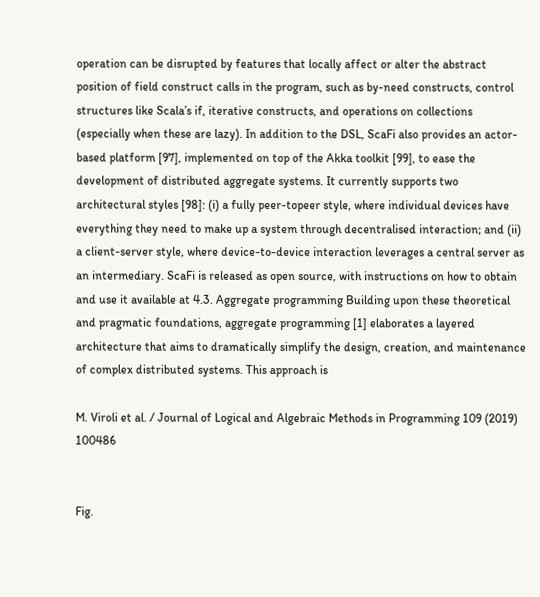operation can be disrupted by features that locally affect or alter the abstract position of field construct calls in the program, such as by-need constructs, control structures like Scala’s if, iterative constructs, and operations on collections (especially when these are lazy). In addition to the DSL, ScaFi also provides an actor-based platform [97], implemented on top of the Akka toolkit [99], to ease the development of distributed aggregate systems. It currently supports two architectural styles [98]: (i) a fully peer-topeer style, where individual devices have everything they need to make up a system through decentralised interaction; and (ii) a client-server style, where device-to-device interaction leverages a central server as an intermediary. ScaFi is released as open source, with instructions on how to obtain and use it available at 4.3. Aggregate programming Building upon these theoretical and pragmatic foundations, aggregate programming [1] elaborates a layered architecture that aims to dramatically simplify the design, creation, and maintenance of complex distributed systems. This approach is

M. Viroli et al. / Journal of Logical and Algebraic Methods in Programming 109 (2019) 100486


Fig.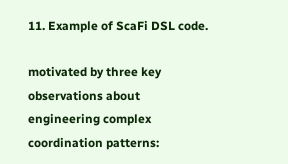11. Example of ScaFi DSL code.

motivated by three key observations about engineering complex coordination patterns: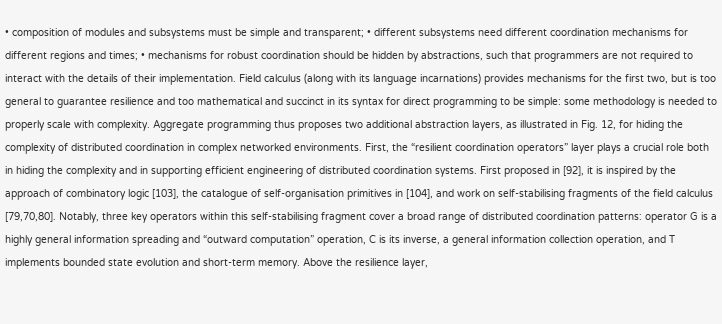• composition of modules and subsystems must be simple and transparent; • different subsystems need different coordination mechanisms for different regions and times; • mechanisms for robust coordination should be hidden by abstractions, such that programmers are not required to interact with the details of their implementation. Field calculus (along with its language incarnations) provides mechanisms for the first two, but is too general to guarantee resilience and too mathematical and succinct in its syntax for direct programming to be simple: some methodology is needed to properly scale with complexity. Aggregate programming thus proposes two additional abstraction layers, as illustrated in Fig. 12, for hiding the complexity of distributed coordination in complex networked environments. First, the “resilient coordination operators” layer plays a crucial role both in hiding the complexity and in supporting efficient engineering of distributed coordination systems. First proposed in [92], it is inspired by the approach of combinatory logic [103], the catalogue of self-organisation primitives in [104], and work on self-stabilising fragments of the field calculus [79,70,80]. Notably, three key operators within this self-stabilising fragment cover a broad range of distributed coordination patterns: operator G is a highly general information spreading and “outward computation” operation, C is its inverse, a general information collection operation, and T implements bounded state evolution and short-term memory. Above the resilience layer,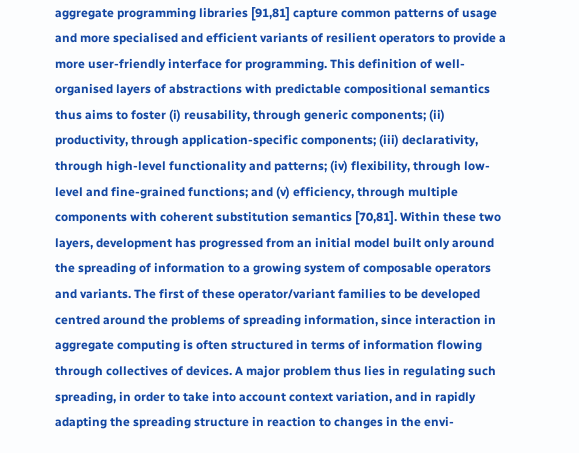aggregate programming libraries [91,81] capture common patterns of usage and more specialised and efficient variants of resilient operators to provide a more user-friendly interface for programming. This definition of well-organised layers of abstractions with predictable compositional semantics thus aims to foster (i) reusability, through generic components; (ii) productivity, through application-specific components; (iii) declarativity, through high-level functionality and patterns; (iv) flexibility, through low-level and fine-grained functions; and (v) efficiency, through multiple components with coherent substitution semantics [70,81]. Within these two layers, development has progressed from an initial model built only around the spreading of information to a growing system of composable operators and variants. The first of these operator/variant families to be developed centred around the problems of spreading information, since interaction in aggregate computing is often structured in terms of information flowing through collectives of devices. A major problem thus lies in regulating such spreading, in order to take into account context variation, and in rapidly adapting the spreading structure in reaction to changes in the envi-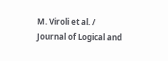M. Viroli et al. / Journal of Logical and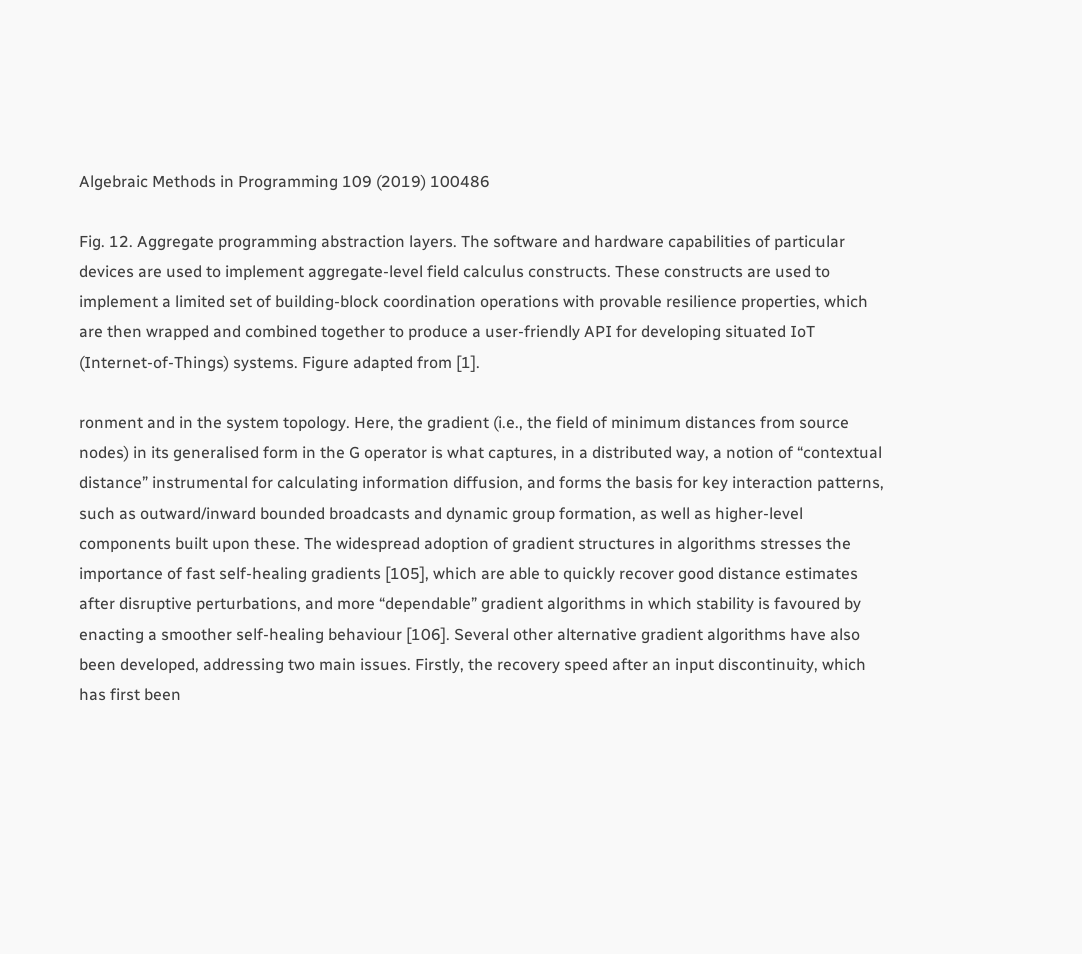Algebraic Methods in Programming 109 (2019) 100486

Fig. 12. Aggregate programming abstraction layers. The software and hardware capabilities of particular devices are used to implement aggregate-level field calculus constructs. These constructs are used to implement a limited set of building-block coordination operations with provable resilience properties, which are then wrapped and combined together to produce a user-friendly API for developing situated IoT (Internet-of-Things) systems. Figure adapted from [1].

ronment and in the system topology. Here, the gradient (i.e., the field of minimum distances from source nodes) in its generalised form in the G operator is what captures, in a distributed way, a notion of “contextual distance” instrumental for calculating information diffusion, and forms the basis for key interaction patterns, such as outward/inward bounded broadcasts and dynamic group formation, as well as higher-level components built upon these. The widespread adoption of gradient structures in algorithms stresses the importance of fast self-healing gradients [105], which are able to quickly recover good distance estimates after disruptive perturbations, and more “dependable” gradient algorithms in which stability is favoured by enacting a smoother self-healing behaviour [106]. Several other alternative gradient algorithms have also been developed, addressing two main issues. Firstly, the recovery speed after an input discontinuity, which has first been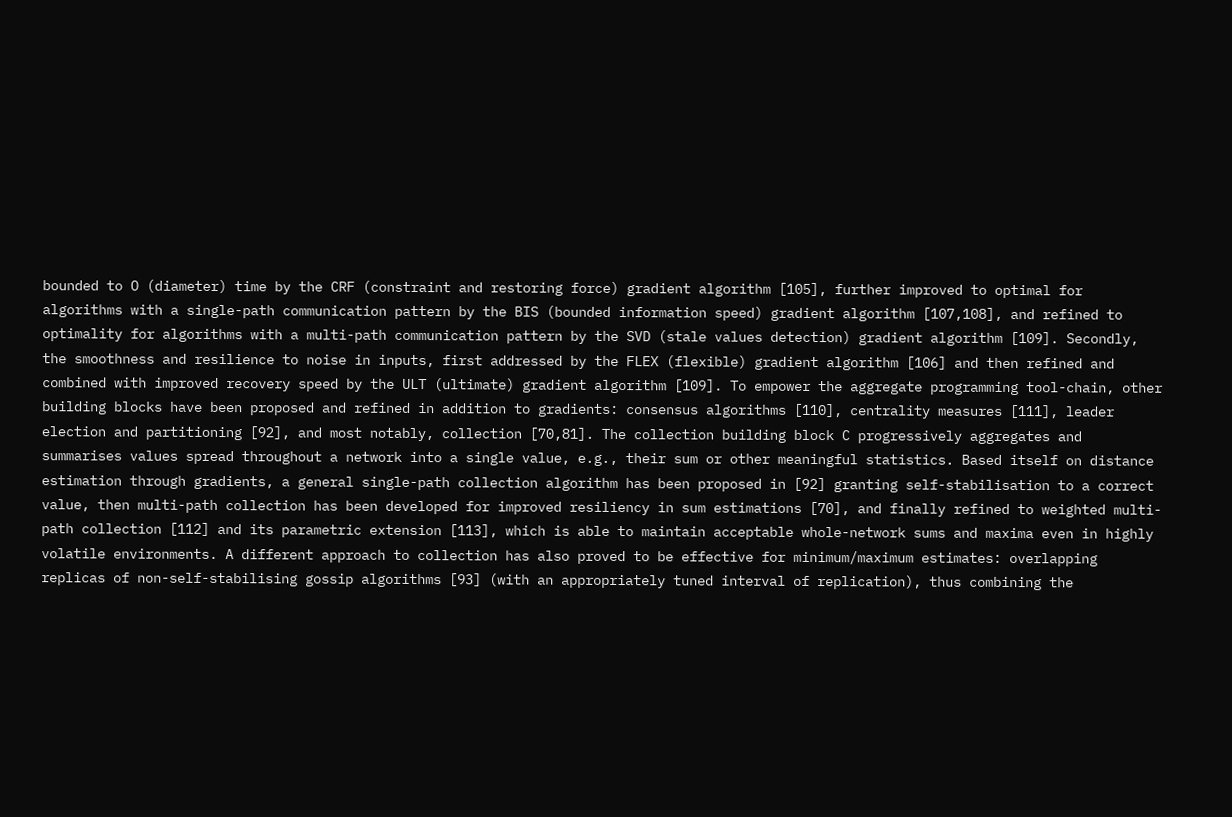bounded to O (diameter) time by the CRF (constraint and restoring force) gradient algorithm [105], further improved to optimal for algorithms with a single-path communication pattern by the BIS (bounded information speed) gradient algorithm [107,108], and refined to optimality for algorithms with a multi-path communication pattern by the SVD (stale values detection) gradient algorithm [109]. Secondly, the smoothness and resilience to noise in inputs, first addressed by the FLEX (flexible) gradient algorithm [106] and then refined and combined with improved recovery speed by the ULT (ultimate) gradient algorithm [109]. To empower the aggregate programming tool-chain, other building blocks have been proposed and refined in addition to gradients: consensus algorithms [110], centrality measures [111], leader election and partitioning [92], and most notably, collection [70,81]. The collection building block C progressively aggregates and summarises values spread throughout a network into a single value, e.g., their sum or other meaningful statistics. Based itself on distance estimation through gradients, a general single-path collection algorithm has been proposed in [92] granting self-stabilisation to a correct value, then multi-path collection has been developed for improved resiliency in sum estimations [70], and finally refined to weighted multi-path collection [112] and its parametric extension [113], which is able to maintain acceptable whole-network sums and maxima even in highly volatile environments. A different approach to collection has also proved to be effective for minimum/maximum estimates: overlapping replicas of non-self-stabilising gossip algorithms [93] (with an appropriately tuned interval of replication), thus combining the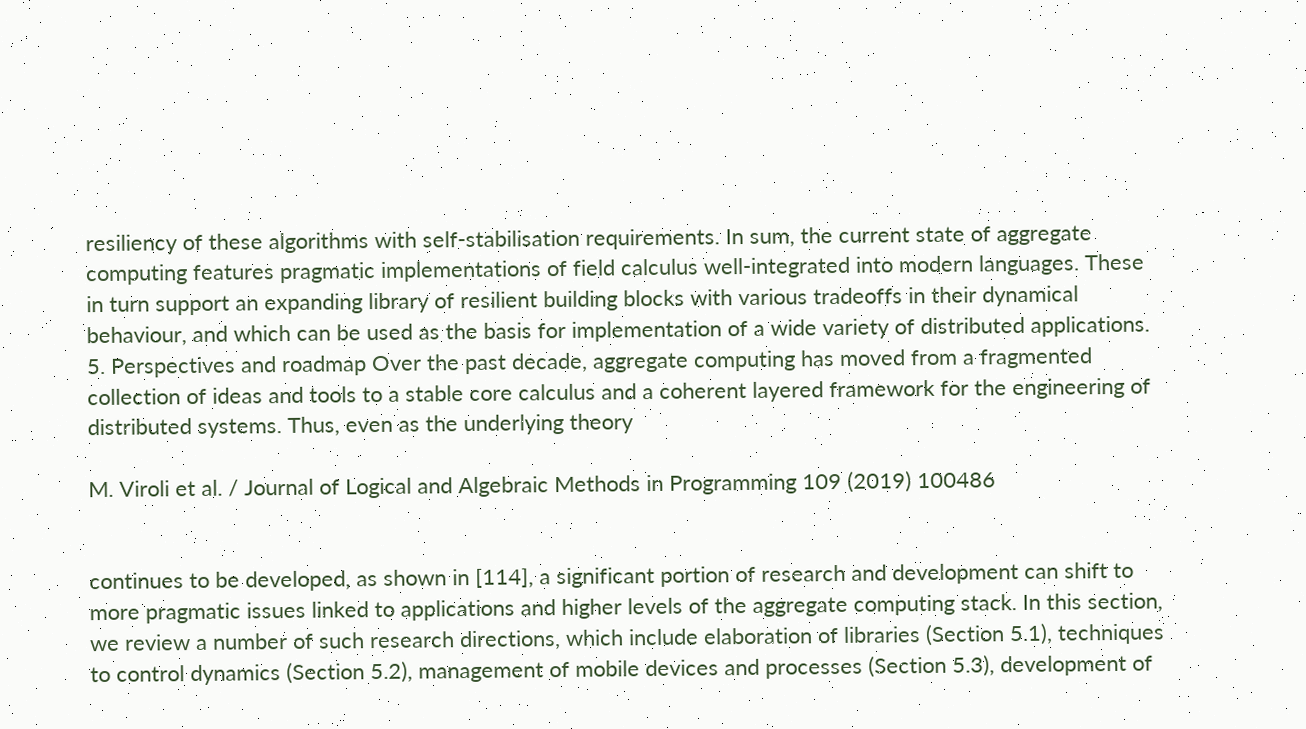resiliency of these algorithms with self-stabilisation requirements. In sum, the current state of aggregate computing features pragmatic implementations of field calculus well-integrated into modern languages. These in turn support an expanding library of resilient building blocks with various tradeoffs in their dynamical behaviour, and which can be used as the basis for implementation of a wide variety of distributed applications. 5. Perspectives and roadmap Over the past decade, aggregate computing has moved from a fragmented collection of ideas and tools to a stable core calculus and a coherent layered framework for the engineering of distributed systems. Thus, even as the underlying theory

M. Viroli et al. / Journal of Logical and Algebraic Methods in Programming 109 (2019) 100486


continues to be developed, as shown in [114], a significant portion of research and development can shift to more pragmatic issues linked to applications and higher levels of the aggregate computing stack. In this section, we review a number of such research directions, which include elaboration of libraries (Section 5.1), techniques to control dynamics (Section 5.2), management of mobile devices and processes (Section 5.3), development of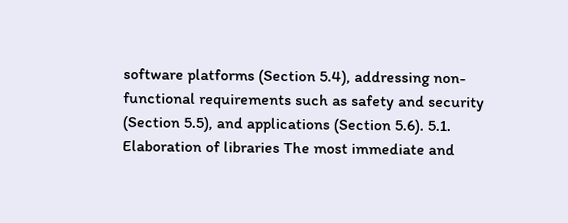software platforms (Section 5.4), addressing non-functional requirements such as safety and security (Section 5.5), and applications (Section 5.6). 5.1. Elaboration of libraries The most immediate and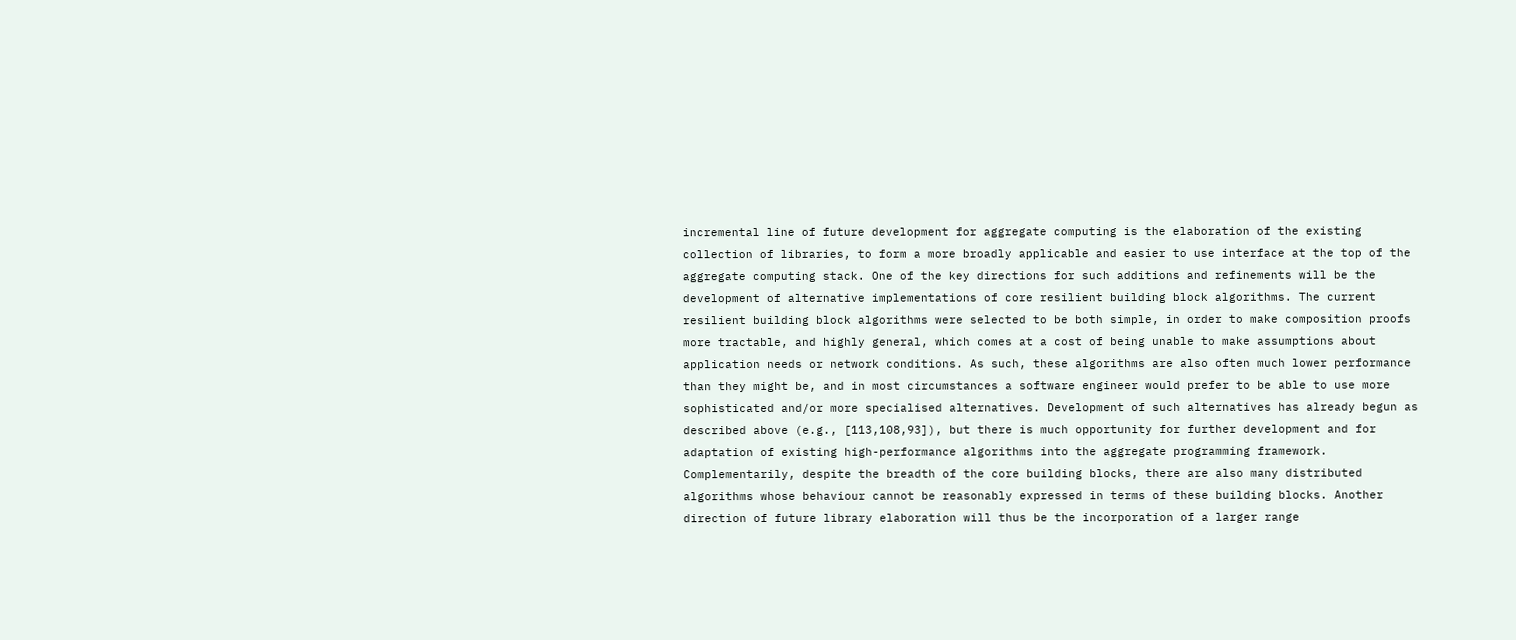incremental line of future development for aggregate computing is the elaboration of the existing collection of libraries, to form a more broadly applicable and easier to use interface at the top of the aggregate computing stack. One of the key directions for such additions and refinements will be the development of alternative implementations of core resilient building block algorithms. The current resilient building block algorithms were selected to be both simple, in order to make composition proofs more tractable, and highly general, which comes at a cost of being unable to make assumptions about application needs or network conditions. As such, these algorithms are also often much lower performance than they might be, and in most circumstances a software engineer would prefer to be able to use more sophisticated and/or more specialised alternatives. Development of such alternatives has already begun as described above (e.g., [113,108,93]), but there is much opportunity for further development and for adaptation of existing high-performance algorithms into the aggregate programming framework. Complementarily, despite the breadth of the core building blocks, there are also many distributed algorithms whose behaviour cannot be reasonably expressed in terms of these building blocks. Another direction of future library elaboration will thus be the incorporation of a larger range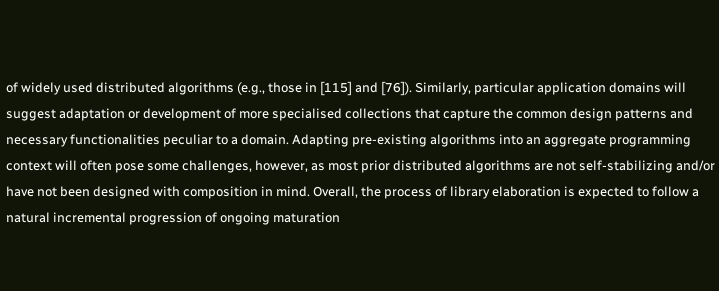of widely used distributed algorithms (e.g., those in [115] and [76]). Similarly, particular application domains will suggest adaptation or development of more specialised collections that capture the common design patterns and necessary functionalities peculiar to a domain. Adapting pre-existing algorithms into an aggregate programming context will often pose some challenges, however, as most prior distributed algorithms are not self-stabilizing and/or have not been designed with composition in mind. Overall, the process of library elaboration is expected to follow a natural incremental progression of ongoing maturation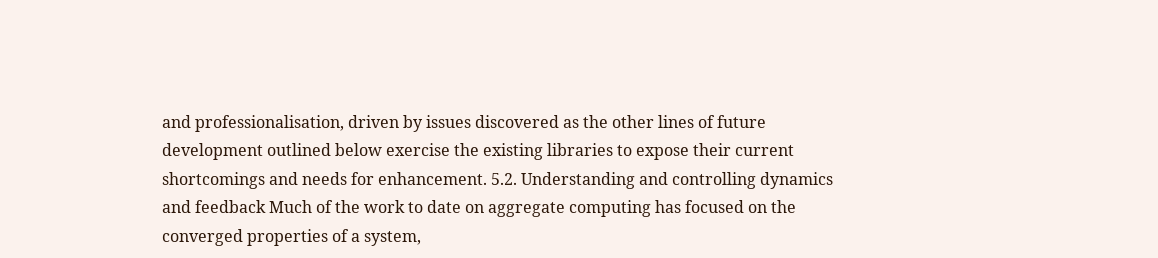and professionalisation, driven by issues discovered as the other lines of future development outlined below exercise the existing libraries to expose their current shortcomings and needs for enhancement. 5.2. Understanding and controlling dynamics and feedback Much of the work to date on aggregate computing has focused on the converged properties of a system,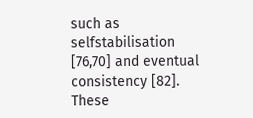such as selfstabilisation [76,70] and eventual consistency [82]. These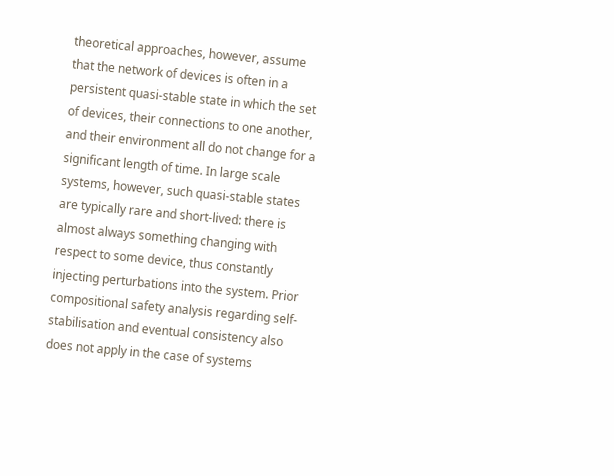theoretical approaches, however, assume that the network of devices is often in a persistent quasi-stable state in which the set of devices, their connections to one another, and their environment all do not change for a significant length of time. In large scale systems, however, such quasi-stable states are typically rare and short-lived: there is almost always something changing with respect to some device, thus constantly injecting perturbations into the system. Prior compositional safety analysis regarding self-stabilisation and eventual consistency also does not apply in the case of systems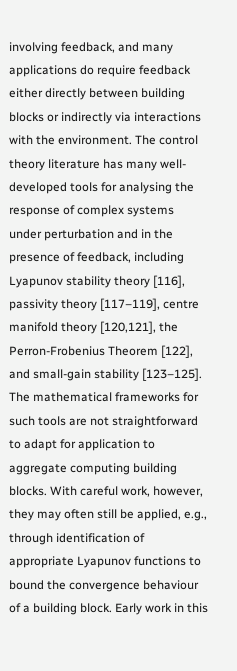involving feedback, and many applications do require feedback either directly between building blocks or indirectly via interactions with the environment. The control theory literature has many well-developed tools for analysing the response of complex systems under perturbation and in the presence of feedback, including Lyapunov stability theory [116], passivity theory [117–119], centre manifold theory [120,121], the Perron-Frobenius Theorem [122], and small-gain stability [123–125]. The mathematical frameworks for such tools are not straightforward to adapt for application to aggregate computing building blocks. With careful work, however, they may often still be applied, e.g., through identification of appropriate Lyapunov functions to bound the convergence behaviour of a building block. Early work in this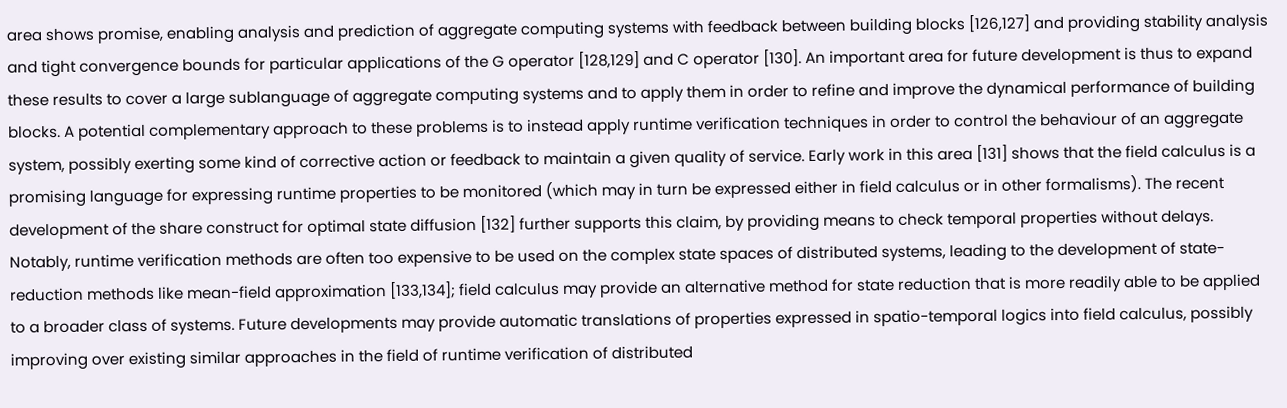area shows promise, enabling analysis and prediction of aggregate computing systems with feedback between building blocks [126,127] and providing stability analysis and tight convergence bounds for particular applications of the G operator [128,129] and C operator [130]. An important area for future development is thus to expand these results to cover a large sublanguage of aggregate computing systems and to apply them in order to refine and improve the dynamical performance of building blocks. A potential complementary approach to these problems is to instead apply runtime verification techniques in order to control the behaviour of an aggregate system, possibly exerting some kind of corrective action or feedback to maintain a given quality of service. Early work in this area [131] shows that the field calculus is a promising language for expressing runtime properties to be monitored (which may in turn be expressed either in field calculus or in other formalisms). The recent development of the share construct for optimal state diffusion [132] further supports this claim, by providing means to check temporal properties without delays. Notably, runtime verification methods are often too expensive to be used on the complex state spaces of distributed systems, leading to the development of state-reduction methods like mean-field approximation [133,134]; field calculus may provide an alternative method for state reduction that is more readily able to be applied to a broader class of systems. Future developments may provide automatic translations of properties expressed in spatio-temporal logics into field calculus, possibly improving over existing similar approaches in the field of runtime verification of distributed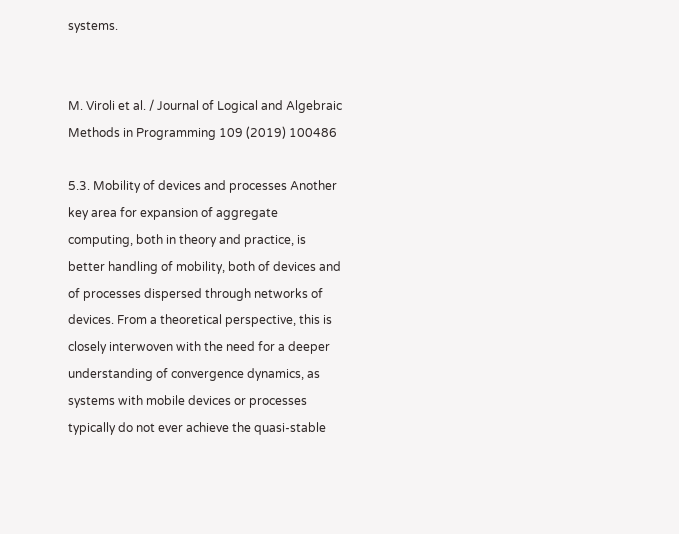systems.


M. Viroli et al. / Journal of Logical and Algebraic Methods in Programming 109 (2019) 100486

5.3. Mobility of devices and processes Another key area for expansion of aggregate computing, both in theory and practice, is better handling of mobility, both of devices and of processes dispersed through networks of devices. From a theoretical perspective, this is closely interwoven with the need for a deeper understanding of convergence dynamics, as systems with mobile devices or processes typically do not ever achieve the quasi-stable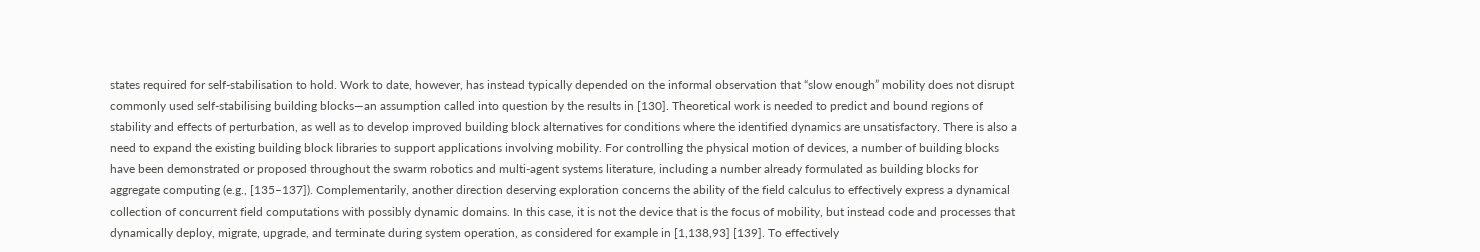states required for self-stabilisation to hold. Work to date, however, has instead typically depended on the informal observation that “slow enough” mobility does not disrupt commonly used self-stabilising building blocks—an assumption called into question by the results in [130]. Theoretical work is needed to predict and bound regions of stability and effects of perturbation, as well as to develop improved building block alternatives for conditions where the identified dynamics are unsatisfactory. There is also a need to expand the existing building block libraries to support applications involving mobility. For controlling the physical motion of devices, a number of building blocks have been demonstrated or proposed throughout the swarm robotics and multi-agent systems literature, including a number already formulated as building blocks for aggregate computing (e.g., [135–137]). Complementarily, another direction deserving exploration concerns the ability of the field calculus to effectively express a dynamical collection of concurrent field computations with possibly dynamic domains. In this case, it is not the device that is the focus of mobility, but instead code and processes that dynamically deploy, migrate, upgrade, and terminate during system operation, as considered for example in [1,138,93] [139]. To effectively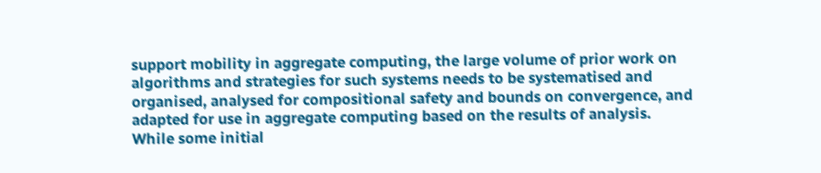support mobility in aggregate computing, the large volume of prior work on algorithms and strategies for such systems needs to be systematised and organised, analysed for compositional safety and bounds on convergence, and adapted for use in aggregate computing based on the results of analysis. While some initial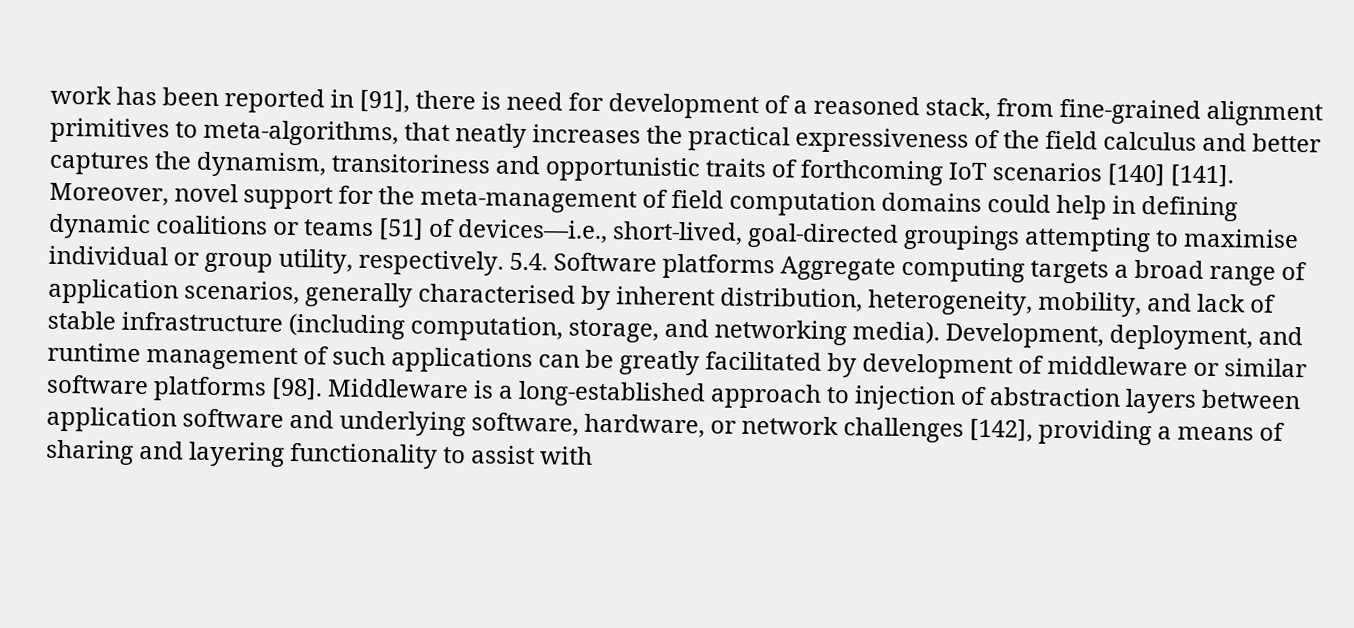work has been reported in [91], there is need for development of a reasoned stack, from fine-grained alignment primitives to meta-algorithms, that neatly increases the practical expressiveness of the field calculus and better captures the dynamism, transitoriness and opportunistic traits of forthcoming IoT scenarios [140] [141]. Moreover, novel support for the meta-management of field computation domains could help in defining dynamic coalitions or teams [51] of devices—i.e., short-lived, goal-directed groupings attempting to maximise individual or group utility, respectively. 5.4. Software platforms Aggregate computing targets a broad range of application scenarios, generally characterised by inherent distribution, heterogeneity, mobility, and lack of stable infrastructure (including computation, storage, and networking media). Development, deployment, and runtime management of such applications can be greatly facilitated by development of middleware or similar software platforms [98]. Middleware is a long-established approach to injection of abstraction layers between application software and underlying software, hardware, or network challenges [142], providing a means of sharing and layering functionality to assist with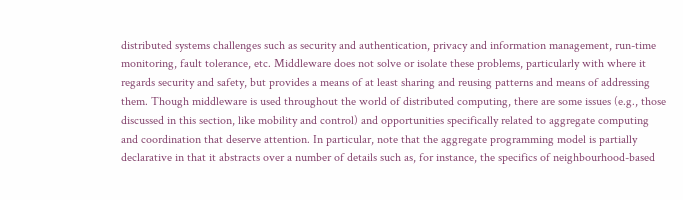distributed systems challenges such as security and authentication, privacy and information management, run-time monitoring, fault tolerance, etc. Middleware does not solve or isolate these problems, particularly with where it regards security and safety, but provides a means of at least sharing and reusing patterns and means of addressing them. Though middleware is used throughout the world of distributed computing, there are some issues (e.g., those discussed in this section, like mobility and control) and opportunities specifically related to aggregate computing and coordination that deserve attention. In particular, note that the aggregate programming model is partially declarative in that it abstracts over a number of details such as, for instance, the specifics of neighbourhood-based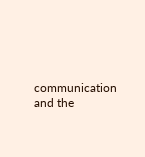communication and the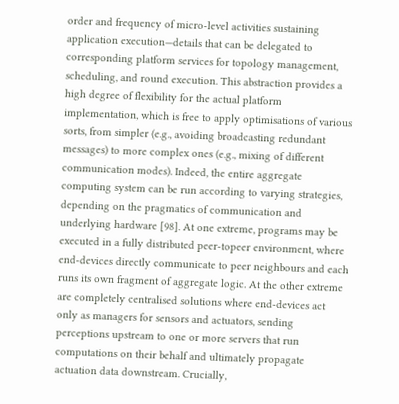order and frequency of micro-level activities sustaining application execution—details that can be delegated to corresponding platform services for topology management, scheduling, and round execution. This abstraction provides a high degree of flexibility for the actual platform implementation, which is free to apply optimisations of various sorts, from simpler (e.g., avoiding broadcasting redundant messages) to more complex ones (e.g., mixing of different communication modes). Indeed, the entire aggregate computing system can be run according to varying strategies, depending on the pragmatics of communication and underlying hardware [98]. At one extreme, programs may be executed in a fully distributed peer-topeer environment, where end-devices directly communicate to peer neighbours and each runs its own fragment of aggregate logic. At the other extreme are completely centralised solutions where end-devices act only as managers for sensors and actuators, sending perceptions upstream to one or more servers that run computations on their behalf and ultimately propagate actuation data downstream. Crucially,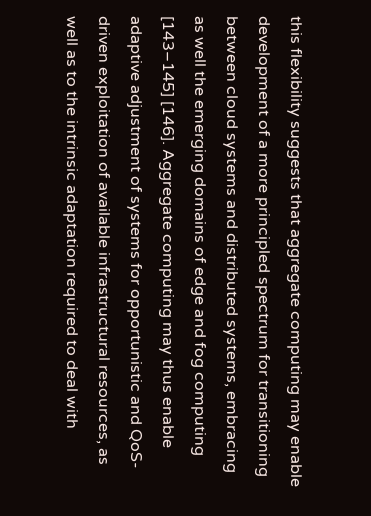this flexibility suggests that aggregate computing may enable development of a more principled spectrum for transitioning between cloud systems and distributed systems, embracing as well the emerging domains of edge and fog computing [143–145] [146]. Aggregate computing may thus enable adaptive adjustment of systems for opportunistic and QoS-driven exploitation of available infrastructural resources, as well as to the intrinsic adaptation required to deal with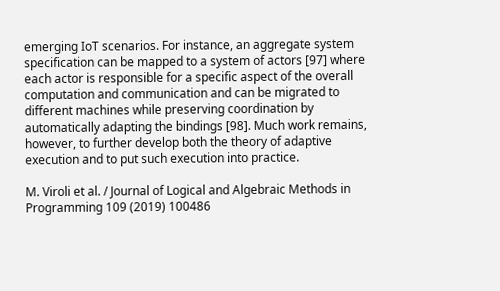emerging IoT scenarios. For instance, an aggregate system specification can be mapped to a system of actors [97] where each actor is responsible for a specific aspect of the overall computation and communication and can be migrated to different machines while preserving coordination by automatically adapting the bindings [98]. Much work remains, however, to further develop both the theory of adaptive execution and to put such execution into practice.

M. Viroli et al. / Journal of Logical and Algebraic Methods in Programming 109 (2019) 100486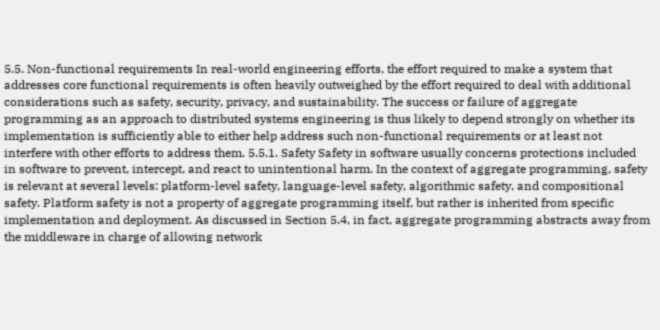5.5. Non-functional requirements In real-world engineering efforts, the effort required to make a system that addresses core functional requirements is often heavily outweighed by the effort required to deal with additional considerations such as safety, security, privacy, and sustainability. The success or failure of aggregate programming as an approach to distributed systems engineering is thus likely to depend strongly on whether its implementation is sufficiently able to either help address such non-functional requirements or at least not interfere with other efforts to address them. 5.5.1. Safety Safety in software usually concerns protections included in software to prevent, intercept, and react to unintentional harm. In the context of aggregate programming, safety is relevant at several levels: platform-level safety, language-level safety, algorithmic safety, and compositional safety. Platform safety is not a property of aggregate programming itself, but rather is inherited from specific implementation and deployment. As discussed in Section 5.4, in fact, aggregate programming abstracts away from the middleware in charge of allowing network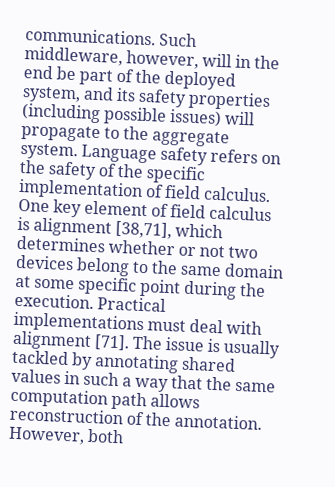communications. Such middleware, however, will in the end be part of the deployed system, and its safety properties (including possible issues) will propagate to the aggregate system. Language safety refers on the safety of the specific implementation of field calculus. One key element of field calculus is alignment [38,71], which determines whether or not two devices belong to the same domain at some specific point during the execution. Practical implementations must deal with alignment [71]. The issue is usually tackled by annotating shared values in such a way that the same computation path allows reconstruction of the annotation. However, both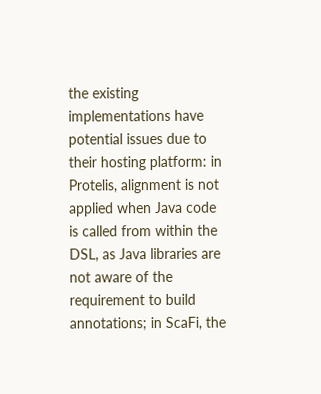the existing implementations have potential issues due to their hosting platform: in Protelis, alignment is not applied when Java code is called from within the DSL, as Java libraries are not aware of the requirement to build annotations; in ScaFi, the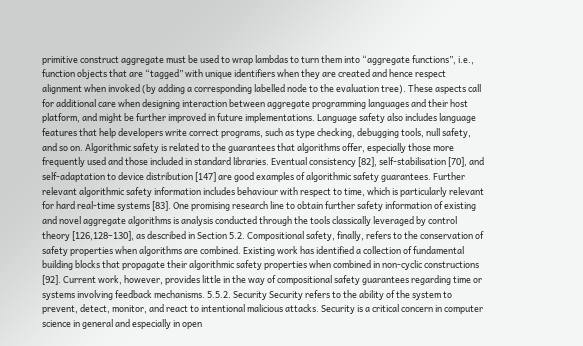primitive construct aggregate must be used to wrap lambdas to turn them into “aggregate functions”, i.e., function objects that are “tagged” with unique identifiers when they are created and hence respect alignment when invoked (by adding a corresponding labelled node to the evaluation tree). These aspects call for additional care when designing interaction between aggregate programming languages and their host platform, and might be further improved in future implementations. Language safety also includes language features that help developers write correct programs, such as type checking, debugging tools, null safety, and so on. Algorithmic safety is related to the guarantees that algorithms offer, especially those more frequently used and those included in standard libraries. Eventual consistency [82], self-stabilisation [70], and self-adaptation to device distribution [147] are good examples of algorithmic safety guarantees. Further relevant algorithmic safety information includes behaviour with respect to time, which is particularly relevant for hard real-time systems [83]. One promising research line to obtain further safety information of existing and novel aggregate algorithms is analysis conducted through the tools classically leveraged by control theory [126,128–130], as described in Section 5.2. Compositional safety, finally, refers to the conservation of safety properties when algorithms are combined. Existing work has identified a collection of fundamental building blocks that propagate their algorithmic safety properties when combined in non-cyclic constructions [92]. Current work, however, provides little in the way of compositional safety guarantees regarding time or systems involving feedback mechanisms. 5.5.2. Security Security refers to the ability of the system to prevent, detect, monitor, and react to intentional malicious attacks. Security is a critical concern in computer science in general and especially in open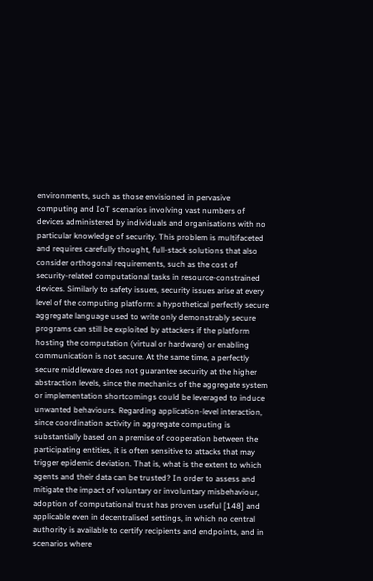environments, such as those envisioned in pervasive computing and IoT scenarios involving vast numbers of devices administered by individuals and organisations with no particular knowledge of security. This problem is multifaceted and requires carefully thought, full-stack solutions that also consider orthogonal requirements, such as the cost of security-related computational tasks in resource-constrained devices. Similarly to safety issues, security issues arise at every level of the computing platform: a hypothetical perfectly secure aggregate language used to write only demonstrably secure programs can still be exploited by attackers if the platform hosting the computation (virtual or hardware) or enabling communication is not secure. At the same time, a perfectly secure middleware does not guarantee security at the higher abstraction levels, since the mechanics of the aggregate system or implementation shortcomings could be leveraged to induce unwanted behaviours. Regarding application-level interaction, since coordination activity in aggregate computing is substantially based on a premise of cooperation between the participating entities, it is often sensitive to attacks that may trigger epidemic deviation. That is, what is the extent to which agents and their data can be trusted? In order to assess and mitigate the impact of voluntary or involuntary misbehaviour, adoption of computational trust has proven useful [148] and applicable even in decentralised settings, in which no central authority is available to certify recipients and endpoints, and in scenarios where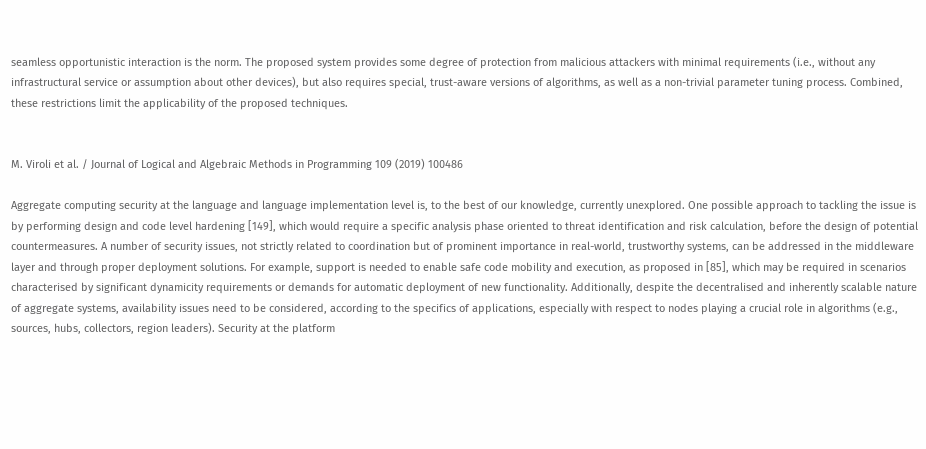seamless opportunistic interaction is the norm. The proposed system provides some degree of protection from malicious attackers with minimal requirements (i.e., without any infrastructural service or assumption about other devices), but also requires special, trust-aware versions of algorithms, as well as a non-trivial parameter tuning process. Combined, these restrictions limit the applicability of the proposed techniques.


M. Viroli et al. / Journal of Logical and Algebraic Methods in Programming 109 (2019) 100486

Aggregate computing security at the language and language implementation level is, to the best of our knowledge, currently unexplored. One possible approach to tackling the issue is by performing design and code level hardening [149], which would require a specific analysis phase oriented to threat identification and risk calculation, before the design of potential countermeasures. A number of security issues, not strictly related to coordination but of prominent importance in real-world, trustworthy systems, can be addressed in the middleware layer and through proper deployment solutions. For example, support is needed to enable safe code mobility and execution, as proposed in [85], which may be required in scenarios characterised by significant dynamicity requirements or demands for automatic deployment of new functionality. Additionally, despite the decentralised and inherently scalable nature of aggregate systems, availability issues need to be considered, according to the specifics of applications, especially with respect to nodes playing a crucial role in algorithms (e.g., sources, hubs, collectors, region leaders). Security at the platform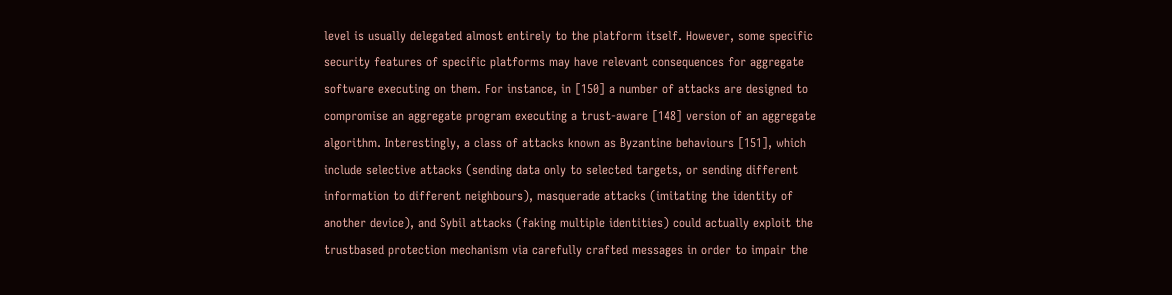level is usually delegated almost entirely to the platform itself. However, some specific security features of specific platforms may have relevant consequences for aggregate software executing on them. For instance, in [150] a number of attacks are designed to compromise an aggregate program executing a trust-aware [148] version of an aggregate algorithm. Interestingly, a class of attacks known as Byzantine behaviours [151], which include selective attacks (sending data only to selected targets, or sending different information to different neighbours), masquerade attacks (imitating the identity of another device), and Sybil attacks (faking multiple identities) could actually exploit the trustbased protection mechanism via carefully crafted messages in order to impair the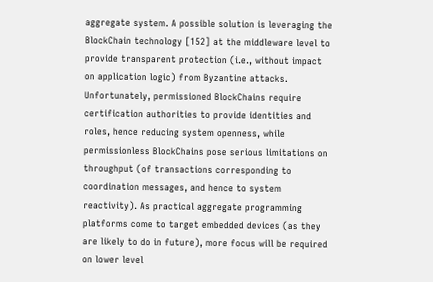aggregate system. A possible solution is leveraging the BlockChain technology [152] at the middleware level to provide transparent protection (i.e., without impact on application logic) from Byzantine attacks. Unfortunately, permissioned BlockChains require certification authorities to provide identities and roles, hence reducing system openness, while permissionless BlockChains pose serious limitations on throughput (of transactions corresponding to coordination messages, and hence to system reactivity). As practical aggregate programming platforms come to target embedded devices (as they are likely to do in future), more focus will be required on lower level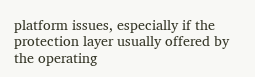platform issues, especially if the protection layer usually offered by the operating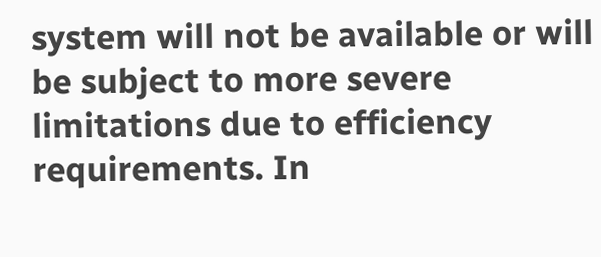system will not be available or will be subject to more severe limitations due to efficiency requirements. In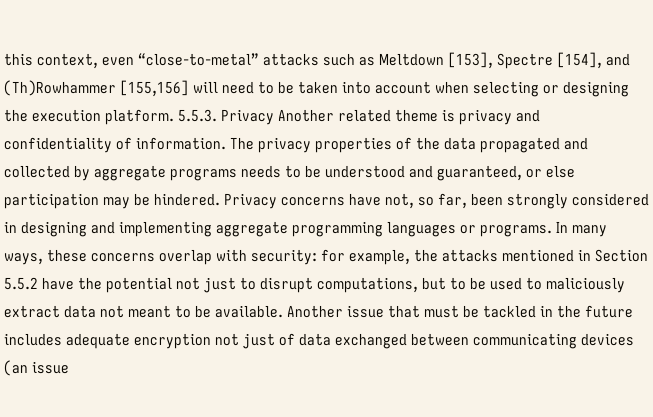this context, even “close-to-metal” attacks such as Meltdown [153], Spectre [154], and (Th)Rowhammer [155,156] will need to be taken into account when selecting or designing the execution platform. 5.5.3. Privacy Another related theme is privacy and confidentiality of information. The privacy properties of the data propagated and collected by aggregate programs needs to be understood and guaranteed, or else participation may be hindered. Privacy concerns have not, so far, been strongly considered in designing and implementing aggregate programming languages or programs. In many ways, these concerns overlap with security: for example, the attacks mentioned in Section 5.5.2 have the potential not just to disrupt computations, but to be used to maliciously extract data not meant to be available. Another issue that must be tackled in the future includes adequate encryption not just of data exchanged between communicating devices (an issue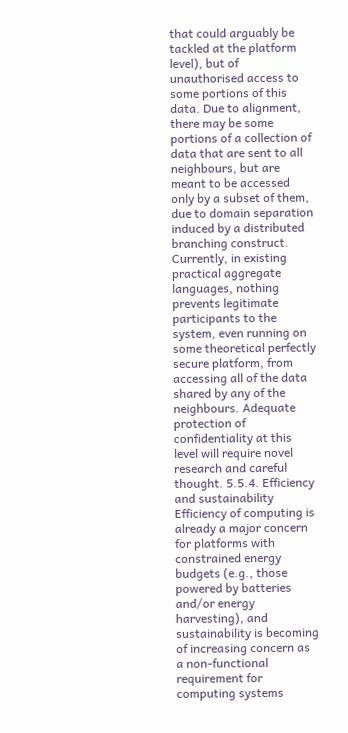that could arguably be tackled at the platform level), but of unauthorised access to some portions of this data. Due to alignment, there may be some portions of a collection of data that are sent to all neighbours, but are meant to be accessed only by a subset of them, due to domain separation induced by a distributed branching construct. Currently, in existing practical aggregate languages, nothing prevents legitimate participants to the system, even running on some theoretical perfectly secure platform, from accessing all of the data shared by any of the neighbours. Adequate protection of confidentiality at this level will require novel research and careful thought. 5.5.4. Efficiency and sustainability Efficiency of computing is already a major concern for platforms with constrained energy budgets (e.g., those powered by batteries and/or energy harvesting), and sustainability is becoming of increasing concern as a non-functional requirement for computing systems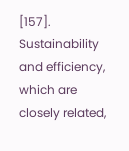[157]. Sustainability and efficiency, which are closely related,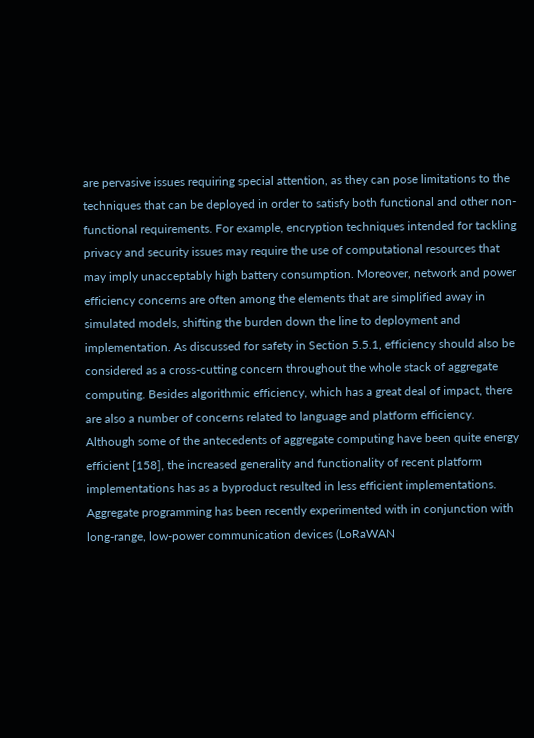are pervasive issues requiring special attention, as they can pose limitations to the techniques that can be deployed in order to satisfy both functional and other non-functional requirements. For example, encryption techniques intended for tackling privacy and security issues may require the use of computational resources that may imply unacceptably high battery consumption. Moreover, network and power efficiency concerns are often among the elements that are simplified away in simulated models, shifting the burden down the line to deployment and implementation. As discussed for safety in Section 5.5.1, efficiency should also be considered as a cross-cutting concern throughout the whole stack of aggregate computing. Besides algorithmic efficiency, which has a great deal of impact, there are also a number of concerns related to language and platform efficiency. Although some of the antecedents of aggregate computing have been quite energy efficient [158], the increased generality and functionality of recent platform implementations has as a byproduct resulted in less efficient implementations. Aggregate programming has been recently experimented with in conjunction with long-range, low-power communication devices (LoRaWAN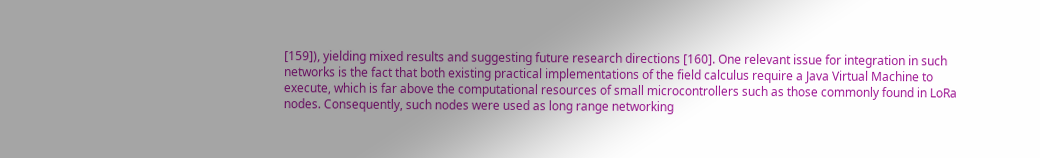[159]), yielding mixed results and suggesting future research directions [160]. One relevant issue for integration in such networks is the fact that both existing practical implementations of the field calculus require a Java Virtual Machine to execute, which is far above the computational resources of small microcontrollers such as those commonly found in LoRa nodes. Consequently, such nodes were used as long range networking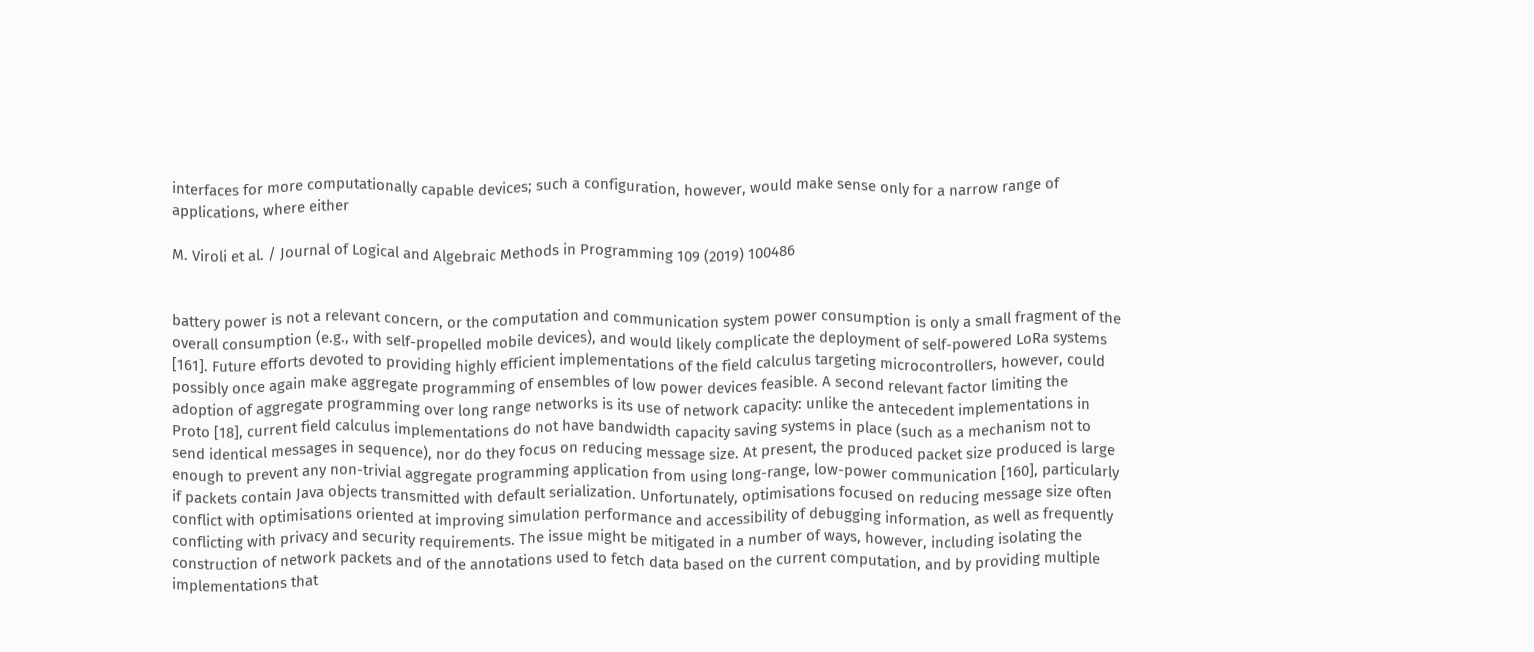interfaces for more computationally capable devices; such a configuration, however, would make sense only for a narrow range of applications, where either

M. Viroli et al. / Journal of Logical and Algebraic Methods in Programming 109 (2019) 100486


battery power is not a relevant concern, or the computation and communication system power consumption is only a small fragment of the overall consumption (e.g., with self-propelled mobile devices), and would likely complicate the deployment of self-powered LoRa systems [161]. Future efforts devoted to providing highly efficient implementations of the field calculus targeting microcontrollers, however, could possibly once again make aggregate programming of ensembles of low power devices feasible. A second relevant factor limiting the adoption of aggregate programming over long range networks is its use of network capacity: unlike the antecedent implementations in Proto [18], current field calculus implementations do not have bandwidth capacity saving systems in place (such as a mechanism not to send identical messages in sequence), nor do they focus on reducing message size. At present, the produced packet size produced is large enough to prevent any non-trivial aggregate programming application from using long-range, low-power communication [160], particularly if packets contain Java objects transmitted with default serialization. Unfortunately, optimisations focused on reducing message size often conflict with optimisations oriented at improving simulation performance and accessibility of debugging information, as well as frequently conflicting with privacy and security requirements. The issue might be mitigated in a number of ways, however, including isolating the construction of network packets and of the annotations used to fetch data based on the current computation, and by providing multiple implementations that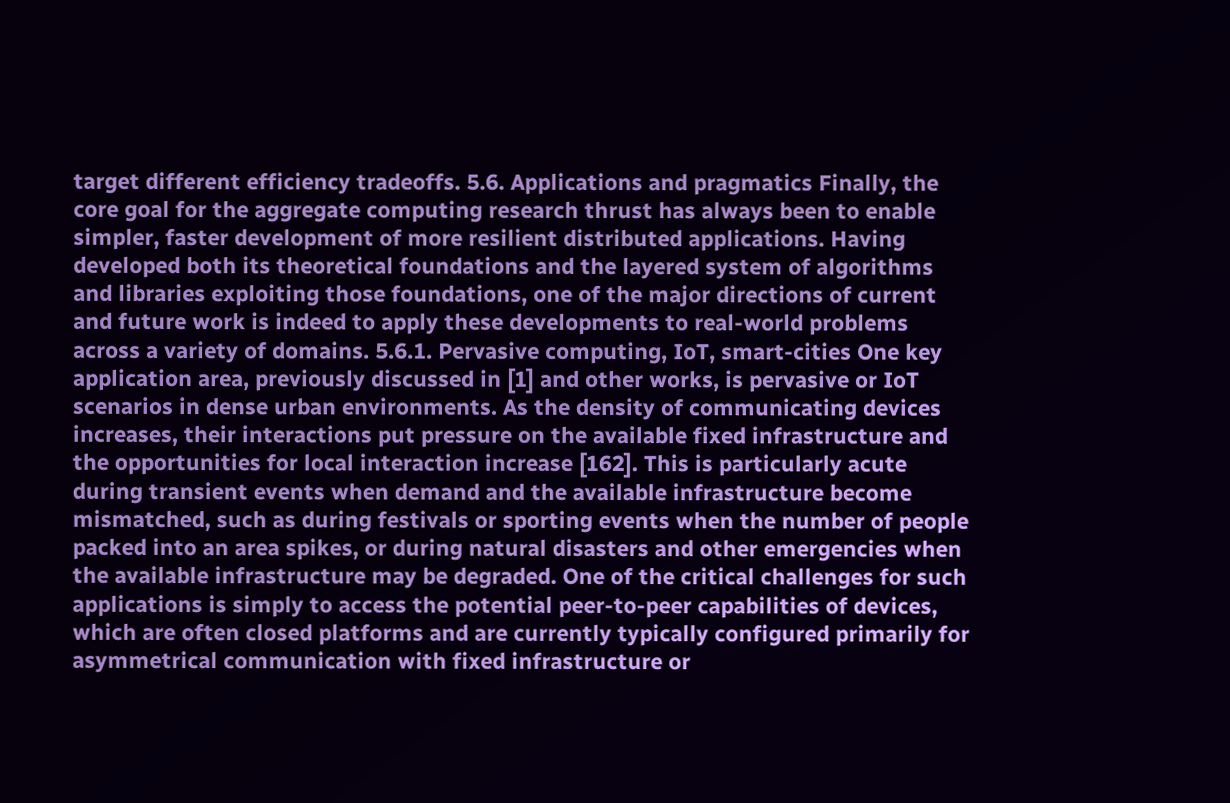target different efficiency tradeoffs. 5.6. Applications and pragmatics Finally, the core goal for the aggregate computing research thrust has always been to enable simpler, faster development of more resilient distributed applications. Having developed both its theoretical foundations and the layered system of algorithms and libraries exploiting those foundations, one of the major directions of current and future work is indeed to apply these developments to real-world problems across a variety of domains. 5.6.1. Pervasive computing, IoT, smart-cities One key application area, previously discussed in [1] and other works, is pervasive or IoT scenarios in dense urban environments. As the density of communicating devices increases, their interactions put pressure on the available fixed infrastructure and the opportunities for local interaction increase [162]. This is particularly acute during transient events when demand and the available infrastructure become mismatched, such as during festivals or sporting events when the number of people packed into an area spikes, or during natural disasters and other emergencies when the available infrastructure may be degraded. One of the critical challenges for such applications is simply to access the potential peer-to-peer capabilities of devices, which are often closed platforms and are currently typically configured primarily for asymmetrical communication with fixed infrastructure or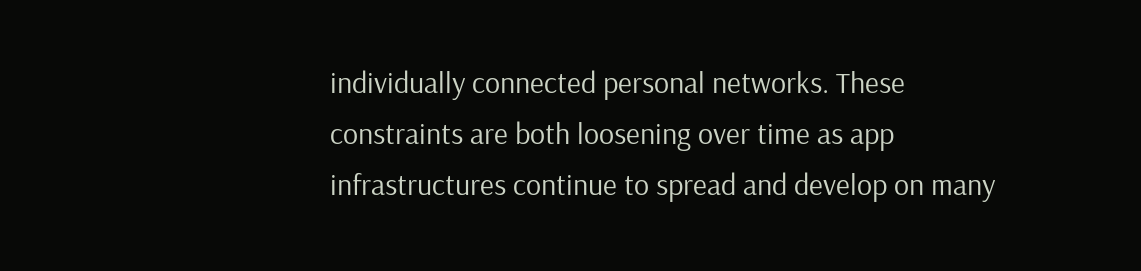individually connected personal networks. These constraints are both loosening over time as app infrastructures continue to spread and develop on many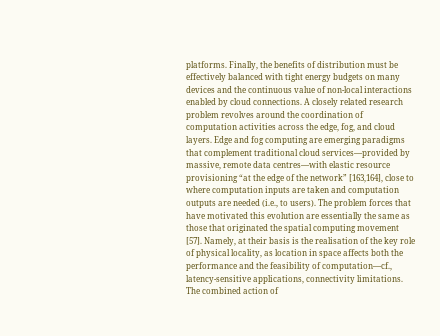platforms. Finally, the benefits of distribution must be effectively balanced with tight energy budgets on many devices and the continuous value of non-local interactions enabled by cloud connections. A closely related research problem revolves around the coordination of computation activities across the edge, fog, and cloud layers. Edge and fog computing are emerging paradigms that complement traditional cloud services—provided by massive, remote data centres—with elastic resource provisioning “at the edge of the network” [163,164], close to where computation inputs are taken and computation outputs are needed (i.e., to users). The problem forces that have motivated this evolution are essentially the same as those that originated the spatial computing movement [57]. Namely, at their basis is the realisation of the key role of physical locality, as location in space affects both the performance and the feasibility of computation—cf., latency-sensitive applications, connectivity limitations. The combined action of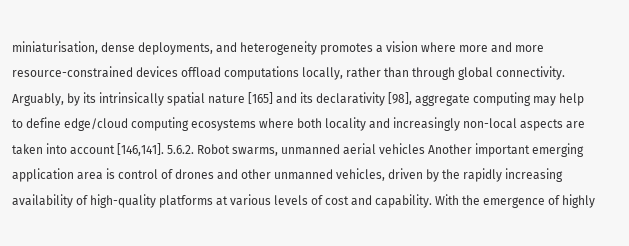miniaturisation, dense deployments, and heterogeneity promotes a vision where more and more resource-constrained devices offload computations locally, rather than through global connectivity. Arguably, by its intrinsically spatial nature [165] and its declarativity [98], aggregate computing may help to define edge/cloud computing ecosystems where both locality and increasingly non-local aspects are taken into account [146,141]. 5.6.2. Robot swarms, unmanned aerial vehicles Another important emerging application area is control of drones and other unmanned vehicles, driven by the rapidly increasing availability of high-quality platforms at various levels of cost and capability. With the emergence of highly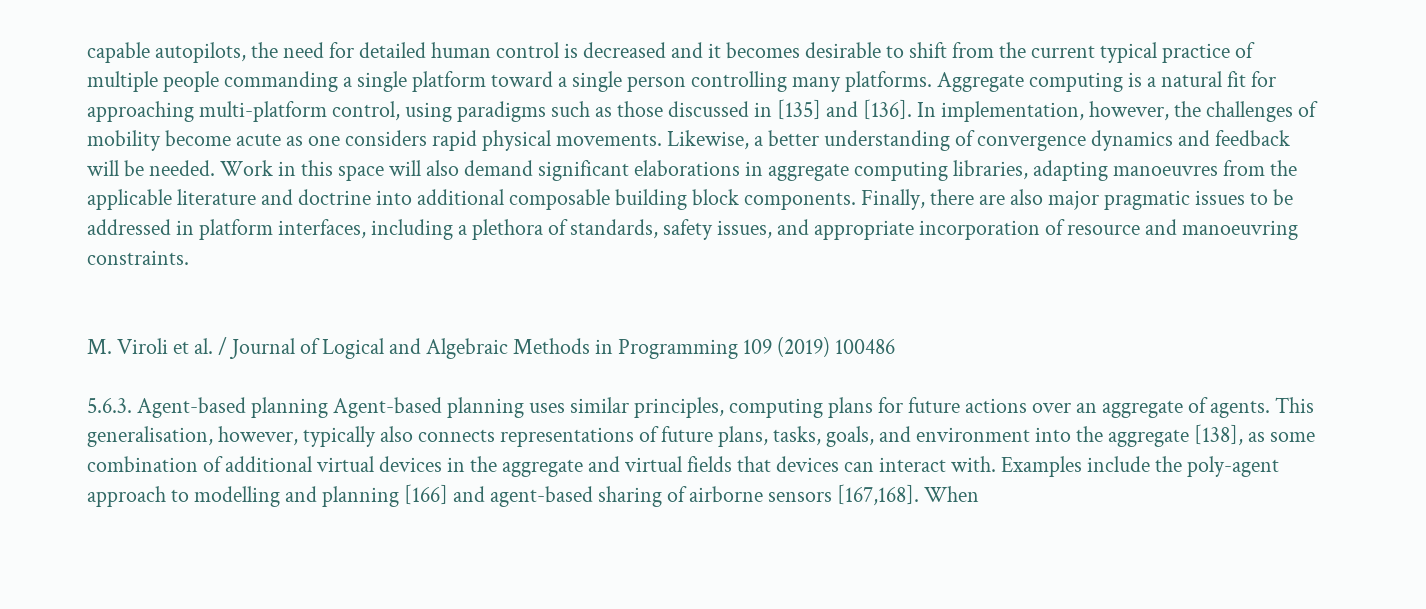capable autopilots, the need for detailed human control is decreased and it becomes desirable to shift from the current typical practice of multiple people commanding a single platform toward a single person controlling many platforms. Aggregate computing is a natural fit for approaching multi-platform control, using paradigms such as those discussed in [135] and [136]. In implementation, however, the challenges of mobility become acute as one considers rapid physical movements. Likewise, a better understanding of convergence dynamics and feedback will be needed. Work in this space will also demand significant elaborations in aggregate computing libraries, adapting manoeuvres from the applicable literature and doctrine into additional composable building block components. Finally, there are also major pragmatic issues to be addressed in platform interfaces, including a plethora of standards, safety issues, and appropriate incorporation of resource and manoeuvring constraints.


M. Viroli et al. / Journal of Logical and Algebraic Methods in Programming 109 (2019) 100486

5.6.3. Agent-based planning Agent-based planning uses similar principles, computing plans for future actions over an aggregate of agents. This generalisation, however, typically also connects representations of future plans, tasks, goals, and environment into the aggregate [138], as some combination of additional virtual devices in the aggregate and virtual fields that devices can interact with. Examples include the poly-agent approach to modelling and planning [166] and agent-based sharing of airborne sensors [167,168]. When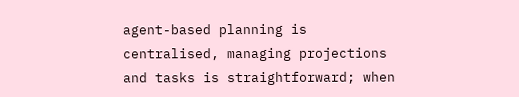agent-based planning is centralised, managing projections and tasks is straightforward; when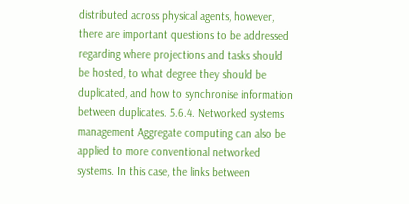distributed across physical agents, however, there are important questions to be addressed regarding where projections and tasks should be hosted, to what degree they should be duplicated, and how to synchronise information between duplicates. 5.6.4. Networked systems management Aggregate computing can also be applied to more conventional networked systems. In this case, the links between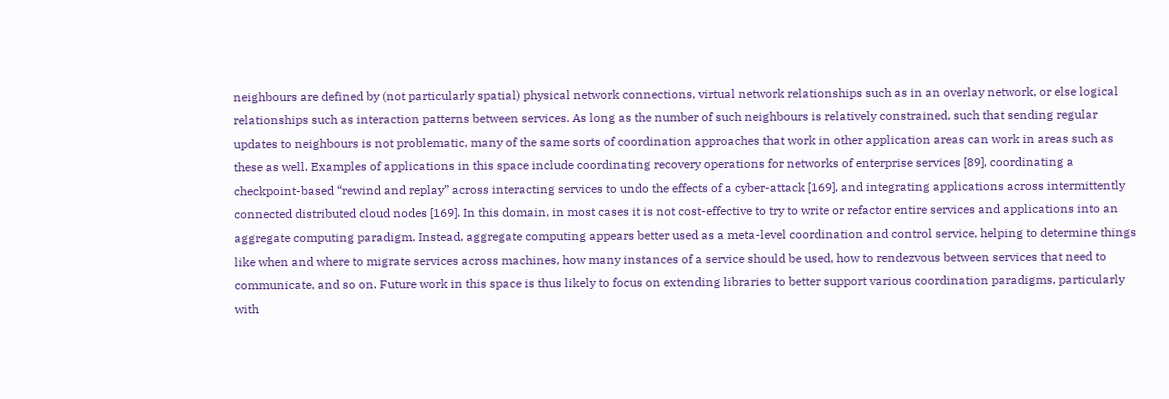neighbours are defined by (not particularly spatial) physical network connections, virtual network relationships such as in an overlay network, or else logical relationships such as interaction patterns between services. As long as the number of such neighbours is relatively constrained, such that sending regular updates to neighbours is not problematic, many of the same sorts of coordination approaches that work in other application areas can work in areas such as these as well. Examples of applications in this space include coordinating recovery operations for networks of enterprise services [89], coordinating a checkpoint-based “rewind and replay” across interacting services to undo the effects of a cyber-attack [169], and integrating applications across intermittently connected distributed cloud nodes [169]. In this domain, in most cases it is not cost-effective to try to write or refactor entire services and applications into an aggregate computing paradigm. Instead, aggregate computing appears better used as a meta-level coordination and control service, helping to determine things like when and where to migrate services across machines, how many instances of a service should be used, how to rendezvous between services that need to communicate, and so on. Future work in this space is thus likely to focus on extending libraries to better support various coordination paradigms, particularly with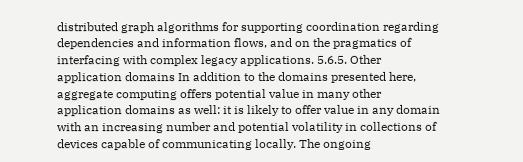distributed graph algorithms for supporting coordination regarding dependencies and information flows, and on the pragmatics of interfacing with complex legacy applications. 5.6.5. Other application domains In addition to the domains presented here, aggregate computing offers potential value in many other application domains as well: it is likely to offer value in any domain with an increasing number and potential volatility in collections of devices capable of communicating locally. The ongoing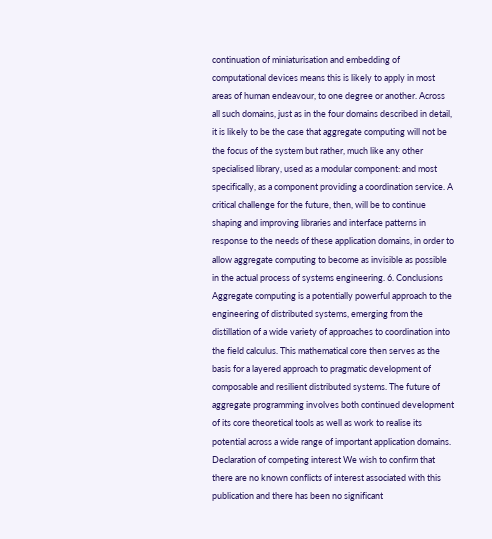continuation of miniaturisation and embedding of computational devices means this is likely to apply in most areas of human endeavour, to one degree or another. Across all such domains, just as in the four domains described in detail, it is likely to be the case that aggregate computing will not be the focus of the system but rather, much like any other specialised library, used as a modular component: and most specifically, as a component providing a coordination service. A critical challenge for the future, then, will be to continue shaping and improving libraries and interface patterns in response to the needs of these application domains, in order to allow aggregate computing to become as invisible as possible in the actual process of systems engineering. 6. Conclusions Aggregate computing is a potentially powerful approach to the engineering of distributed systems, emerging from the distillation of a wide variety of approaches to coordination into the field calculus. This mathematical core then serves as the basis for a layered approach to pragmatic development of composable and resilient distributed systems. The future of aggregate programming involves both continued development of its core theoretical tools as well as work to realise its potential across a wide range of important application domains. Declaration of competing interest We wish to confirm that there are no known conflicts of interest associated with this publication and there has been no significant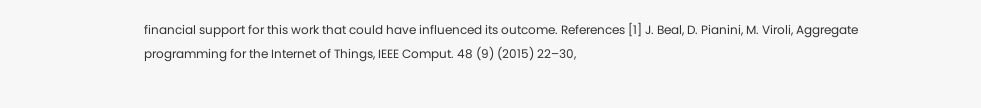financial support for this work that could have influenced its outcome. References [1] J. Beal, D. Pianini, M. Viroli, Aggregate programming for the Internet of Things, IEEE Comput. 48 (9) (2015) 22–30,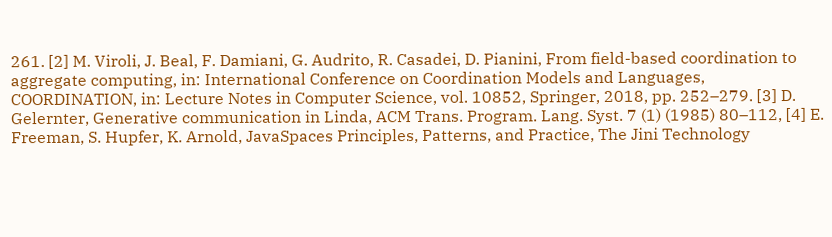261. [2] M. Viroli, J. Beal, F. Damiani, G. Audrito, R. Casadei, D. Pianini, From field-based coordination to aggregate computing, in: International Conference on Coordination Models and Languages, COORDINATION, in: Lecture Notes in Computer Science, vol. 10852, Springer, 2018, pp. 252–279. [3] D. Gelernter, Generative communication in Linda, ACM Trans. Program. Lang. Syst. 7 (1) (1985) 80–112, [4] E. Freeman, S. Hupfer, K. Arnold, JavaSpaces Principles, Patterns, and Practice, The Jini Technology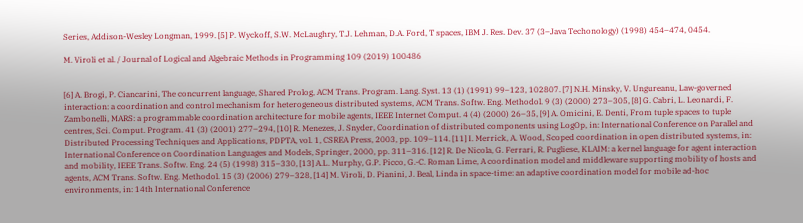Series, Addison-Wesley Longman, 1999. [5] P. Wyckoff, S.W. McLaughry, T.J. Lehman, D.A. Ford, T spaces, IBM J. Res. Dev. 37 (3–Java Techonology) (1998) 454–474, 0454.

M. Viroli et al. / Journal of Logical and Algebraic Methods in Programming 109 (2019) 100486


[6] A. Brogi, P. Ciancarini, The concurrent language, Shared Prolog, ACM Trans. Program. Lang. Syst. 13 (1) (1991) 99–123, 102807. [7] N.H. Minsky, V. Ungureanu, Law-governed interaction: a coordination and control mechanism for heterogeneous distributed systems, ACM Trans. Softw. Eng. Methodol. 9 (3) (2000) 273–305, [8] G. Cabri, L. Leonardi, F. Zambonelli, MARS: a programmable coordination architecture for mobile agents, IEEE Internet Comput. 4 (4) (2000) 26–35, [9] A. Omicini, E. Denti, From tuple spaces to tuple centres, Sci. Comput. Program. 41 (3) (2001) 277–294, [10] R. Menezes, J. Snyder, Coordination of distributed components using LogOp, in: International Conference on Parallel and Distributed Processing Techniques and Applications, PDPTA, vol. 1, CSREA Press, 2003, pp. 109–114. [11] I. Merrick, A. Wood, Scoped coordination in open distributed systems, in: International Conference on Coordination Languages and Models, Springer, 2000, pp. 311–316. [12] R. De Nicola, G. Ferrari, R. Pugliese, KLAIM: a kernel language for agent interaction and mobility, IEEE Trans. Softw. Eng. 24 (5) (1998) 315–330, [13] A.L. Murphy, G.P. Picco, G.-C. Roman Lime, A coordination model and middleware supporting mobility of hosts and agents, ACM Trans. Softw. Eng. Methodol. 15 (3) (2006) 279–328, [14] M. Viroli, D. Pianini, J. Beal, Linda in space-time: an adaptive coordination model for mobile ad-hoc environments, in: 14th International Conference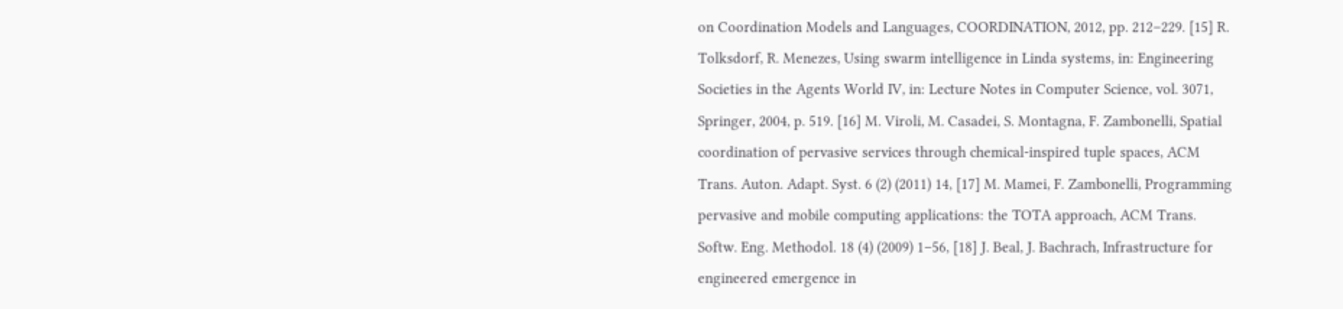on Coordination Models and Languages, COORDINATION, 2012, pp. 212–229. [15] R. Tolksdorf, R. Menezes, Using swarm intelligence in Linda systems, in: Engineering Societies in the Agents World IV, in: Lecture Notes in Computer Science, vol. 3071, Springer, 2004, p. 519. [16] M. Viroli, M. Casadei, S. Montagna, F. Zambonelli, Spatial coordination of pervasive services through chemical-inspired tuple spaces, ACM Trans. Auton. Adapt. Syst. 6 (2) (2011) 14, [17] M. Mamei, F. Zambonelli, Programming pervasive and mobile computing applications: the TOTA approach, ACM Trans. Softw. Eng. Methodol. 18 (4) (2009) 1–56, [18] J. Beal, J. Bachrach, Infrastructure for engineered emergence in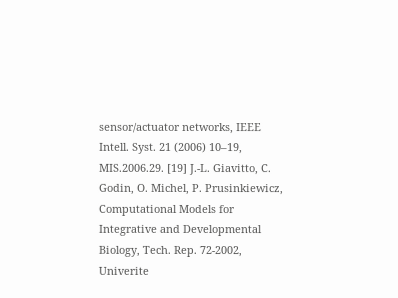sensor/actuator networks, IEEE Intell. Syst. 21 (2006) 10–19, MIS.2006.29. [19] J.-L. Giavitto, C. Godin, O. Michel, P. Prusinkiewicz, Computational Models for Integrative and Developmental Biology, Tech. Rep. 72-2002, Univerite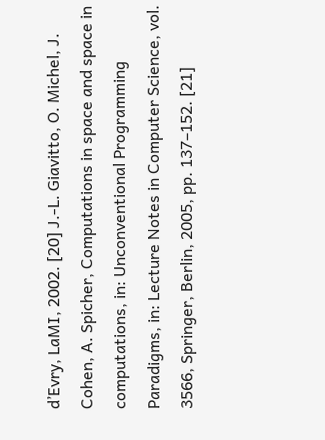d’Evry, LaMI, 2002. [20] J.-L. Giavitto, O. Michel, J. Cohen, A. Spicher, Computations in space and space in computations, in: Unconventional Programming Paradigms, in: Lecture Notes in Computer Science, vol. 3566, Springer, Berlin, 2005, pp. 137–152. [21]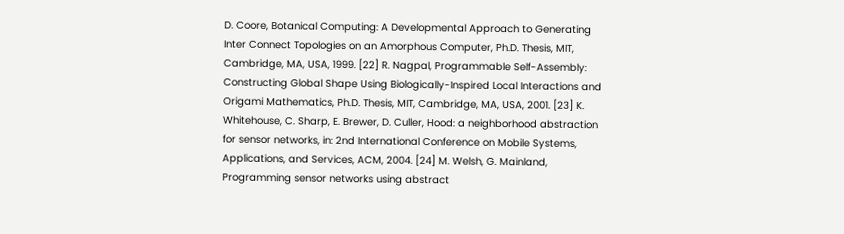D. Coore, Botanical Computing: A Developmental Approach to Generating Inter Connect Topologies on an Amorphous Computer, Ph.D. Thesis, MIT, Cambridge, MA, USA, 1999. [22] R. Nagpal, Programmable Self-Assembly: Constructing Global Shape Using Biologically-Inspired Local Interactions and Origami Mathematics, Ph.D. Thesis, MIT, Cambridge, MA, USA, 2001. [23] K. Whitehouse, C. Sharp, E. Brewer, D. Culler, Hood: a neighborhood abstraction for sensor networks, in: 2nd International Conference on Mobile Systems, Applications, and Services, ACM, 2004. [24] M. Welsh, G. Mainland, Programming sensor networks using abstract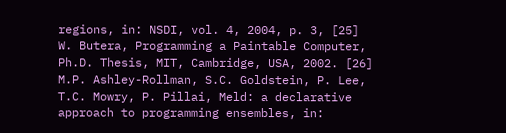regions, in: NSDI, vol. 4, 2004, p. 3, [25] W. Butera, Programming a Paintable Computer, Ph.D. Thesis, MIT, Cambridge, USA, 2002. [26] M.P. Ashley-Rollman, S.C. Goldstein, P. Lee, T.C. Mowry, P. Pillai, Meld: a declarative approach to programming ensembles, in: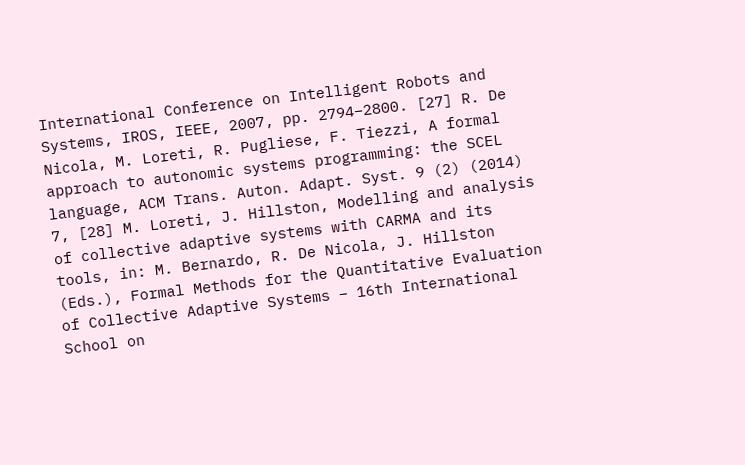International Conference on Intelligent Robots and Systems, IROS, IEEE, 2007, pp. 2794–2800. [27] R. De Nicola, M. Loreti, R. Pugliese, F. Tiezzi, A formal approach to autonomic systems programming: the SCEL language, ACM Trans. Auton. Adapt. Syst. 9 (2) (2014) 7, [28] M. Loreti, J. Hillston, Modelling and analysis of collective adaptive systems with CARMA and its tools, in: M. Bernardo, R. De Nicola, J. Hillston (Eds.), Formal Methods for the Quantitative Evaluation of Collective Adaptive Systems – 16th International School on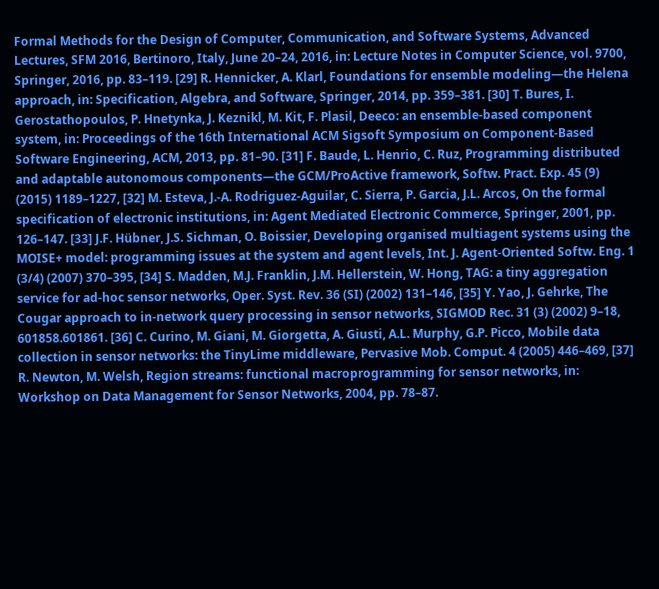Formal Methods for the Design of Computer, Communication, and Software Systems, Advanced Lectures, SFM 2016, Bertinoro, Italy, June 20–24, 2016, in: Lecture Notes in Computer Science, vol. 9700, Springer, 2016, pp. 83–119. [29] R. Hennicker, A. Klarl, Foundations for ensemble modeling—the Helena approach, in: Specification, Algebra, and Software, Springer, 2014, pp. 359–381. [30] T. Bures, I. Gerostathopoulos, P. Hnetynka, J. Keznikl, M. Kit, F. Plasil, Deeco: an ensemble-based component system, in: Proceedings of the 16th International ACM Sigsoft Symposium on Component-Based Software Engineering, ACM, 2013, pp. 81–90. [31] F. Baude, L. Henrio, C. Ruz, Programming distributed and adaptable autonomous components—the GCM/ProActive framework, Softw. Pract. Exp. 45 (9) (2015) 1189–1227, [32] M. Esteva, J.-A. Rodriguez-Aguilar, C. Sierra, P. Garcia, J.L. Arcos, On the formal specification of electronic institutions, in: Agent Mediated Electronic Commerce, Springer, 2001, pp. 126–147. [33] J.F. Hübner, J.S. Sichman, O. Boissier, Developing organised multiagent systems using the MOISE+ model: programming issues at the system and agent levels, Int. J. Agent-Oriented Softw. Eng. 1 (3/4) (2007) 370–395, [34] S. Madden, M.J. Franklin, J.M. Hellerstein, W. Hong, TAG: a tiny aggregation service for ad-hoc sensor networks, Oper. Syst. Rev. 36 (SI) (2002) 131–146, [35] Y. Yao, J. Gehrke, The Cougar approach to in-network query processing in sensor networks, SIGMOD Rec. 31 (3) (2002) 9–18, 601858.601861. [36] C. Curino, M. Giani, M. Giorgetta, A. Giusti, A.L. Murphy, G.P. Picco, Mobile data collection in sensor networks: the TinyLime middleware, Pervasive Mob. Comput. 4 (2005) 446–469, [37] R. Newton, M. Welsh, Region streams: functional macroprogramming for sensor networks, in: Workshop on Data Management for Sensor Networks, 2004, pp. 78–87.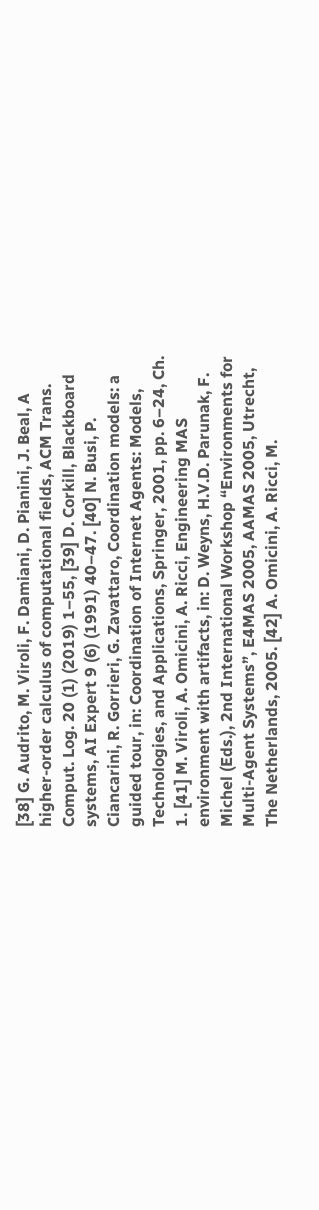[38] G. Audrito, M. Viroli, F. Damiani, D. Pianini, J. Beal, A higher-order calculus of computational fields, ACM Trans. Comput. Log. 20 (1) (2019) 1–55, [39] D. Corkill, Blackboard systems, AI Expert 9 (6) (1991) 40–47. [40] N. Busi, P. Ciancarini, R. Gorrieri, G. Zavattaro, Coordination models: a guided tour, in: Coordination of Internet Agents: Models, Technologies, and Applications, Springer, 2001, pp. 6–24, Ch. 1. [41] M. Viroli, A. Omicini, A. Ricci, Engineering MAS environment with artifacts, in: D. Weyns, H.V.D. Parunak, F. Michel (Eds.), 2nd International Workshop “Environments for Multi-Agent Systems”, E4MAS 2005, AAMAS 2005, Utrecht, The Netherlands, 2005. [42] A. Omicini, A. Ricci, M.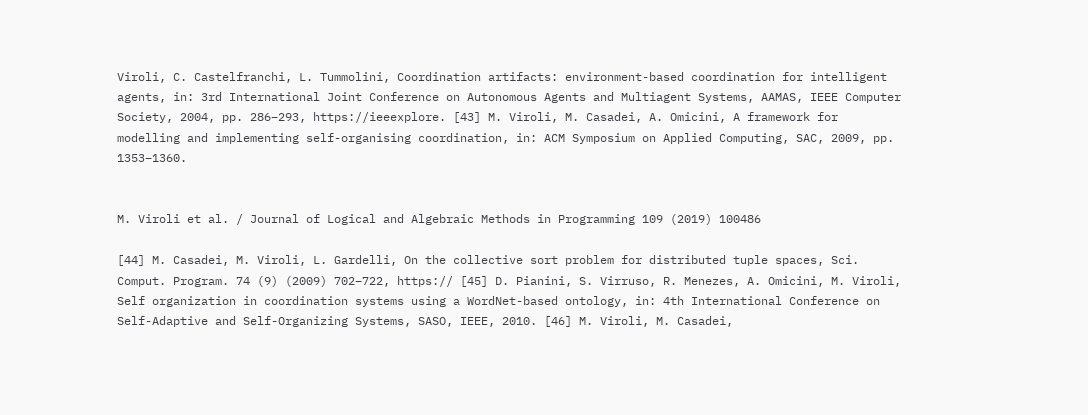Viroli, C. Castelfranchi, L. Tummolini, Coordination artifacts: environment-based coordination for intelligent agents, in: 3rd International Joint Conference on Autonomous Agents and Multiagent Systems, AAMAS, IEEE Computer Society, 2004, pp. 286–293, https://ieeexplore. [43] M. Viroli, M. Casadei, A. Omicini, A framework for modelling and implementing self-organising coordination, in: ACM Symposium on Applied Computing, SAC, 2009, pp. 1353–1360.


M. Viroli et al. / Journal of Logical and Algebraic Methods in Programming 109 (2019) 100486

[44] M. Casadei, M. Viroli, L. Gardelli, On the collective sort problem for distributed tuple spaces, Sci. Comput. Program. 74 (9) (2009) 702–722, https:// [45] D. Pianini, S. Virruso, R. Menezes, A. Omicini, M. Viroli, Self organization in coordination systems using a WordNet-based ontology, in: 4th International Conference on Self-Adaptive and Self-Organizing Systems, SASO, IEEE, 2010. [46] M. Viroli, M. Casadei,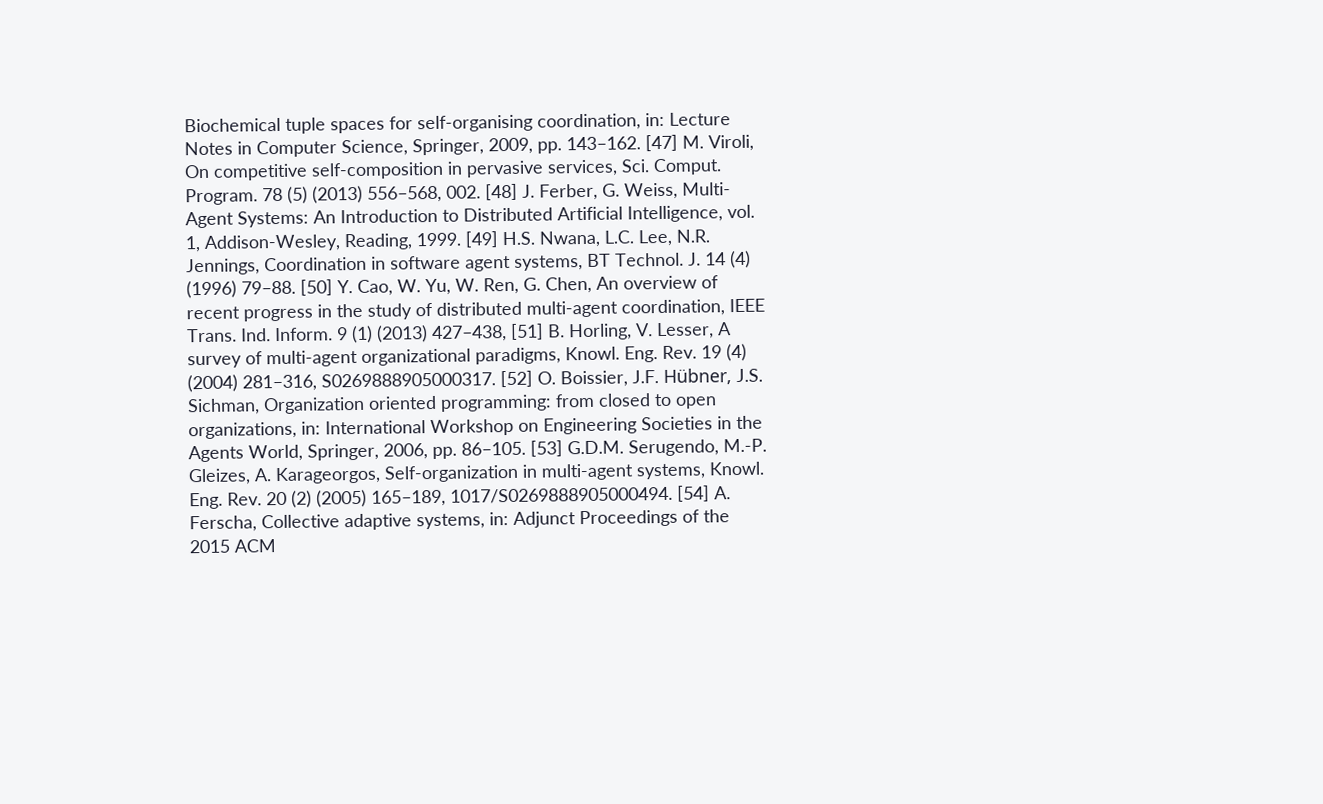Biochemical tuple spaces for self-organising coordination, in: Lecture Notes in Computer Science, Springer, 2009, pp. 143–162. [47] M. Viroli, On competitive self-composition in pervasive services, Sci. Comput. Program. 78 (5) (2013) 556–568, 002. [48] J. Ferber, G. Weiss, Multi-Agent Systems: An Introduction to Distributed Artificial Intelligence, vol. 1, Addison-Wesley, Reading, 1999. [49] H.S. Nwana, L.C. Lee, N.R. Jennings, Coordination in software agent systems, BT Technol. J. 14 (4) (1996) 79–88. [50] Y. Cao, W. Yu, W. Ren, G. Chen, An overview of recent progress in the study of distributed multi-agent coordination, IEEE Trans. Ind. Inform. 9 (1) (2013) 427–438, [51] B. Horling, V. Lesser, A survey of multi-agent organizational paradigms, Knowl. Eng. Rev. 19 (4) (2004) 281–316, S0269888905000317. [52] O. Boissier, J.F. Hübner, J.S. Sichman, Organization oriented programming: from closed to open organizations, in: International Workshop on Engineering Societies in the Agents World, Springer, 2006, pp. 86–105. [53] G.D.M. Serugendo, M.-P. Gleizes, A. Karageorgos, Self-organization in multi-agent systems, Knowl. Eng. Rev. 20 (2) (2005) 165–189, 1017/S0269888905000494. [54] A. Ferscha, Collective adaptive systems, in: Adjunct Proceedings of the 2015 ACM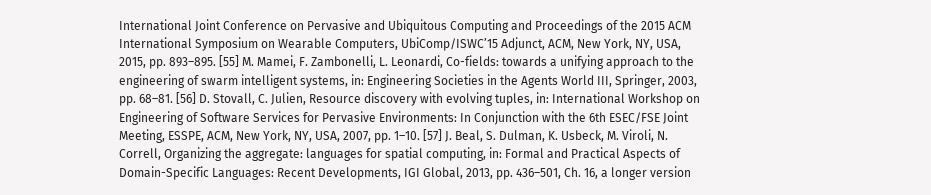International Joint Conference on Pervasive and Ubiquitous Computing and Proceedings of the 2015 ACM International Symposium on Wearable Computers, UbiComp/ISWC’15 Adjunct, ACM, New York, NY, USA, 2015, pp. 893–895. [55] M. Mamei, F. Zambonelli, L. Leonardi, Co-fields: towards a unifying approach to the engineering of swarm intelligent systems, in: Engineering Societies in the Agents World III, Springer, 2003, pp. 68–81. [56] D. Stovall, C. Julien, Resource discovery with evolving tuples, in: International Workshop on Engineering of Software Services for Pervasive Environments: In Conjunction with the 6th ESEC/FSE Joint Meeting, ESSPE, ACM, New York, NY, USA, 2007, pp. 1–10. [57] J. Beal, S. Dulman, K. Usbeck, M. Viroli, N. Correll, Organizing the aggregate: languages for spatial computing, in: Formal and Practical Aspects of Domain-Specific Languages: Recent Developments, IGI Global, 2013, pp. 436–501, Ch. 16, a longer version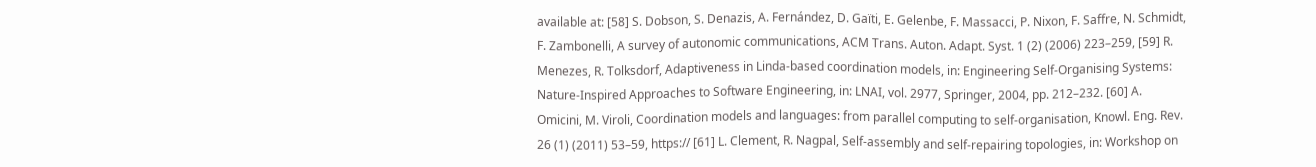available at: [58] S. Dobson, S. Denazis, A. Fernández, D. Gaïti, E. Gelenbe, F. Massacci, P. Nixon, F. Saffre, N. Schmidt, F. Zambonelli, A survey of autonomic communications, ACM Trans. Auton. Adapt. Syst. 1 (2) (2006) 223–259, [59] R. Menezes, R. Tolksdorf, Adaptiveness in Linda-based coordination models, in: Engineering Self-Organising Systems: Nature-Inspired Approaches to Software Engineering, in: LNAI, vol. 2977, Springer, 2004, pp. 212–232. [60] A. Omicini, M. Viroli, Coordination models and languages: from parallel computing to self-organisation, Knowl. Eng. Rev. 26 (1) (2011) 53–59, https:// [61] L. Clement, R. Nagpal, Self-assembly and self-repairing topologies, in: Workshop on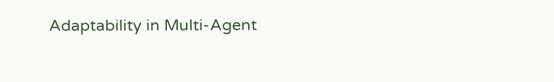Adaptability in Multi-Agent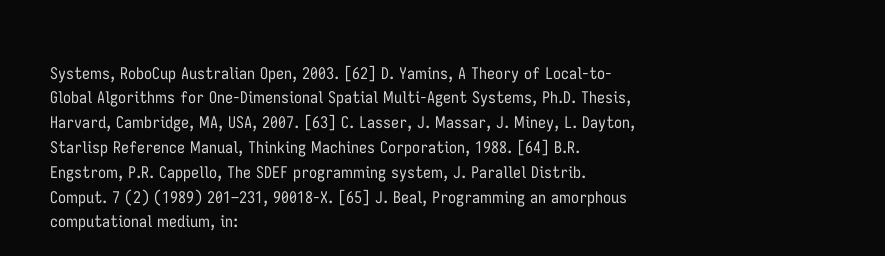Systems, RoboCup Australian Open, 2003. [62] D. Yamins, A Theory of Local-to-Global Algorithms for One-Dimensional Spatial Multi-Agent Systems, Ph.D. Thesis, Harvard, Cambridge, MA, USA, 2007. [63] C. Lasser, J. Massar, J. Miney, L. Dayton, Starlisp Reference Manual, Thinking Machines Corporation, 1988. [64] B.R. Engstrom, P.R. Cappello, The SDEF programming system, J. Parallel Distrib. Comput. 7 (2) (1989) 201–231, 90018-X. [65] J. Beal, Programming an amorphous computational medium, in: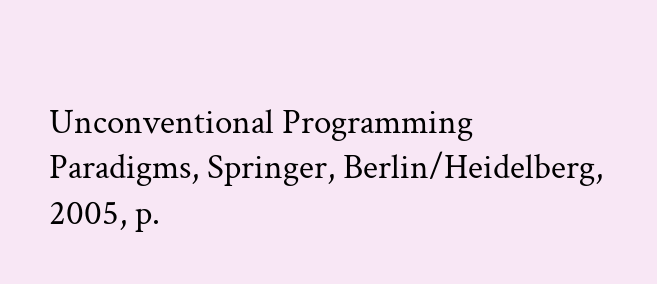Unconventional Programming Paradigms, Springer, Berlin/Heidelberg, 2005, p.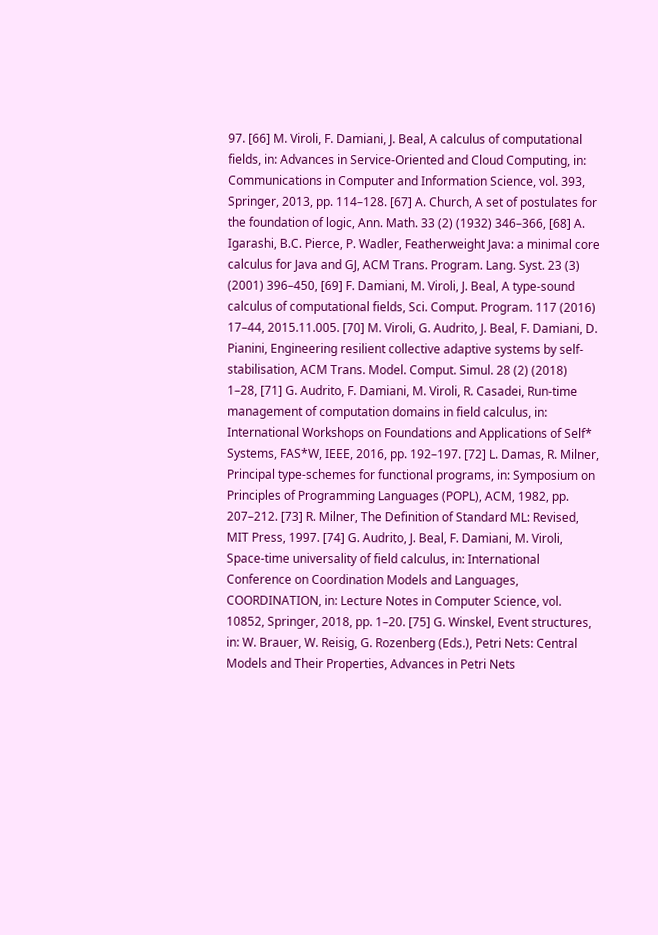97. [66] M. Viroli, F. Damiani, J. Beal, A calculus of computational fields, in: Advances in Service-Oriented and Cloud Computing, in: Communications in Computer and Information Science, vol. 393, Springer, 2013, pp. 114–128. [67] A. Church, A set of postulates for the foundation of logic, Ann. Math. 33 (2) (1932) 346–366, [68] A. Igarashi, B.C. Pierce, P. Wadler, Featherweight Java: a minimal core calculus for Java and GJ, ACM Trans. Program. Lang. Syst. 23 (3) (2001) 396–450, [69] F. Damiani, M. Viroli, J. Beal, A type-sound calculus of computational fields, Sci. Comput. Program. 117 (2016) 17–44, 2015.11.005. [70] M. Viroli, G. Audrito, J. Beal, F. Damiani, D. Pianini, Engineering resilient collective adaptive systems by self-stabilisation, ACM Trans. Model. Comput. Simul. 28 (2) (2018) 1–28, [71] G. Audrito, F. Damiani, M. Viroli, R. Casadei, Run-time management of computation domains in field calculus, in: International Workshops on Foundations and Applications of Self* Systems, FAS*W, IEEE, 2016, pp. 192–197. [72] L. Damas, R. Milner, Principal type-schemes for functional programs, in: Symposium on Principles of Programming Languages (POPL), ACM, 1982, pp. 207–212. [73] R. Milner, The Definition of Standard ML: Revised, MIT Press, 1997. [74] G. Audrito, J. Beal, F. Damiani, M. Viroli, Space-time universality of field calculus, in: International Conference on Coordination Models and Languages, COORDINATION, in: Lecture Notes in Computer Science, vol. 10852, Springer, 2018, pp. 1–20. [75] G. Winskel, Event structures, in: W. Brauer, W. Reisig, G. Rozenberg (Eds.), Petri Nets: Central Models and Their Properties, Advances in Petri Nets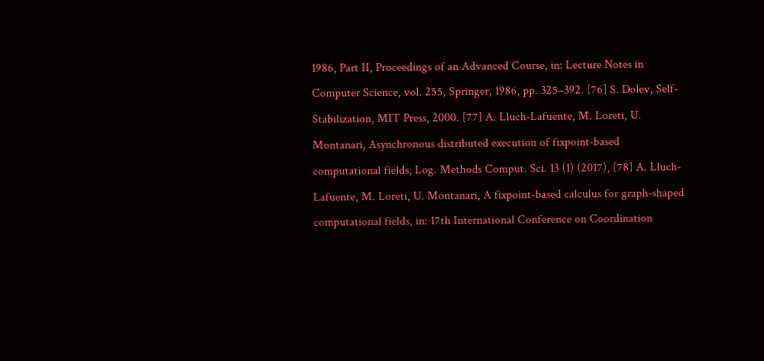1986, Part II, Proceedings of an Advanced Course, in: Lecture Notes in Computer Science, vol. 255, Springer, 1986, pp. 325–392. [76] S. Dolev, Self-Stabilization, MIT Press, 2000. [77] A. Lluch-Lafuente, M. Loreti, U. Montanari, Asynchronous distributed execution of fixpoint-based computational fields, Log. Methods Comput. Sci. 13 (1) (2017), [78] A. Lluch-Lafuente, M. Loreti, U. Montanari, A fixpoint-based calculus for graph-shaped computational fields, in: 17th International Conference on Coordination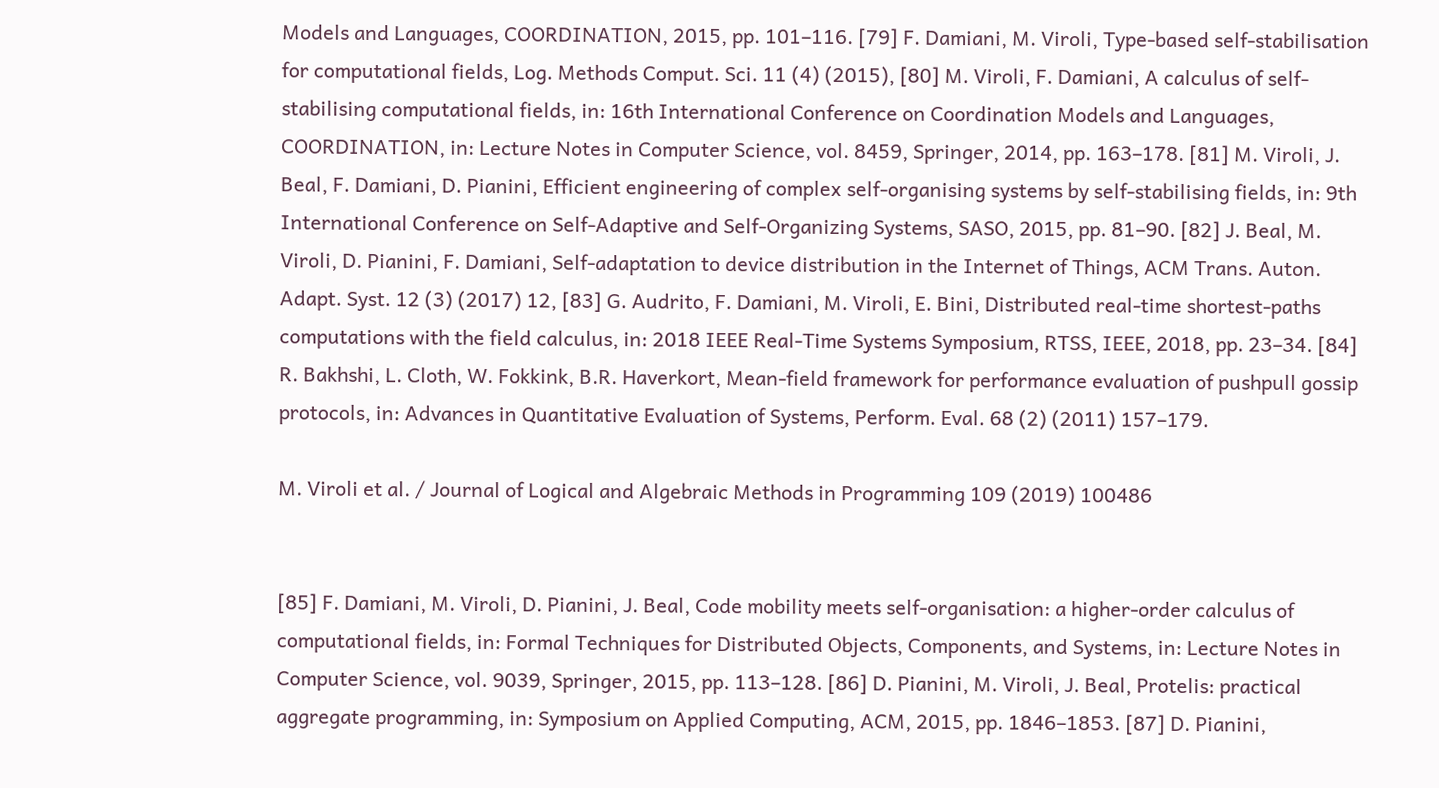Models and Languages, COORDINATION, 2015, pp. 101–116. [79] F. Damiani, M. Viroli, Type-based self-stabilisation for computational fields, Log. Methods Comput. Sci. 11 (4) (2015), [80] M. Viroli, F. Damiani, A calculus of self-stabilising computational fields, in: 16th International Conference on Coordination Models and Languages, COORDINATION, in: Lecture Notes in Computer Science, vol. 8459, Springer, 2014, pp. 163–178. [81] M. Viroli, J. Beal, F. Damiani, D. Pianini, Efficient engineering of complex self-organising systems by self-stabilising fields, in: 9th International Conference on Self-Adaptive and Self-Organizing Systems, SASO, 2015, pp. 81–90. [82] J. Beal, M. Viroli, D. Pianini, F. Damiani, Self-adaptation to device distribution in the Internet of Things, ACM Trans. Auton. Adapt. Syst. 12 (3) (2017) 12, [83] G. Audrito, F. Damiani, M. Viroli, E. Bini, Distributed real-time shortest-paths computations with the field calculus, in: 2018 IEEE Real-Time Systems Symposium, RTSS, IEEE, 2018, pp. 23–34. [84] R. Bakhshi, L. Cloth, W. Fokkink, B.R. Haverkort, Mean-field framework for performance evaluation of pushpull gossip protocols, in: Advances in Quantitative Evaluation of Systems, Perform. Eval. 68 (2) (2011) 157–179.

M. Viroli et al. / Journal of Logical and Algebraic Methods in Programming 109 (2019) 100486


[85] F. Damiani, M. Viroli, D. Pianini, J. Beal, Code mobility meets self-organisation: a higher-order calculus of computational fields, in: Formal Techniques for Distributed Objects, Components, and Systems, in: Lecture Notes in Computer Science, vol. 9039, Springer, 2015, pp. 113–128. [86] D. Pianini, M. Viroli, J. Beal, Protelis: practical aggregate programming, in: Symposium on Applied Computing, ACM, 2015, pp. 1846–1853. [87] D. Pianini,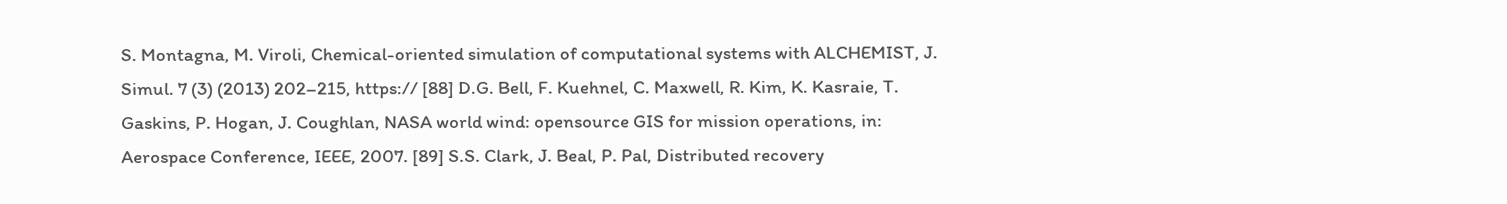S. Montagna, M. Viroli, Chemical-oriented simulation of computational systems with ALCHEMIST, J. Simul. 7 (3) (2013) 202–215, https:// [88] D.G. Bell, F. Kuehnel, C. Maxwell, R. Kim, K. Kasraie, T. Gaskins, P. Hogan, J. Coughlan, NASA world wind: opensource GIS for mission operations, in: Aerospace Conference, IEEE, 2007. [89] S.S. Clark, J. Beal, P. Pal, Distributed recovery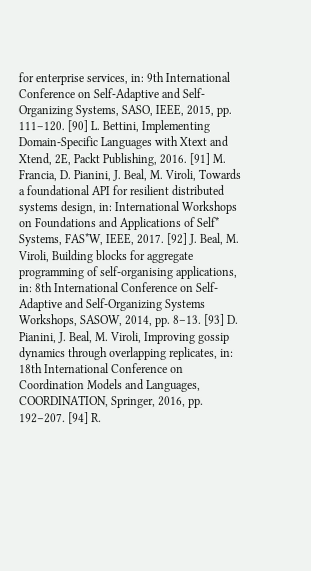for enterprise services, in: 9th International Conference on Self-Adaptive and Self-Organizing Systems, SASO, IEEE, 2015, pp. 111–120. [90] L. Bettini, Implementing Domain-Specific Languages with Xtext and Xtend, 2E, Packt Publishing, 2016. [91] M. Francia, D. Pianini, J. Beal, M. Viroli, Towards a foundational API for resilient distributed systems design, in: International Workshops on Foundations and Applications of Self* Systems, FAS*W, IEEE, 2017. [92] J. Beal, M. Viroli, Building blocks for aggregate programming of self-organising applications, in: 8th International Conference on Self-Adaptive and Self-Organizing Systems Workshops, SASOW, 2014, pp. 8–13. [93] D. Pianini, J. Beal, M. Viroli, Improving gossip dynamics through overlapping replicates, in: 18th International Conference on Coordination Models and Languages, COORDINATION, Springer, 2016, pp. 192–207. [94] R.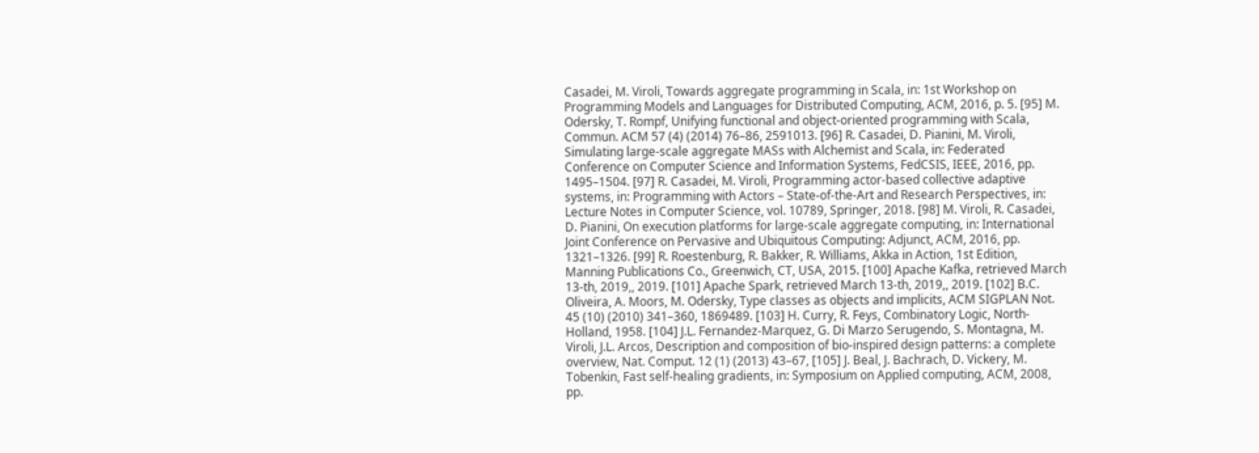Casadei, M. Viroli, Towards aggregate programming in Scala, in: 1st Workshop on Programming Models and Languages for Distributed Computing, ACM, 2016, p. 5. [95] M. Odersky, T. Rompf, Unifying functional and object-oriented programming with Scala, Commun. ACM 57 (4) (2014) 76–86, 2591013. [96] R. Casadei, D. Pianini, M. Viroli, Simulating large-scale aggregate MASs with Alchemist and Scala, in: Federated Conference on Computer Science and Information Systems, FedCSIS, IEEE, 2016, pp. 1495–1504. [97] R. Casadei, M. Viroli, Programming actor-based collective adaptive systems, in: Programming with Actors – State-of-the-Art and Research Perspectives, in: Lecture Notes in Computer Science, vol. 10789, Springer, 2018. [98] M. Viroli, R. Casadei, D. Pianini, On execution platforms for large-scale aggregate computing, in: International Joint Conference on Pervasive and Ubiquitous Computing: Adjunct, ACM, 2016, pp. 1321–1326. [99] R. Roestenburg, R. Bakker, R. Williams, Akka in Action, 1st Edition, Manning Publications Co., Greenwich, CT, USA, 2015. [100] Apache Kafka, retrieved March 13-th, 2019,, 2019. [101] Apache Spark, retrieved March 13-th, 2019,, 2019. [102] B.C. Oliveira, A. Moors, M. Odersky, Type classes as objects and implicits, ACM SIGPLAN Not. 45 (10) (2010) 341–360, 1869489. [103] H. Curry, R. Feys, Combinatory Logic, North-Holland, 1958. [104] J.L. Fernandez-Marquez, G. Di Marzo Serugendo, S. Montagna, M. Viroli, J.L. Arcos, Description and composition of bio-inspired design patterns: a complete overview, Nat. Comput. 12 (1) (2013) 43–67, [105] J. Beal, J. Bachrach, D. Vickery, M. Tobenkin, Fast self-healing gradients, in: Symposium on Applied computing, ACM, 2008, pp.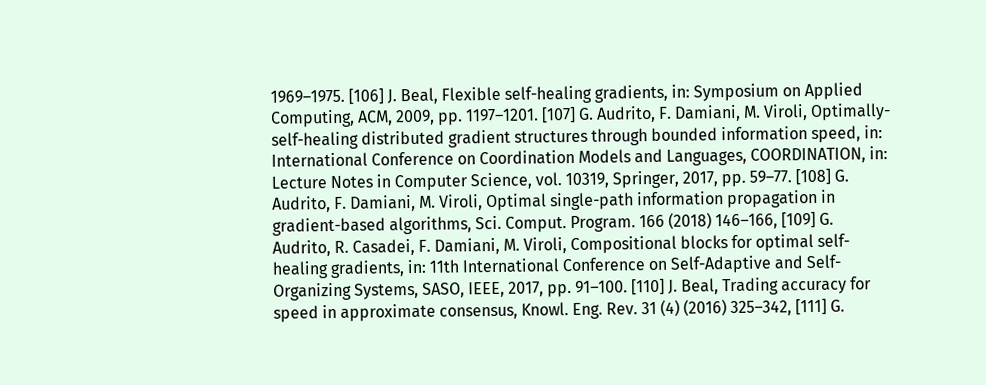1969–1975. [106] J. Beal, Flexible self-healing gradients, in: Symposium on Applied Computing, ACM, 2009, pp. 1197–1201. [107] G. Audrito, F. Damiani, M. Viroli, Optimally-self-healing distributed gradient structures through bounded information speed, in: International Conference on Coordination Models and Languages, COORDINATION, in: Lecture Notes in Computer Science, vol. 10319, Springer, 2017, pp. 59–77. [108] G. Audrito, F. Damiani, M. Viroli, Optimal single-path information propagation in gradient-based algorithms, Sci. Comput. Program. 166 (2018) 146–166, [109] G. Audrito, R. Casadei, F. Damiani, M. Viroli, Compositional blocks for optimal self-healing gradients, in: 11th International Conference on Self-Adaptive and Self-Organizing Systems, SASO, IEEE, 2017, pp. 91–100. [110] J. Beal, Trading accuracy for speed in approximate consensus, Knowl. Eng. Rev. 31 (4) (2016) 325–342, [111] G.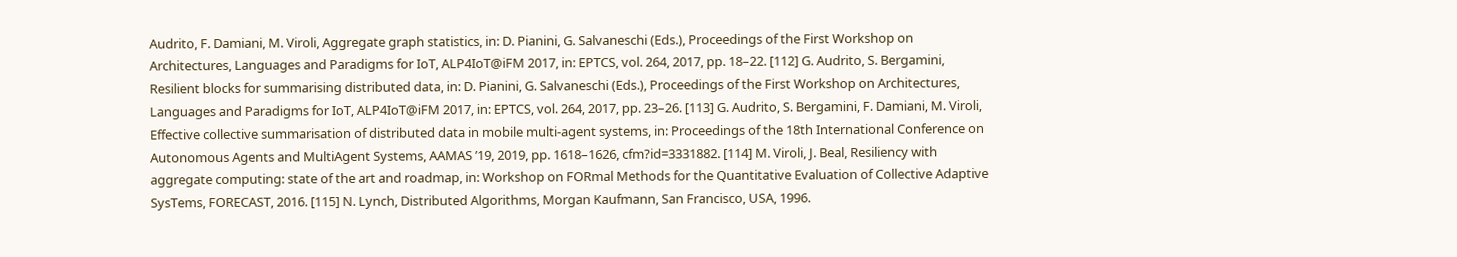Audrito, F. Damiani, M. Viroli, Aggregate graph statistics, in: D. Pianini, G. Salvaneschi (Eds.), Proceedings of the First Workshop on Architectures, Languages and Paradigms for IoT, ALP4IoT@iFM 2017, in: EPTCS, vol. 264, 2017, pp. 18–22. [112] G. Audrito, S. Bergamini, Resilient blocks for summarising distributed data, in: D. Pianini, G. Salvaneschi (Eds.), Proceedings of the First Workshop on Architectures, Languages and Paradigms for IoT, ALP4IoT@iFM 2017, in: EPTCS, vol. 264, 2017, pp. 23–26. [113] G. Audrito, S. Bergamini, F. Damiani, M. Viroli, Effective collective summarisation of distributed data in mobile multi-agent systems, in: Proceedings of the 18th International Conference on Autonomous Agents and MultiAgent Systems, AAMAS ’19, 2019, pp. 1618–1626, cfm?id=3331882. [114] M. Viroli, J. Beal, Resiliency with aggregate computing: state of the art and roadmap, in: Workshop on FORmal Methods for the Quantitative Evaluation of Collective Adaptive SysTems, FORECAST, 2016. [115] N. Lynch, Distributed Algorithms, Morgan Kaufmann, San Francisco, USA, 1996.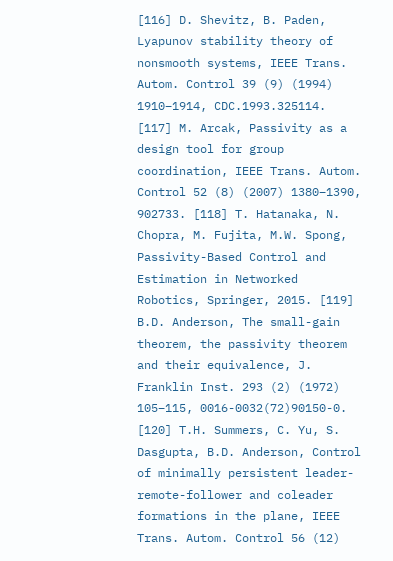[116] D. Shevitz, B. Paden, Lyapunov stability theory of nonsmooth systems, IEEE Trans. Autom. Control 39 (9) (1994) 1910–1914, CDC.1993.325114. [117] M. Arcak, Passivity as a design tool for group coordination, IEEE Trans. Autom. Control 52 (8) (2007) 1380–1390, 902733. [118] T. Hatanaka, N. Chopra, M. Fujita, M.W. Spong, Passivity-Based Control and Estimation in Networked Robotics, Springer, 2015. [119] B.D. Anderson, The small-gain theorem, the passivity theorem and their equivalence, J. Franklin Inst. 293 (2) (1972) 105–115, 0016-0032(72)90150-0. [120] T.H. Summers, C. Yu, S. Dasgupta, B.D. Anderson, Control of minimally persistent leader-remote-follower and coleader formations in the plane, IEEE Trans. Autom. Control 56 (12)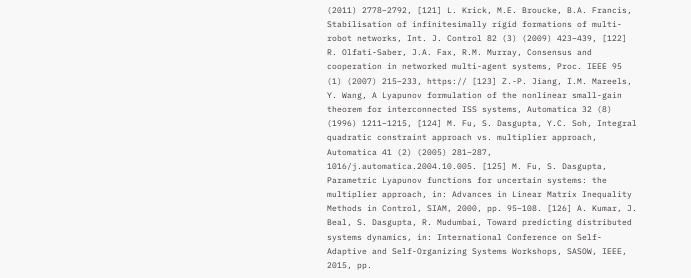(2011) 2778–2792, [121] L. Krick, M.E. Broucke, B.A. Francis, Stabilisation of infinitesimally rigid formations of multi-robot networks, Int. J. Control 82 (3) (2009) 423–439, [122] R. Olfati-Saber, J.A. Fax, R.M. Murray, Consensus and cooperation in networked multi-agent systems, Proc. IEEE 95 (1) (2007) 215–233, https:// [123] Z.-P. Jiang, I.M. Mareels, Y. Wang, A Lyapunov formulation of the nonlinear small-gain theorem for interconnected ISS systems, Automatica 32 (8) (1996) 1211–1215, [124] M. Fu, S. Dasgupta, Y.C. Soh, Integral quadratic constraint approach vs. multiplier approach, Automatica 41 (2) (2005) 281–287, 1016/j.automatica.2004.10.005. [125] M. Fu, S. Dasgupta, Parametric Lyapunov functions for uncertain systems: the multiplier approach, in: Advances in Linear Matrix Inequality Methods in Control, SIAM, 2000, pp. 95–108. [126] A. Kumar, J. Beal, S. Dasgupta, R. Mudumbai, Toward predicting distributed systems dynamics, in: International Conference on Self-Adaptive and Self-Organizing Systems Workshops, SASOW, IEEE, 2015, pp.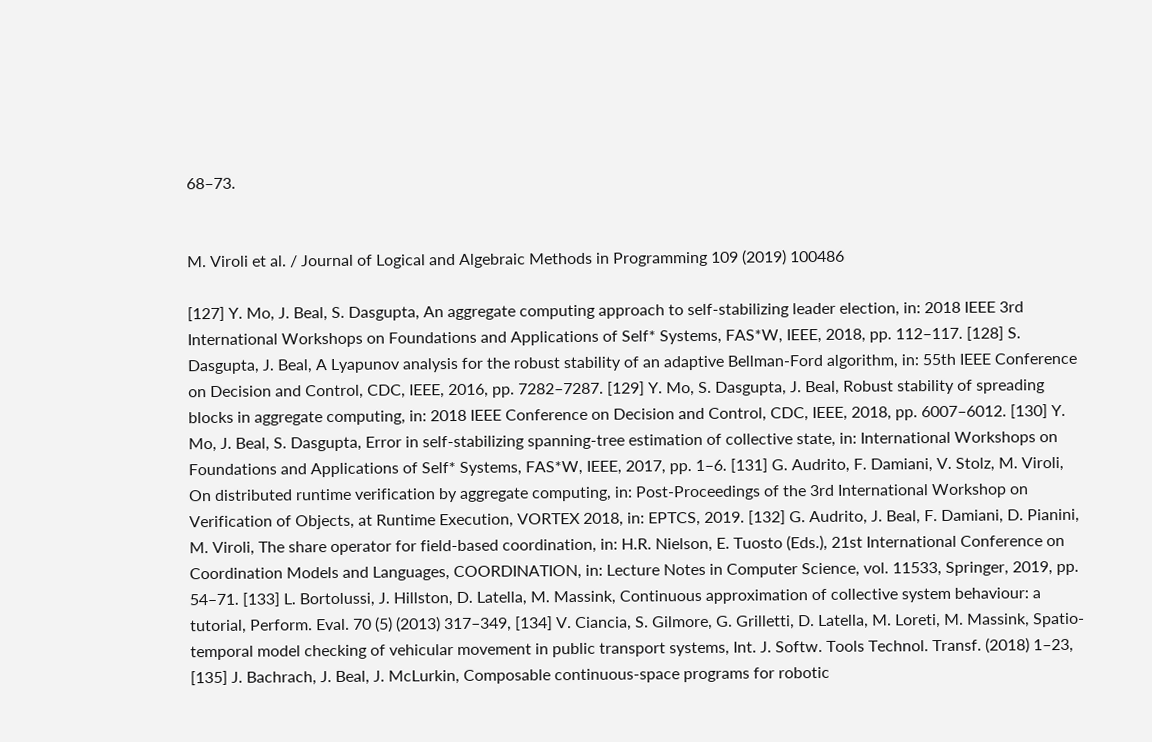68–73.


M. Viroli et al. / Journal of Logical and Algebraic Methods in Programming 109 (2019) 100486

[127] Y. Mo, J. Beal, S. Dasgupta, An aggregate computing approach to self-stabilizing leader election, in: 2018 IEEE 3rd International Workshops on Foundations and Applications of Self* Systems, FAS*W, IEEE, 2018, pp. 112–117. [128] S. Dasgupta, J. Beal, A Lyapunov analysis for the robust stability of an adaptive Bellman-Ford algorithm, in: 55th IEEE Conference on Decision and Control, CDC, IEEE, 2016, pp. 7282–7287. [129] Y. Mo, S. Dasgupta, J. Beal, Robust stability of spreading blocks in aggregate computing, in: 2018 IEEE Conference on Decision and Control, CDC, IEEE, 2018, pp. 6007–6012. [130] Y. Mo, J. Beal, S. Dasgupta, Error in self-stabilizing spanning-tree estimation of collective state, in: International Workshops on Foundations and Applications of Self* Systems, FAS*W, IEEE, 2017, pp. 1–6. [131] G. Audrito, F. Damiani, V. Stolz, M. Viroli, On distributed runtime verification by aggregate computing, in: Post-Proceedings of the 3rd International Workshop on Verification of Objects, at Runtime Execution, VORTEX 2018, in: EPTCS, 2019. [132] G. Audrito, J. Beal, F. Damiani, D. Pianini, M. Viroli, The share operator for field-based coordination, in: H.R. Nielson, E. Tuosto (Eds.), 21st International Conference on Coordination Models and Languages, COORDINATION, in: Lecture Notes in Computer Science, vol. 11533, Springer, 2019, pp. 54–71. [133] L. Bortolussi, J. Hillston, D. Latella, M. Massink, Continuous approximation of collective system behaviour: a tutorial, Perform. Eval. 70 (5) (2013) 317–349, [134] V. Ciancia, S. Gilmore, G. Grilletti, D. Latella, M. Loreti, M. Massink, Spatio-temporal model checking of vehicular movement in public transport systems, Int. J. Softw. Tools Technol. Transf. (2018) 1–23, [135] J. Bachrach, J. Beal, J. McLurkin, Composable continuous-space programs for robotic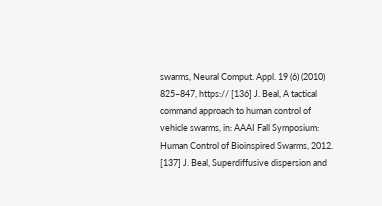swarms, Neural Comput. Appl. 19 (6) (2010) 825–847, https:// [136] J. Beal, A tactical command approach to human control of vehicle swarms, in: AAAI Fall Symposium: Human Control of Bioinspired Swarms, 2012. [137] J. Beal, Superdiffusive dispersion and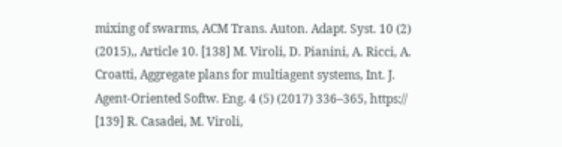mixing of swarms, ACM Trans. Auton. Adapt. Syst. 10 (2) (2015),, Article 10. [138] M. Viroli, D. Pianini, A. Ricci, A. Croatti, Aggregate plans for multiagent systems, Int. J. Agent-Oriented Softw. Eng. 4 (5) (2017) 336–365, https:// [139] R. Casadei, M. Viroli,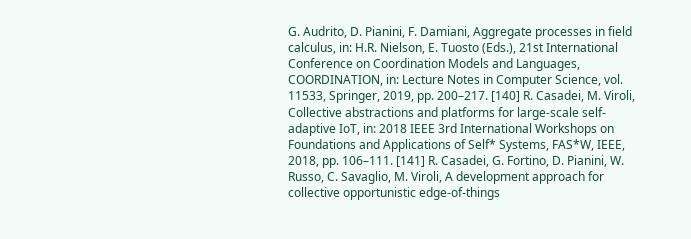G. Audrito, D. Pianini, F. Damiani, Aggregate processes in field calculus, in: H.R. Nielson, E. Tuosto (Eds.), 21st International Conference on Coordination Models and Languages, COORDINATION, in: Lecture Notes in Computer Science, vol. 11533, Springer, 2019, pp. 200–217. [140] R. Casadei, M. Viroli, Collective abstractions and platforms for large-scale self-adaptive IoT, in: 2018 IEEE 3rd International Workshops on Foundations and Applications of Self* Systems, FAS*W, IEEE, 2018, pp. 106–111. [141] R. Casadei, G. Fortino, D. Pianini, W. Russo, C. Savaglio, M. Viroli, A development approach for collective opportunistic edge-of-things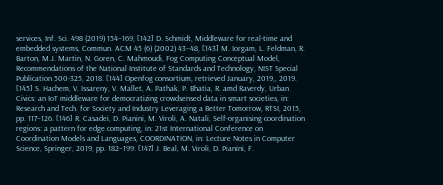services, Inf. Sci. 498 (2019) 154–169, [142] D. Schmidt, Middleware for real-time and embedded systems, Commun. ACM 45 (6) (2002) 43–48, [143] M. Iorgam, L. Feldman, R. Barton, M.J. Martin, N. Goren, C. Mahmoudi, Fog Computing Conceptual Model, Recommendations of the National Institute of Standards and Technology, NIST Special Publication 500-325, 2018. [144] Openfog consortium, retrieved January, 2019,, 2019. [145] S. Hachem, V. Issareny, V. Mallet, A. Pathak, P. Bhatia, R. amd Raverdy, Urban Civics: an IoT middleware for democratizing crowdsensed data in smart societies, in: Research and Tech. for Society and Industry Leveraging a Better Tomorrow, RTSI, 2015, pp. 117–126. [146] R. Casadei, D. Pianini, M. Viroli, A. Natali, Self-organising coordination regions: a pattern for edge computing, in: 21st International Conference on Coordination Models and Languages, COORDINATION, in: Lecture Notes in Computer Science, Springer, 2019, pp. 182–199. [147] J. Beal, M. Viroli, D. Pianini, F.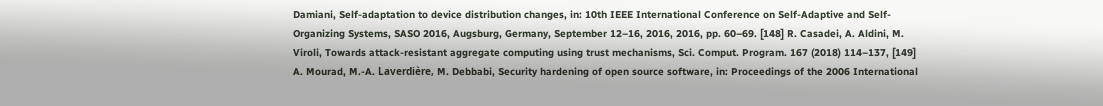Damiani, Self-adaptation to device distribution changes, in: 10th IEEE International Conference on Self-Adaptive and Self-Organizing Systems, SASO 2016, Augsburg, Germany, September 12–16, 2016, 2016, pp. 60–69. [148] R. Casadei, A. Aldini, M. Viroli, Towards attack-resistant aggregate computing using trust mechanisms, Sci. Comput. Program. 167 (2018) 114–137, [149] A. Mourad, M.-A. Laverdière, M. Debbabi, Security hardening of open source software, in: Proceedings of the 2006 International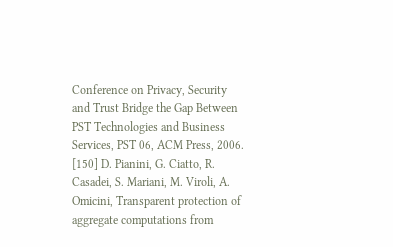Conference on Privacy, Security and Trust Bridge the Gap Between PST Technologies and Business Services, PST 06, ACM Press, 2006. [150] D. Pianini, G. Ciatto, R. Casadei, S. Mariani, M. Viroli, A. Omicini, Transparent protection of aggregate computations from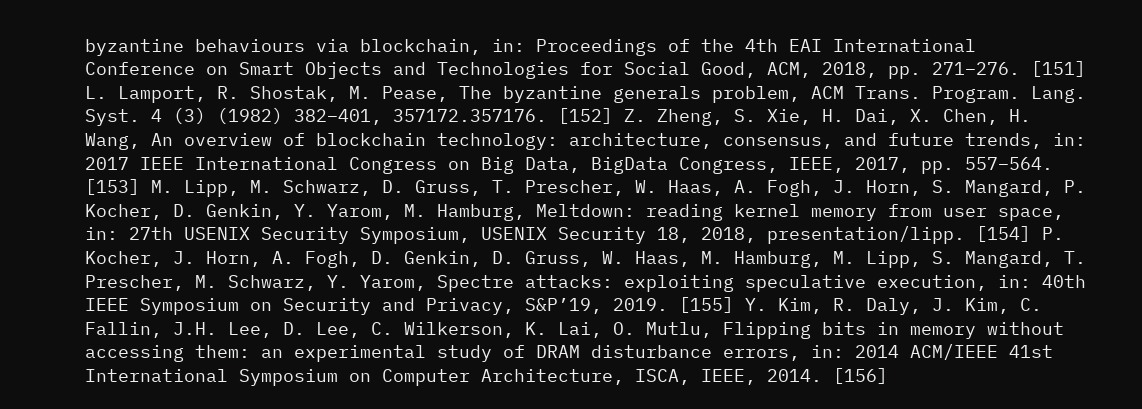byzantine behaviours via blockchain, in: Proceedings of the 4th EAI International Conference on Smart Objects and Technologies for Social Good, ACM, 2018, pp. 271–276. [151] L. Lamport, R. Shostak, M. Pease, The byzantine generals problem, ACM Trans. Program. Lang. Syst. 4 (3) (1982) 382–401, 357172.357176. [152] Z. Zheng, S. Xie, H. Dai, X. Chen, H. Wang, An overview of blockchain technology: architecture, consensus, and future trends, in: 2017 IEEE International Congress on Big Data, BigData Congress, IEEE, 2017, pp. 557–564. [153] M. Lipp, M. Schwarz, D. Gruss, T. Prescher, W. Haas, A. Fogh, J. Horn, S. Mangard, P. Kocher, D. Genkin, Y. Yarom, M. Hamburg, Meltdown: reading kernel memory from user space, in: 27th USENIX Security Symposium, USENIX Security 18, 2018, presentation/lipp. [154] P. Kocher, J. Horn, A. Fogh, D. Genkin, D. Gruss, W. Haas, M. Hamburg, M. Lipp, S. Mangard, T. Prescher, M. Schwarz, Y. Yarom, Spectre attacks: exploiting speculative execution, in: 40th IEEE Symposium on Security and Privacy, S&P’19, 2019. [155] Y. Kim, R. Daly, J. Kim, C. Fallin, J.H. Lee, D. Lee, C. Wilkerson, K. Lai, O. Mutlu, Flipping bits in memory without accessing them: an experimental study of DRAM disturbance errors, in: 2014 ACM/IEEE 41st International Symposium on Computer Architecture, ISCA, IEEE, 2014. [156]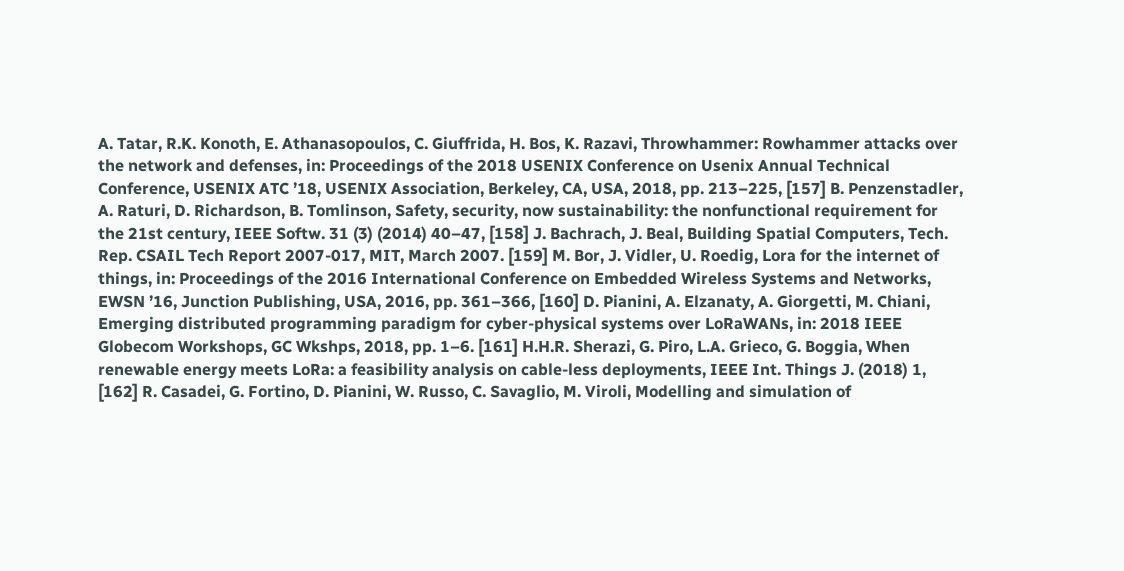A. Tatar, R.K. Konoth, E. Athanasopoulos, C. Giuffrida, H. Bos, K. Razavi, Throwhammer: Rowhammer attacks over the network and defenses, in: Proceedings of the 2018 USENIX Conference on Usenix Annual Technical Conference, USENIX ATC ’18, USENIX Association, Berkeley, CA, USA, 2018, pp. 213–225, [157] B. Penzenstadler, A. Raturi, D. Richardson, B. Tomlinson, Safety, security, now sustainability: the nonfunctional requirement for the 21st century, IEEE Softw. 31 (3) (2014) 40–47, [158] J. Bachrach, J. Beal, Building Spatial Computers, Tech. Rep. CSAIL Tech Report 2007-017, MIT, March 2007. [159] M. Bor, J. Vidler, U. Roedig, Lora for the internet of things, in: Proceedings of the 2016 International Conference on Embedded Wireless Systems and Networks, EWSN ’16, Junction Publishing, USA, 2016, pp. 361–366, [160] D. Pianini, A. Elzanaty, A. Giorgetti, M. Chiani, Emerging distributed programming paradigm for cyber-physical systems over LoRaWANs, in: 2018 IEEE Globecom Workshops, GC Wkshps, 2018, pp. 1–6. [161] H.H.R. Sherazi, G. Piro, L.A. Grieco, G. Boggia, When renewable energy meets LoRa: a feasibility analysis on cable-less deployments, IEEE Int. Things J. (2018) 1, [162] R. Casadei, G. Fortino, D. Pianini, W. Russo, C. Savaglio, M. Viroli, Modelling and simulation of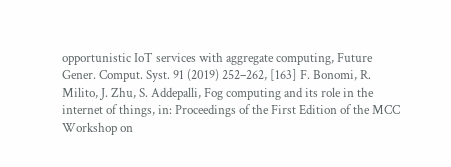opportunistic IoT services with aggregate computing, Future Gener. Comput. Syst. 91 (2019) 252–262, [163] F. Bonomi, R. Milito, J. Zhu, S. Addepalli, Fog computing and its role in the internet of things, in: Proceedings of the First Edition of the MCC Workshop on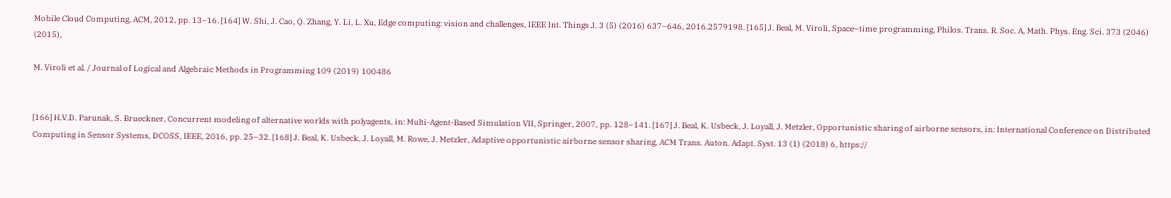Mobile Cloud Computing, ACM, 2012, pp. 13–16. [164] W. Shi, J. Cao, Q. Zhang, Y. Li, L. Xu, Edge computing: vision and challenges, IEEE Int. Things J. 3 (5) (2016) 637–646, 2016.2579198. [165] J. Beal, M. Viroli, Space–time programming, Philos. Trans. R. Soc. A, Math. Phys. Eng. Sci. 373 (2046) (2015),

M. Viroli et al. / Journal of Logical and Algebraic Methods in Programming 109 (2019) 100486


[166] H.V.D. Parunak, S. Brueckner, Concurrent modeling of alternative worlds with polyagents, in: Multi-Agent-Based Simulation VII, Springer, 2007, pp. 128–141. [167] J. Beal, K. Usbeck, J. Loyall, J. Metzler, Opportunistic sharing of airborne sensors, in: International Conference on Distributed Computing in Sensor Systems, DCOSS, IEEE, 2016, pp. 25–32. [168] J. Beal, K. Usbeck, J. Loyall, M. Rowe, J. Metzler, Adaptive opportunistic airborne sensor sharing, ACM Trans. Auton. Adapt. Syst. 13 (1) (2018) 6, https://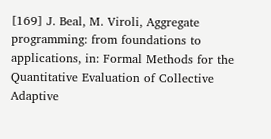[169] J. Beal, M. Viroli, Aggregate programming: from foundations to applications, in: Formal Methods for the Quantitative Evaluation of Collective Adaptive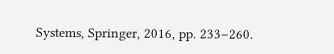Systems, Springer, 2016, pp. 233–260.